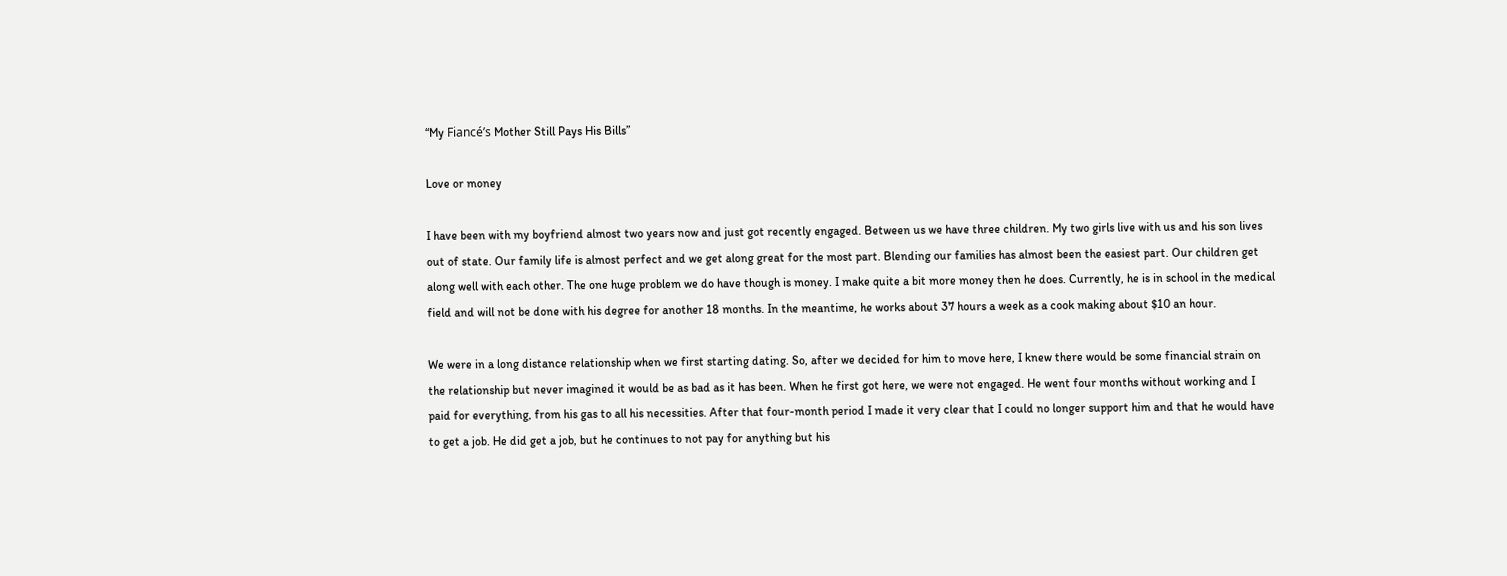“My Fiancé’s Mother Still Pays His Bills”

Love or money

I have been with my boyfriend almost two years now and just got recently engaged. Between us we have three children. My two girls live with us and his son lives out of state. Our family life is almost perfect and we get along great for the most part. Blending our families has almost been the easiest part. Our children get along well with each other. The one huge problem we do have though is money. I make quite a bit more money then he does. Currently, he is in school in the medical field and will not be done with his degree for another 18 months. In the meantime, he works about 37 hours a week as a cook making about $10 an hour.

We were in a long distance relationship when we first starting dating. So, after we decided for him to move here, I knew there would be some financial strain on the relationship but never imagined it would be as bad as it has been. When he first got here, we were not engaged. He went four months without working and I paid for everything, from his gas to all his necessities. After that four-month period I made it very clear that I could no longer support him and that he would have to get a job. He did get a job, but he continues to not pay for anything but his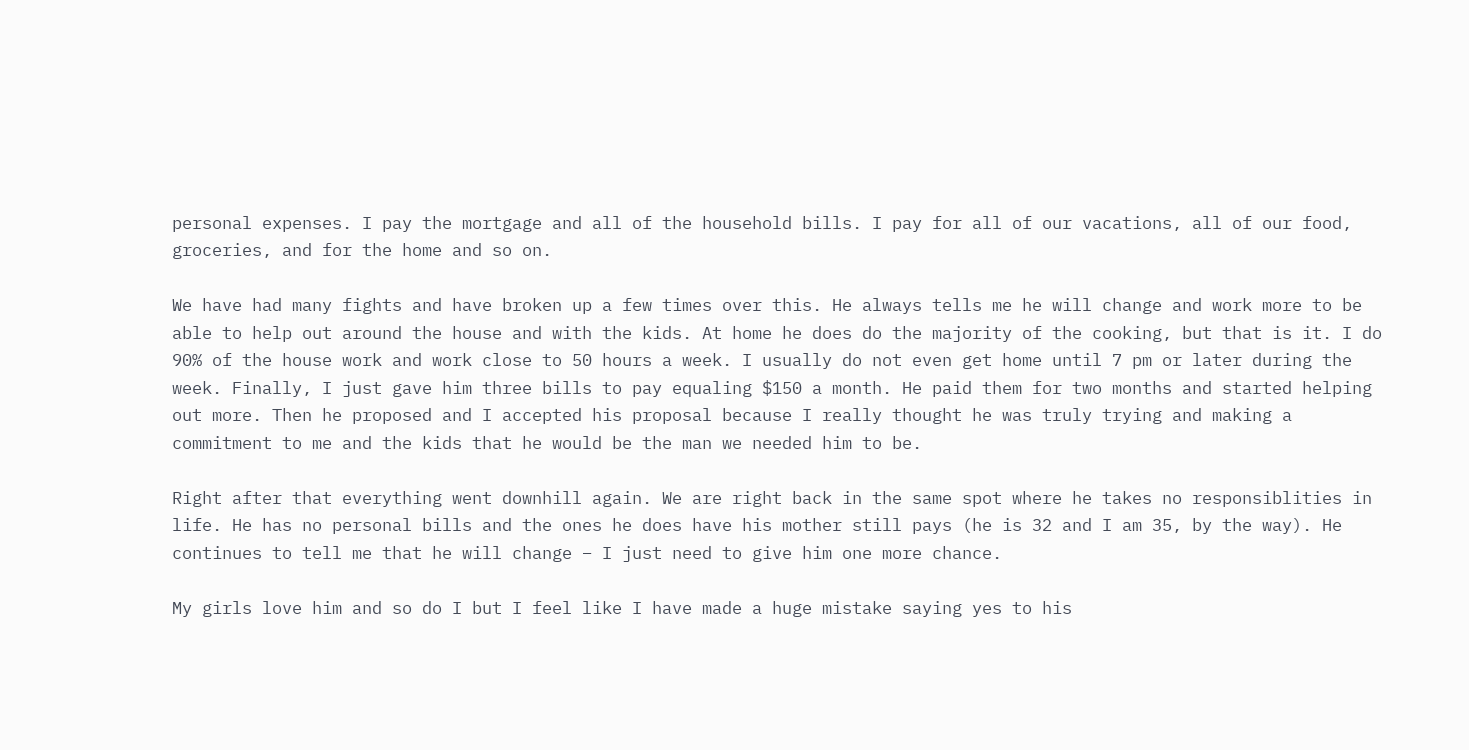personal expenses. I pay the mortgage and all of the household bills. I pay for all of our vacations, all of our food, groceries, and for the home and so on.

We have had many fights and have broken up a few times over this. He always tells me he will change and work more to be able to help out around the house and with the kids. At home he does do the majority of the cooking, but that is it. I do 90% of the house work and work close to 50 hours a week. I usually do not even get home until 7 pm or later during the week. Finally, I just gave him three bills to pay equaling $150 a month. He paid them for two months and started helping out more. Then he proposed and I accepted his proposal because I really thought he was truly trying and making a commitment to me and the kids that he would be the man we needed him to be.

Right after that everything went downhill again. We are right back in the same spot where he takes no responsiblities in life. He has no personal bills and the ones he does have his mother still pays (he is 32 and I am 35, by the way). He continues to tell me that he will change – I just need to give him one more chance.

My girls love him and so do I but I feel like I have made a huge mistake saying yes to his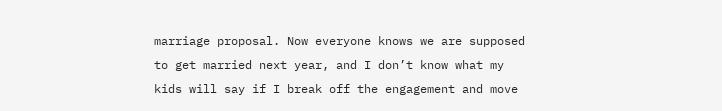marriage proposal. Now everyone knows we are supposed to get married next year, and I don’t know what my kids will say if I break off the engagement and move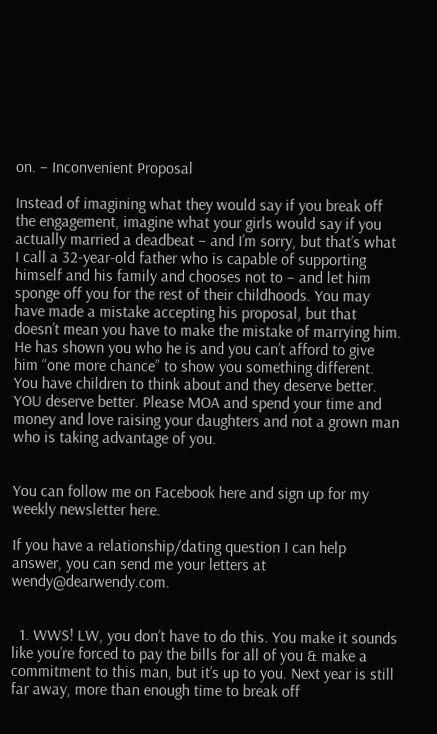on. – Inconvenient Proposal

Instead of imagining what they would say if you break off the engagement, imagine what your girls would say if you actually married a deadbeat – and I’m sorry, but that’s what I call a 32-year-old father who is capable of supporting himself and his family and chooses not to – and let him sponge off you for the rest of their childhoods. You may have made a mistake accepting his proposal, but that doesn’t mean you have to make the mistake of marrying him. He has shown you who he is and you can’t afford to give him “one more chance” to show you something different. You have children to think about and they deserve better. YOU deserve better. Please MOA and spend your time and money and love raising your daughters and not a grown man who is taking advantage of you.


You can follow me on Facebook here and sign up for my weekly newsletter here.

If you have a relationship/dating question I can help answer, you can send me your letters at wendy@dearwendy.com.


  1. WWS! LW, you don’t have to do this. You make it sounds like you’re forced to pay the bills for all of you & make a commitment to this man, but it’s up to you. Next year is still far away, more than enough time to break off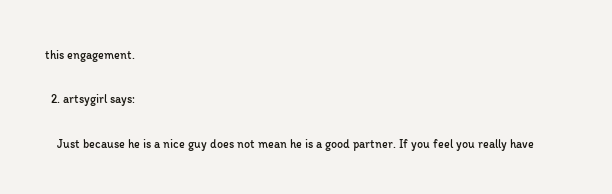this engagement.

  2. artsygirl says:

    Just because he is a nice guy does not mean he is a good partner. If you feel you really have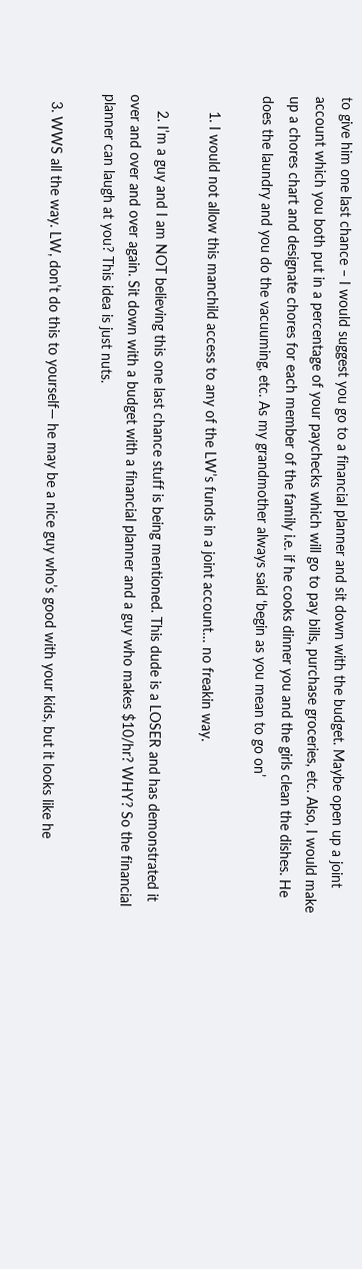to give him one last chance – I would suggest you go to a financial planner and sit down with the budget. Maybe open up a joint account which you both put in a percentage of your paychecks which will go to pay bills, purchase groceries, etc. Also, I would make up a chores chart and designate chores for each member of the family i.e. if he cooks dinner you and the girls clean the dishes. He does the laundry and you do the vacuuming, etc. As my grandmother always said ‘begin as you mean to go on’

    1. I would not allow this manchild access to any of the LW’s funds in a joint account… no freakin way.

    2. I’m a guy and I am NOT believing this one last chance stuff is being mentioned. This dude is a LOSER and has demonstrated it over and over and over again. Sit down with a budget with a financial planner and a guy who makes $10/hr? WHY? So the financial planner can laugh at you? This idea is just nuts.

  3. WWS all the way. LW, don’t do this to yourself— he may be a nice guy who’s good with your kids, but it looks like he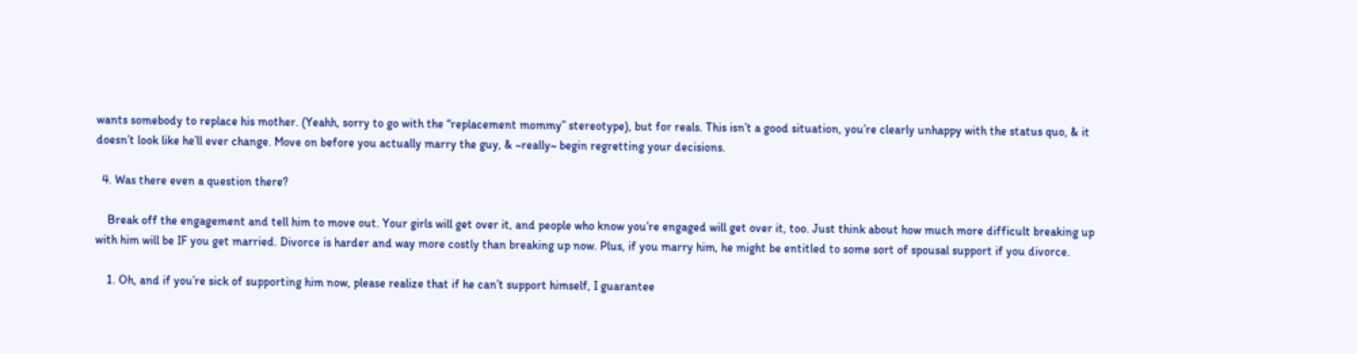wants somebody to replace his mother. (Yeahh, sorry to go with the “replacement mommy” stereotype), but for reals. This isn’t a good situation, you’re clearly unhappy with the status quo, & it doesn’t look like he’ll ever change. Move on before you actually marry the guy, & ~really~ begin regretting your decisions.

  4. Was there even a question there?

    Break off the engagement and tell him to move out. Your girls will get over it, and people who know you’re engaged will get over it, too. Just think about how much more difficult breaking up with him will be IF you get married. Divorce is harder and way more costly than breaking up now. Plus, if you marry him, he might be entitled to some sort of spousal support if you divorce.

    1. Oh, and if you’re sick of supporting him now, please realize that if he can’t support himself, I guarantee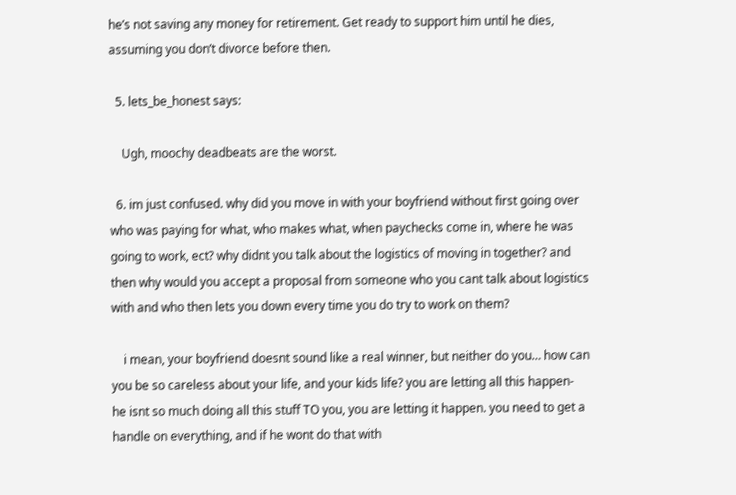he’s not saving any money for retirement. Get ready to support him until he dies, assuming you don’t divorce before then.

  5. lets_be_honest says:

    Ugh, moochy deadbeats are the worst.

  6. im just confused. why did you move in with your boyfriend without first going over who was paying for what, who makes what, when paychecks come in, where he was going to work, ect? why didnt you talk about the logistics of moving in together? and then why would you accept a proposal from someone who you cant talk about logistics with and who then lets you down every time you do try to work on them?

    i mean, your boyfriend doesnt sound like a real winner, but neither do you… how can you be so careless about your life, and your kids life? you are letting all this happen- he isnt so much doing all this stuff TO you, you are letting it happen. you need to get a handle on everything, and if he wont do that with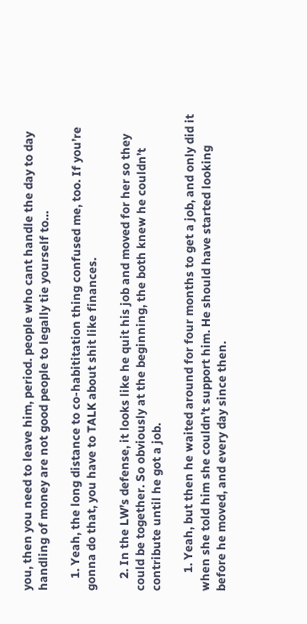you, then you need to leave him, period. people who cant handle the day to day handling of money are not good people to legally tie yourself to…

    1. Yeah, the long distance to co-habititation thing confused me, too. If you’re gonna do that, you have to TALK about shit like finances.

    2. In the LW’s defense, it looks like he quit his job and moved for her so they could be together. So obviously at the beginning, the both knew he couldn’t contribute until he got a job.

      1. Yeah, but then he waited around for four months to get a job, and only did it when she told him she couldn’t support him. He should have started looking before he moved, and every day since then.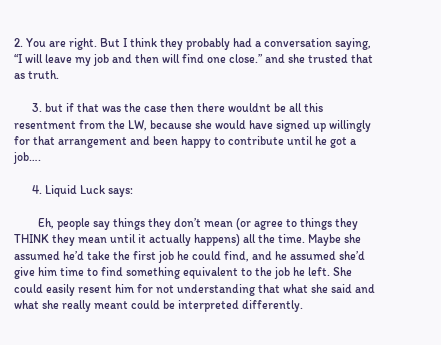2. You are right. But I think they probably had a conversation saying, “I will leave my job and then will find one close.” and she trusted that as truth.

      3. but if that was the case then there wouldnt be all this resentment from the LW, because she would have signed up willingly for that arrangement and been happy to contribute until he got a job….

      4. Liquid Luck says:

        Eh, people say things they don’t mean (or agree to things they THINK they mean until it actually happens) all the time. Maybe she assumed he’d take the first job he could find, and he assumed she’d give him time to find something equivalent to the job he left. She could easily resent him for not understanding that what she said and what she really meant could be interpreted differently.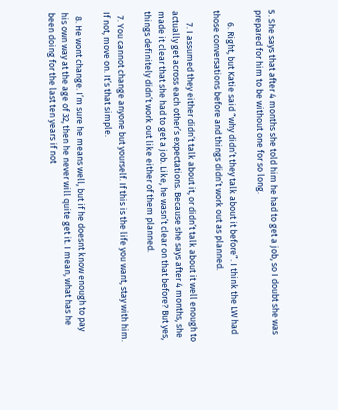5. She says that after 4 months she told him he had to get a job, so I doubt she was prepared for him to be without one for so long.

      6. Right, but Katie said “why didn’t they talk about it before”. I think the LW had those conversations before and things didn’t work out as planned.

      7. I assumed they either didn’t talk about it, or didn’t talk about it well enough to actually get across each other’s expectations. Because she says after 4 months, she made it clear that she had to get a job. Like, he wasn’t clear on that before? But yes, things definitely didn’t work out like either of them planned.

  7. You cannot change anyone but yourself. If this is the life you want, stay with him. If not, move on. It’s that simple.

  8. He wont change. I’m sure he means well, but if he doesnt know enough to pay his own way at the age of 32, then he never will quite get it. I mean, what has he been doing for the last ten years if not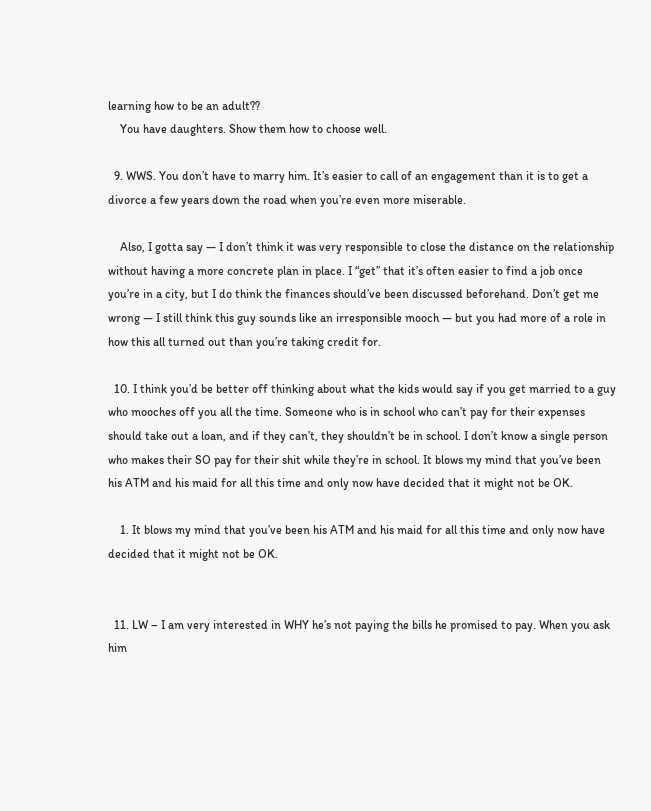learning how to be an adult??
    You have daughters. Show them how to choose well.

  9. WWS. You don’t have to marry him. It’s easier to call of an engagement than it is to get a divorce a few years down the road when you’re even more miserable.

    Also, I gotta say — I don’t think it was very responsible to close the distance on the relationship without having a more concrete plan in place. I “get” that it’s often easier to find a job once you’re in a city, but I do think the finances should’ve been discussed beforehand. Don’t get me wrong — I still think this guy sounds like an irresponsible mooch — but you had more of a role in how this all turned out than you’re taking credit for.

  10. I think you’d be better off thinking about what the kids would say if you get married to a guy who mooches off you all the time. Someone who is in school who can’t pay for their expenses should take out a loan, and if they can’t, they shouldn’t be in school. I don’t know a single person who makes their SO pay for their shit while they’re in school. It blows my mind that you’ve been his ATM and his maid for all this time and only now have decided that it might not be OK.

    1. It blows my mind that you’ve been his ATM and his maid for all this time and only now have decided that it might not be OK.


  11. LW – I am very interested in WHY he’s not paying the bills he promised to pay. When you ask him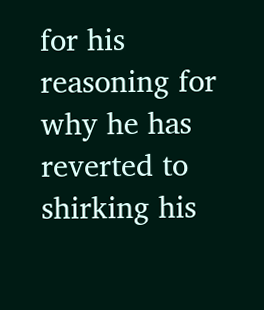for his reasoning for why he has reverted to shirking his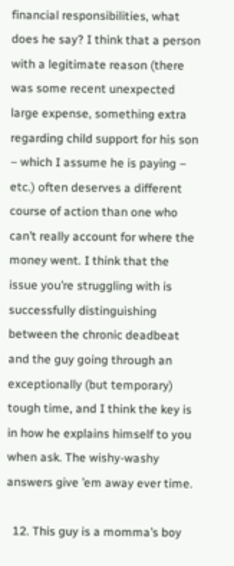financial responsibilities, what does he say? I think that a person with a legitimate reason (there was some recent unexpected large expense, something extra regarding child support for his son – which I assume he is paying – etc.) often deserves a different course of action than one who can’t really account for where the money went. I think that the issue you’re struggling with is successfully distinguishing between the chronic deadbeat and the guy going through an exceptionally (but temporary) tough time, and I think the key is in how he explains himself to you when ask. The wishy-washy answers give ’em away ever time.

  12. This guy is a momma’s boy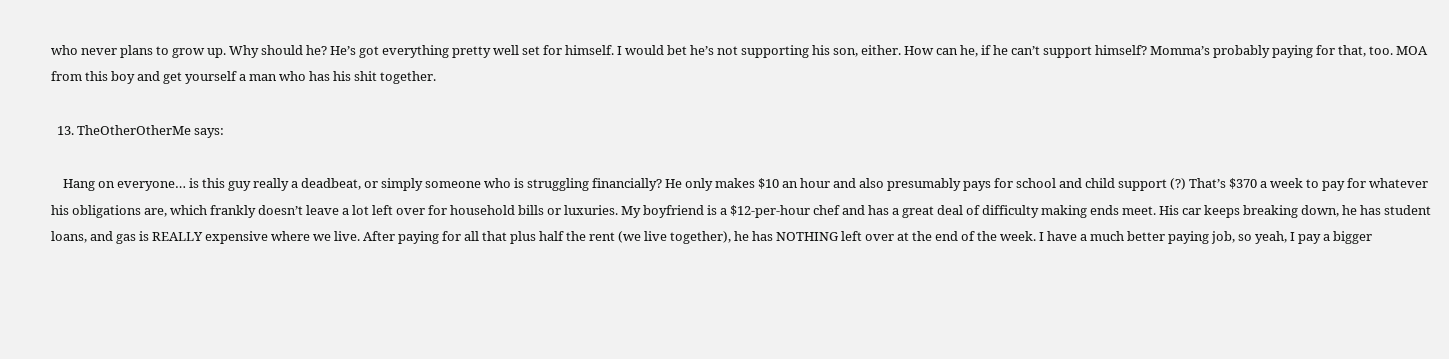who never plans to grow up. Why should he? He’s got everything pretty well set for himself. I would bet he’s not supporting his son, either. How can he, if he can’t support himself? Momma’s probably paying for that, too. MOA from this boy and get yourself a man who has his shit together.

  13. TheOtherOtherMe says:

    Hang on everyone… is this guy really a deadbeat, or simply someone who is struggling financially? He only makes $10 an hour and also presumably pays for school and child support (?) That’s $370 a week to pay for whatever his obligations are, which frankly doesn’t leave a lot left over for household bills or luxuries. My boyfriend is a $12-per-hour chef and has a great deal of difficulty making ends meet. His car keeps breaking down, he has student loans, and gas is REALLY expensive where we live. After paying for all that plus half the rent (we live together), he has NOTHING left over at the end of the week. I have a much better paying job, so yeah, I pay a bigger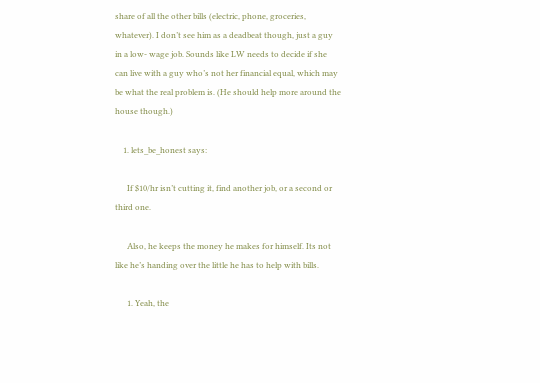share of all the other bills (electric, phone, groceries, whatever). I don’t see him as a deadbeat though, just a guy in a low- wage job. Sounds like LW needs to decide if she can live with a guy who’s not her financial equal, which may be what the real problem is. (He should help more around the house though.)

    1. lets_be_honest says:

      If $10/hr isn’t cutting it, find another job, or a second or third one.

      Also, he keeps the money he makes for himself. Its not like he’s handing over the little he has to help with bills.

      1. Yeah, the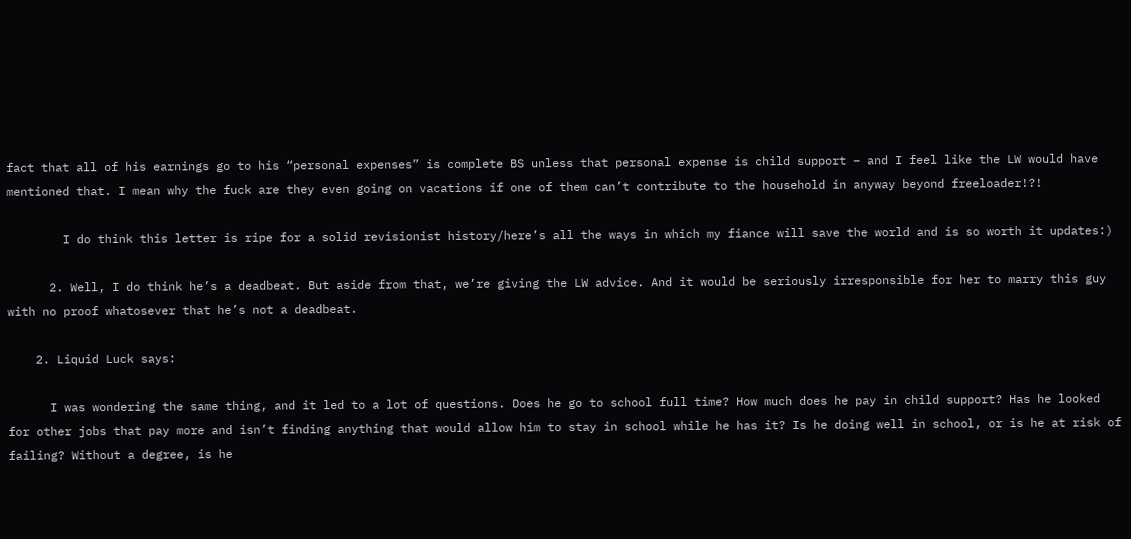fact that all of his earnings go to his “personal expenses” is complete BS unless that personal expense is child support – and I feel like the LW would have mentioned that. I mean why the fuck are they even going on vacations if one of them can’t contribute to the household in anyway beyond freeloader!?!

        I do think this letter is ripe for a solid revisionist history/here’s all the ways in which my fiance will save the world and is so worth it updates:)

      2. Well, I do think he’s a deadbeat. But aside from that, we’re giving the LW advice. And it would be seriously irresponsible for her to marry this guy with no proof whatosever that he’s not a deadbeat.

    2. Liquid Luck says:

      I was wondering the same thing, and it led to a lot of questions. Does he go to school full time? How much does he pay in child support? Has he looked for other jobs that pay more and isn’t finding anything that would allow him to stay in school while he has it? Is he doing well in school, or is he at risk of failing? Without a degree, is he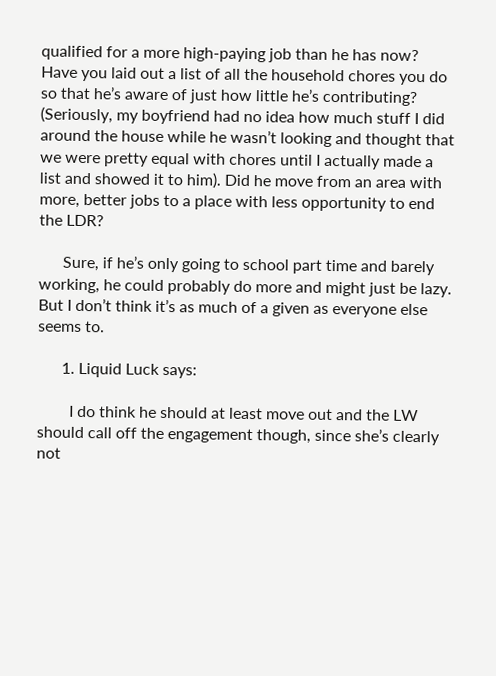qualified for a more high-paying job than he has now? Have you laid out a list of all the household chores you do so that he’s aware of just how little he’s contributing? (Seriously, my boyfriend had no idea how much stuff I did around the house while he wasn’t looking and thought that we were pretty equal with chores until I actually made a list and showed it to him). Did he move from an area with more, better jobs to a place with less opportunity to end the LDR?

      Sure, if he’s only going to school part time and barely working, he could probably do more and might just be lazy. But I don’t think it’s as much of a given as everyone else seems to.

      1. Liquid Luck says:

        I do think he should at least move out and the LW should call off the engagement though, since she’s clearly not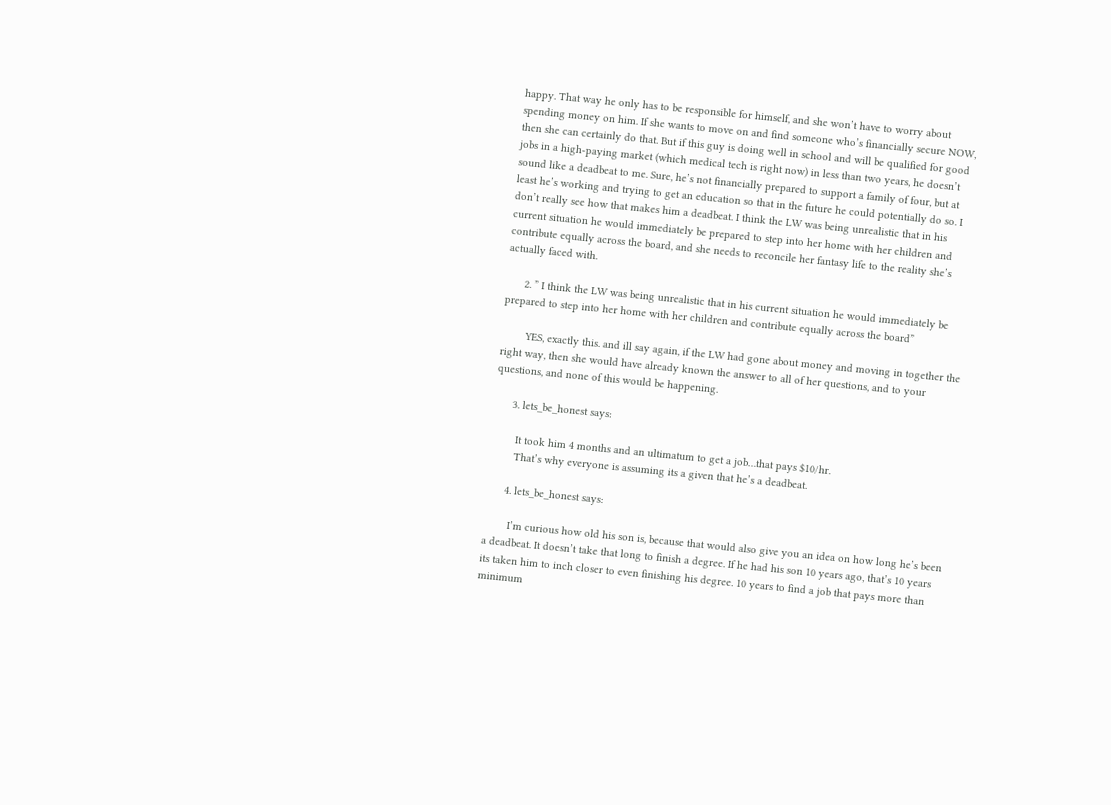happy. That way he only has to be responsible for himself, and she won’t have to worry about spending money on him. If she wants to move on and find someone who’s financially secure NOW, then she can certainly do that. But if this guy is doing well in school and will be qualified for good jobs in a high-paying market (which medical tech is right now) in less than two years, he doesn’t sound like a deadbeat to me. Sure, he’s not financially prepared to support a family of four, but at least he’s working and trying to get an education so that in the future he could potentially do so. I don’t really see how that makes him a deadbeat. I think the LW was being unrealistic that in his current situation he would immediately be prepared to step into her home with her children and contribute equally across the board, and she needs to reconcile her fantasy life to the reality she’s actually faced with.

      2. ” I think the LW was being unrealistic that in his current situation he would immediately be prepared to step into her home with her children and contribute equally across the board”

        YES, exactly this. and ill say again, if the LW had gone about money and moving in together the right way, then she would have already known the answer to all of her questions, and to your questions, and none of this would be happening.

      3. lets_be_honest says:

        It took him 4 months and an ultimatum to get a job…that pays $10/hr.
        That’s why everyone is assuming its a given that he’s a deadbeat.

      4. lets_be_honest says:

        I’m curious how old his son is, because that would also give you an idea on how long he’s been a deadbeat. It doesn’t take that long to finish a degree. If he had his son 10 years ago, that’s 10 years its taken him to inch closer to even finishing his degree. 10 years to find a job that pays more than minimum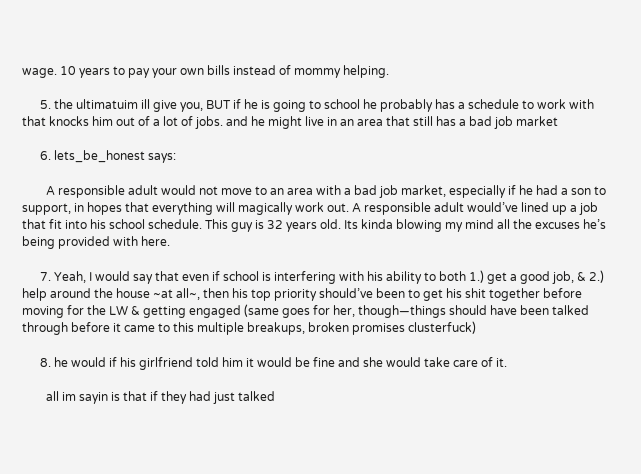wage. 10 years to pay your own bills instead of mommy helping.

      5. the ultimatuim ill give you, BUT if he is going to school he probably has a schedule to work with that knocks him out of a lot of jobs. and he might live in an area that still has a bad job market

      6. lets_be_honest says:

        A responsible adult would not move to an area with a bad job market, especially if he had a son to support, in hopes that everything will magically work out. A responsible adult would’ve lined up a job that fit into his school schedule. This guy is 32 years old. Its kinda blowing my mind all the excuses he’s being provided with here.

      7. Yeah, I would say that even if school is interfering with his ability to both 1.) get a good job, & 2.) help around the house ~at all~, then his top priority should’ve been to get his shit together before moving for the LW & getting engaged (same goes for her, though—things should have been talked through before it came to this multiple breakups, broken promises clusterfuck)

      8. he would if his girlfriend told him it would be fine and she would take care of it.

        all im sayin is that if they had just talked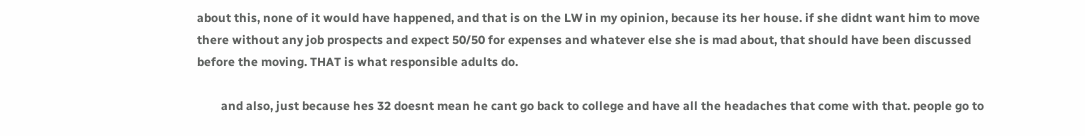about this, none of it would have happened, and that is on the LW in my opinion, because its her house. if she didnt want him to move there without any job prospects and expect 50/50 for expenses and whatever else she is mad about, that should have been discussed before the moving. THAT is what responsible adults do.

        and also, just because hes 32 doesnt mean he cant go back to college and have all the headaches that come with that. people go to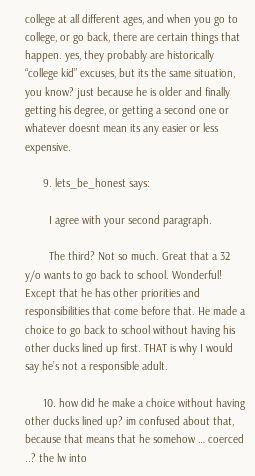college at all different ages, and when you go to college, or go back, there are certain things that happen. yes, they probably are historically “college kid” excuses, but its the same situation, you know? just because he is older and finally getting his degree, or getting a second one or whatever doesnt mean its any easier or less expensive.

      9. lets_be_honest says:

        I agree with your second paragraph.

        The third? Not so much. Great that a 32 y/o wants to go back to school. Wonderful! Except that he has other priorities and responsibilities that come before that. He made a choice to go back to school without having his other ducks lined up first. THAT is why I would say he’s not a responsible adult.

      10. how did he make a choice without having other ducks lined up? im confused about that, because that means that he somehow … coerced ..? the lw into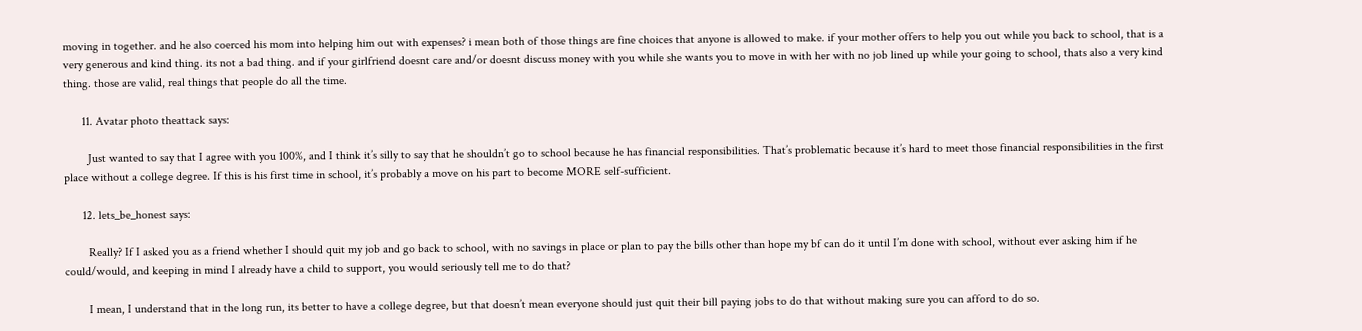moving in together. and he also coerced his mom into helping him out with expenses? i mean both of those things are fine choices that anyone is allowed to make. if your mother offers to help you out while you back to school, that is a very generous and kind thing. its not a bad thing. and if your girlfriend doesnt care and/or doesnt discuss money with you while she wants you to move in with her with no job lined up while your going to school, thats also a very kind thing. those are valid, real things that people do all the time.

      11. Avatar photo theattack says:

        Just wanted to say that I agree with you 100%, and I think it’s silly to say that he shouldn’t go to school because he has financial responsibilities. That’s problematic because it’s hard to meet those financial responsibilities in the first place without a college degree. If this is his first time in school, it’s probably a move on his part to become MORE self-sufficient.

      12. lets_be_honest says:

        Really? If I asked you as a friend whether I should quit my job and go back to school, with no savings in place or plan to pay the bills other than hope my bf can do it until I’m done with school, without ever asking him if he could/would, and keeping in mind I already have a child to support, you would seriously tell me to do that?

        I mean, I understand that in the long run, its better to have a college degree, but that doesn’t mean everyone should just quit their bill paying jobs to do that without making sure you can afford to do so.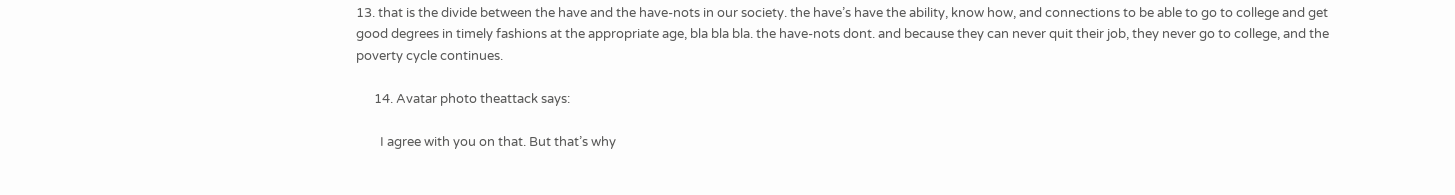13. that is the divide between the have and the have-nots in our society. the have’s have the ability, know how, and connections to be able to go to college and get good degrees in timely fashions at the appropriate age, bla bla bla. the have-nots dont. and because they can never quit their job, they never go to college, and the poverty cycle continues.

      14. Avatar photo theattack says:

        I agree with you on that. But that’s why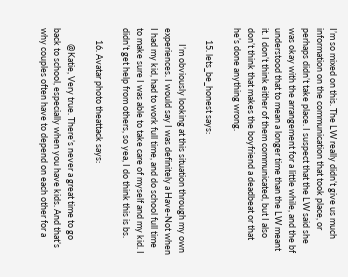I’m so mixed on this. The LW really didn’t give us much information on the communication that took place, or perhaps didn’t take place. I suspect that the LW said she was okay with the arrangement for a little while, and the bf understood that to mean a longer time than the LW meant it. I don’t think either of them communicated, but I also don’t think that makes the boyfriend a deadbeat or that he’s done anything wrong.

      15. lets_be_honest says:

        I’m obviously looking at this situation through my own experiences. I would say I was definitely a Have-Not when I had my kid, had to work full time, and do school full time to make sure I was able to take care of myself and my kid. I didn’t get help from others, so yea, I do think this is bs.

      16. Avatar photo theattack says:

        @Katie, Very true. There’s never a great time to go back to school, especially when you have kids. And that’s why couples often have to depend on each other for a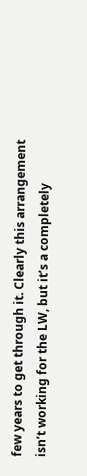few years to get through it. Clearly this arrangement isn’t working for the LW, but it’s a completely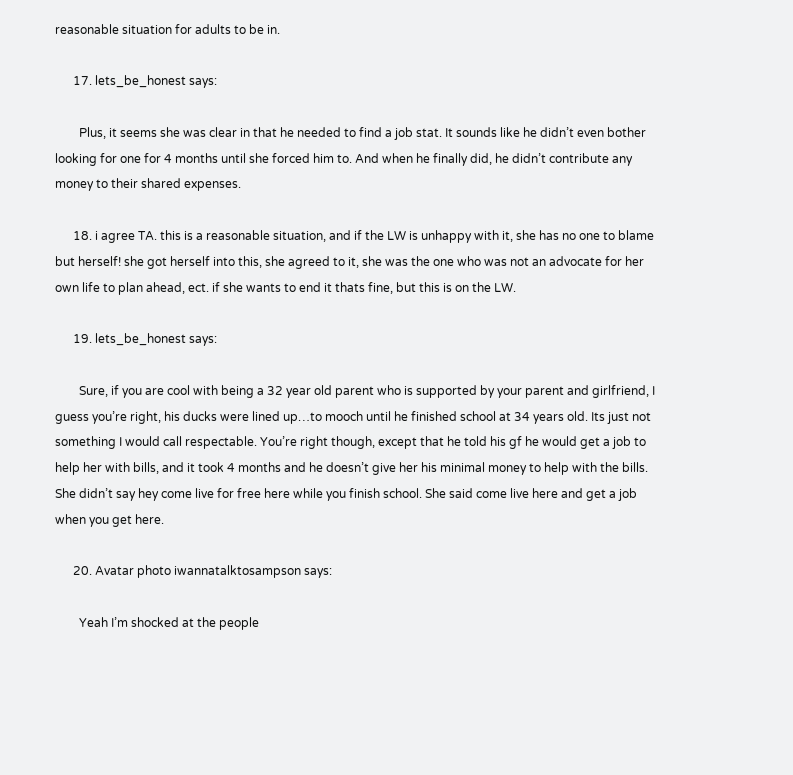reasonable situation for adults to be in.

      17. lets_be_honest says:

        Plus, it seems she was clear in that he needed to find a job stat. It sounds like he didn’t even bother looking for one for 4 months until she forced him to. And when he finally did, he didn’t contribute any money to their shared expenses.

      18. i agree TA. this is a reasonable situation, and if the LW is unhappy with it, she has no one to blame but herself! she got herself into this, she agreed to it, she was the one who was not an advocate for her own life to plan ahead, ect. if she wants to end it thats fine, but this is on the LW.

      19. lets_be_honest says:

        Sure, if you are cool with being a 32 year old parent who is supported by your parent and girlfriend, I guess you’re right, his ducks were lined up…to mooch until he finished school at 34 years old. Its just not something I would call respectable. You’re right though, except that he told his gf he would get a job to help her with bills, and it took 4 months and he doesn’t give her his minimal money to help with the bills. She didn’t say hey come live for free here while you finish school. She said come live here and get a job when you get here.

      20. Avatar photo iwannatalktosampson says:

        Yeah I’m shocked at the people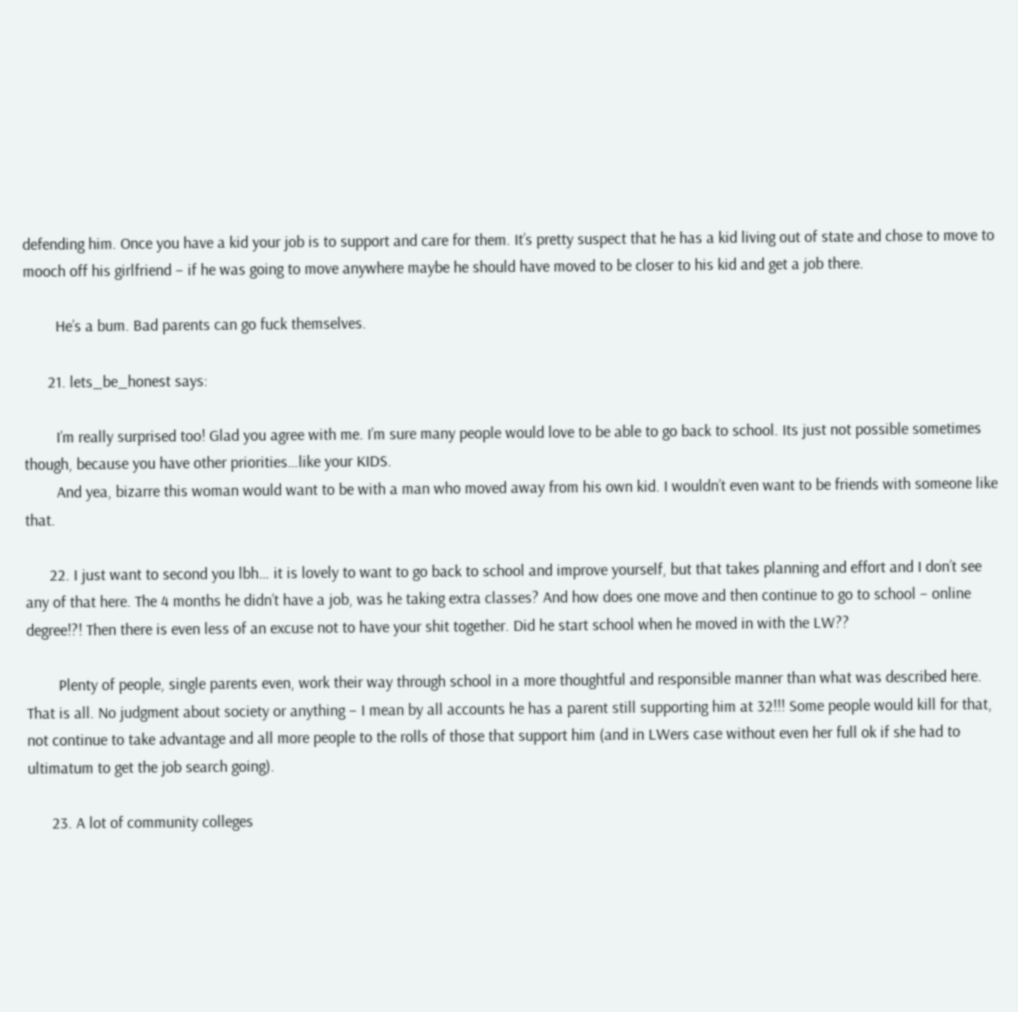defending him. Once you have a kid your job is to support and care for them. It’s pretty suspect that he has a kid living out of state and chose to move to mooch off his girlfriend – if he was going to move anywhere maybe he should have moved to be closer to his kid and get a job there.

        He’s a bum. Bad parents can go fuck themselves.

      21. lets_be_honest says:

        I’m really surprised too! Glad you agree with me. I’m sure many people would love to be able to go back to school. Its just not possible sometimes though, because you have other priorities…like your KIDS.
        And yea, bizarre this woman would want to be with a man who moved away from his own kid. I wouldn’t even want to be friends with someone like that.

      22. I just want to second you lbh… it is lovely to want to go back to school and improve yourself, but that takes planning and effort and I don’t see any of that here. The 4 months he didn’t have a job, was he taking extra classes? And how does one move and then continue to go to school – online degree!?! Then there is even less of an excuse not to have your shit together. Did he start school when he moved in with the LW??

        Plenty of people, single parents even, work their way through school in a more thoughtful and responsible manner than what was described here. That is all. No judgment about society or anything – I mean by all accounts he has a parent still supporting him at 32!!! Some people would kill for that, not continue to take advantage and all more people to the rolls of those that support him (and in LWers case without even her full ok if she had to ultimatum to get the job search going).

      23. A lot of community colleges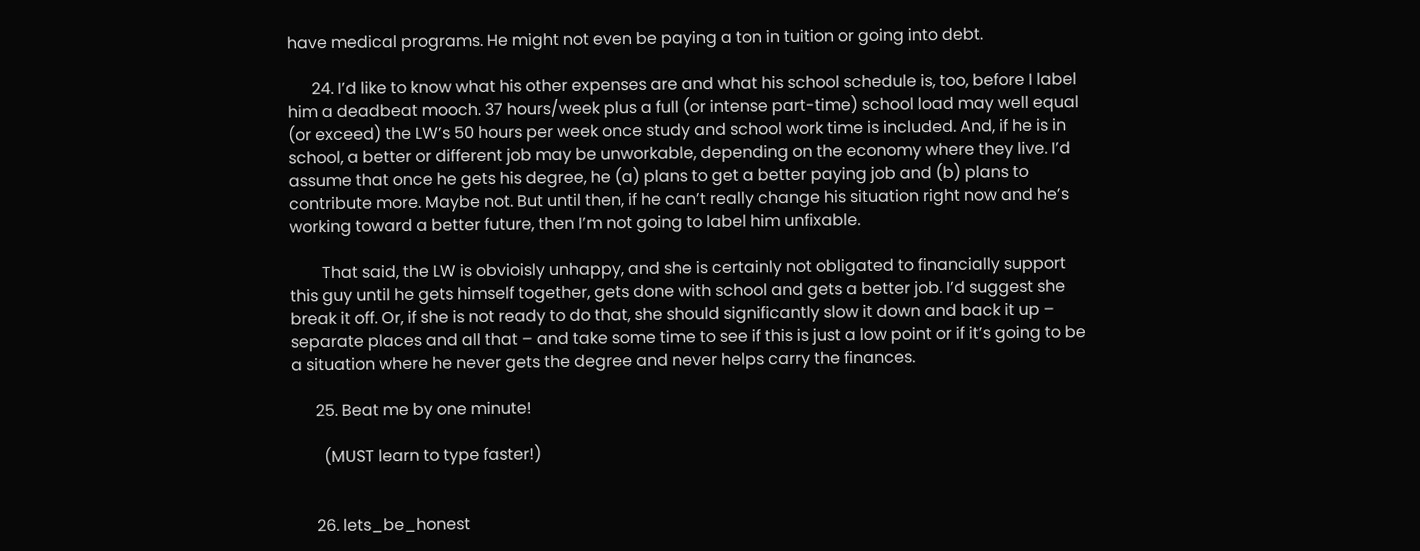have medical programs. He might not even be paying a ton in tuition or going into debt.

      24. I’d like to know what his other expenses are and what his school schedule is, too, before I label him a deadbeat mooch. 37 hours/week plus a full (or intense part-time) school load may well equal (or exceed) the LW’s 50 hours per week once study and school work time is included. And, if he is in school, a better or different job may be unworkable, depending on the economy where they live. I’d assume that once he gets his degree, he (a) plans to get a better paying job and (b) plans to contribute more. Maybe not. But until then, if he can’t really change his situation right now and he’s working toward a better future, then I’m not going to label him unfixable.

        That said, the LW is obvioisly unhappy, and she is certainly not obligated to financially support this guy until he gets himself together, gets done with school and gets a better job. I’d suggest she break it off. Or, if she is not ready to do that, she should significantly slow it down and back it up – separate places and all that – and take some time to see if this is just a low point or if it’s going to be a situation where he never gets the degree and never helps carry the finances.

      25. Beat me by one minute!

        (MUST learn to type faster!)


      26. lets_be_honest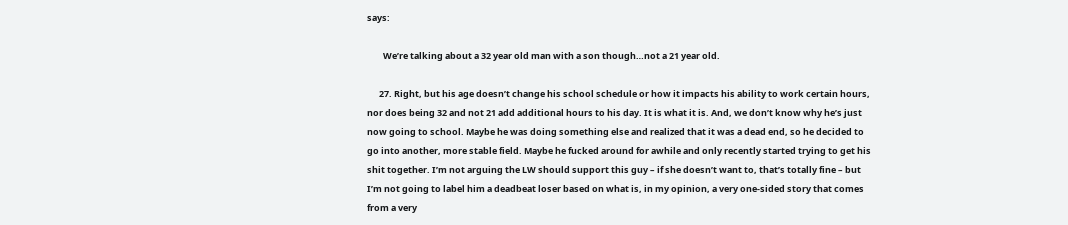says:

        We’re talking about a 32 year old man with a son though…not a 21 year old.

      27. Right, but his age doesn’t change his school schedule or how it impacts his ability to work certain hours, nor does being 32 and not 21 add additional hours to his day. It is what it is. And, we don’t know why he’s just now going to school. Maybe he was doing something else and realized that it was a dead end, so he decided to go into another, more stable field. Maybe he fucked around for awhile and only recently started trying to get his shit together. I’m not arguing the LW should support this guy – if she doesn’t want to, that’s totally fine – but I’m not going to label him a deadbeat loser based on what is, in my opinion, a very one-sided story that comes from a very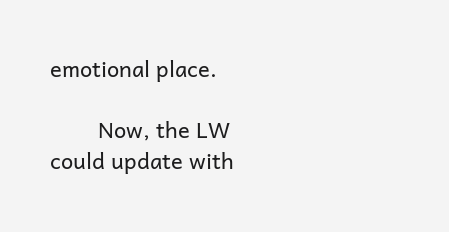emotional place.

        Now, the LW could update with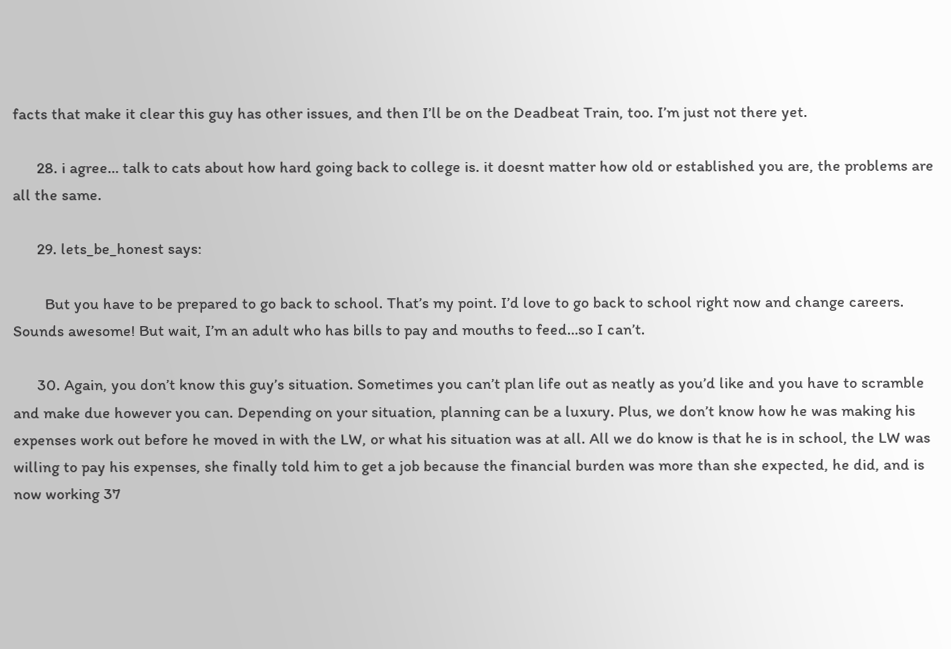facts that make it clear this guy has other issues, and then I’ll be on the Deadbeat Train, too. I’m just not there yet.

      28. i agree… talk to cats about how hard going back to college is. it doesnt matter how old or established you are, the problems are all the same.

      29. lets_be_honest says:

        But you have to be prepared to go back to school. That’s my point. I’d love to go back to school right now and change careers. Sounds awesome! But wait, I’m an adult who has bills to pay and mouths to feed…so I can’t.

      30. Again, you don’t know this guy’s situation. Sometimes you can’t plan life out as neatly as you’d like and you have to scramble and make due however you can. Depending on your situation, planning can be a luxury. Plus, we don’t know how he was making his expenses work out before he moved in with the LW, or what his situation was at all. All we do know is that he is in school, the LW was willing to pay his expenses, she finally told him to get a job because the financial burden was more than she expected, he did, and is now working 37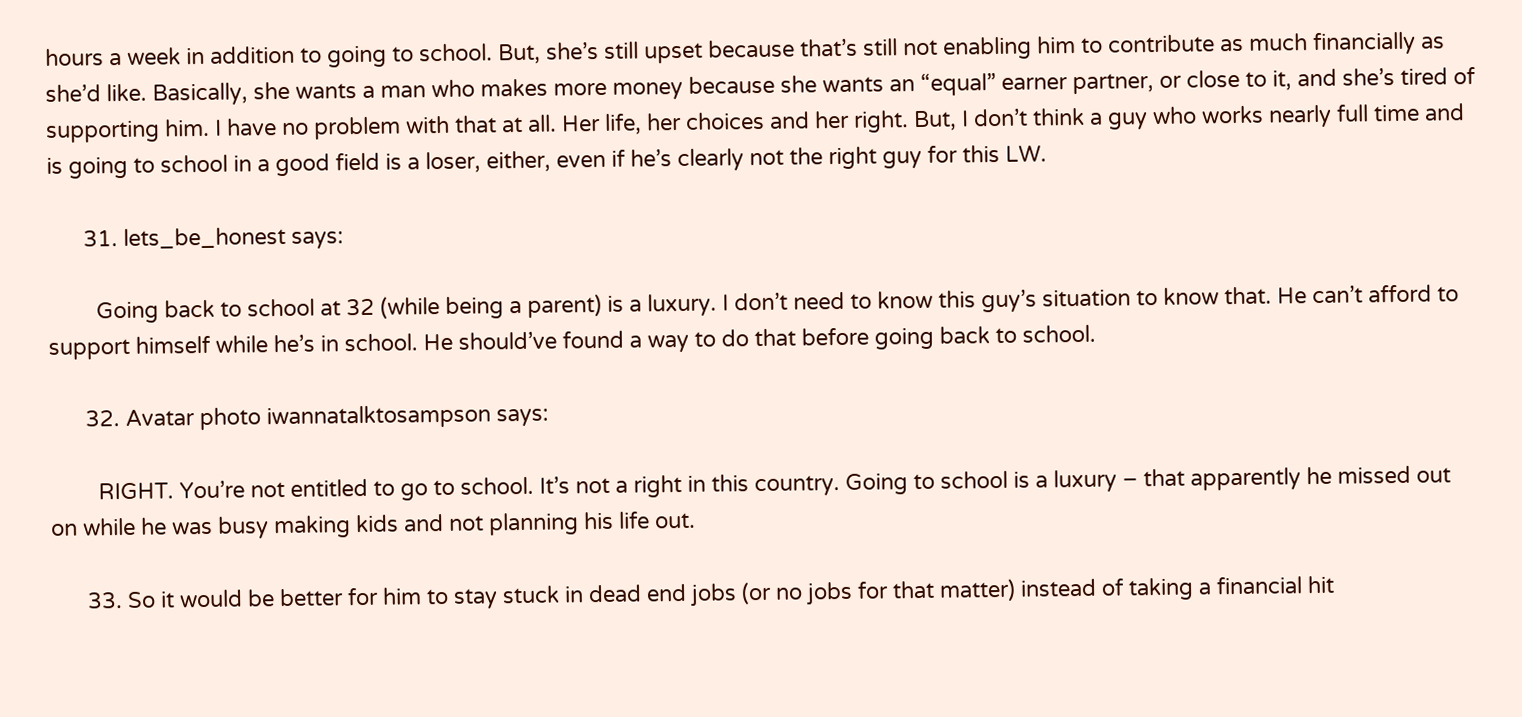hours a week in addition to going to school. But, she’s still upset because that’s still not enabling him to contribute as much financially as she’d like. Basically, she wants a man who makes more money because she wants an “equal” earner partner, or close to it, and she’s tired of supporting him. I have no problem with that at all. Her life, her choices and her right. But, I don’t think a guy who works nearly full time and is going to school in a good field is a loser, either, even if he’s clearly not the right guy for this LW.

      31. lets_be_honest says:

        Going back to school at 32 (while being a parent) is a luxury. I don’t need to know this guy’s situation to know that. He can’t afford to support himself while he’s in school. He should’ve found a way to do that before going back to school.

      32. Avatar photo iwannatalktosampson says:

        RIGHT. You’re not entitled to go to school. It’s not a right in this country. Going to school is a luxury – that apparently he missed out on while he was busy making kids and not planning his life out.

      33. So it would be better for him to stay stuck in dead end jobs (or no jobs for that matter) instead of taking a financial hit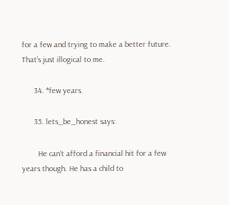for a few and trying to make a better future. That’s just illogical to me.

      34. *few years.

      35. lets_be_honest says:

        He can’t afford a financial hit for a few years though. He has a child to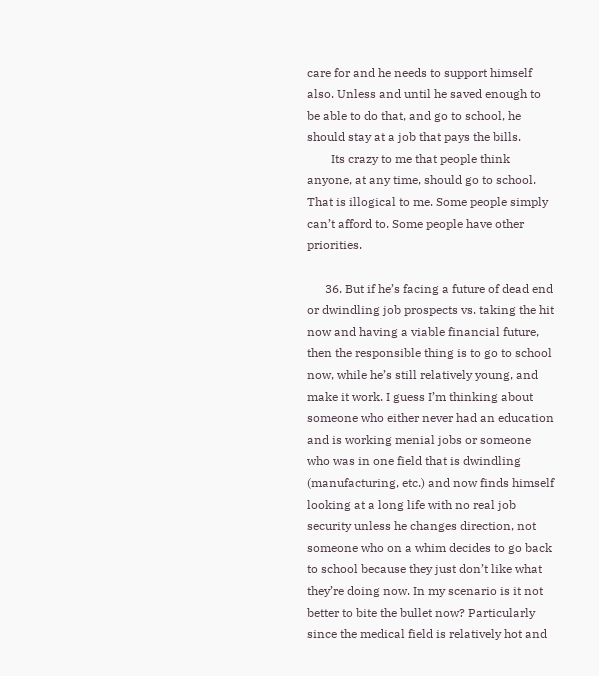care for and he needs to support himself also. Unless and until he saved enough to be able to do that, and go to school, he should stay at a job that pays the bills.
        Its crazy to me that people think anyone, at any time, should go to school. That is illogical to me. Some people simply can’t afford to. Some people have other priorities.

      36. But if he’s facing a future of dead end or dwindling job prospects vs. taking the hit now and having a viable financial future, then the responsible thing is to go to school now, while he’s still relatively young, and make it work. I guess I’m thinking about someone who either never had an education and is working menial jobs or someone who was in one field that is dwindling (manufacturing, etc.) and now finds himself looking at a long life with no real job security unless he changes direction, not someone who on a whim decides to go back to school because they just don’t like what they’re doing now. In my scenario is it not better to bite the bullet now? Particularly since the medical field is relatively hot and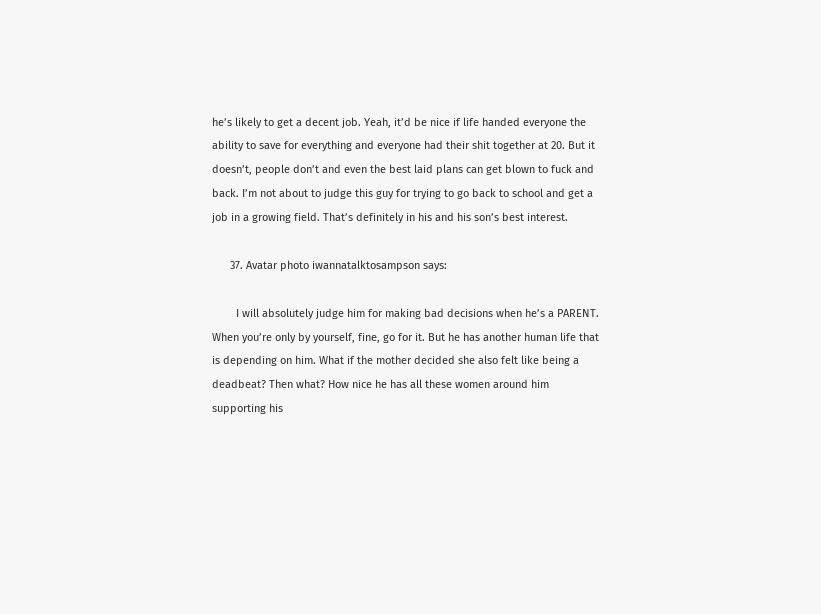he’s likely to get a decent job. Yeah, it’d be nice if life handed everyone the ability to save for everything and everyone had their shit together at 20. But it doesn’t, people don’t and even the best laid plans can get blown to fuck and back. I’m not about to judge this guy for trying to go back to school and get a job in a growing field. That’s definitely in his and his son’s best interest.

      37. Avatar photo iwannatalktosampson says:

        I will absolutely judge him for making bad decisions when he’s a PARENT. When you’re only by yourself, fine, go for it. But he has another human life that is depending on him. What if the mother decided she also felt like being a deadbeat? Then what? How nice he has all these women around him supporting his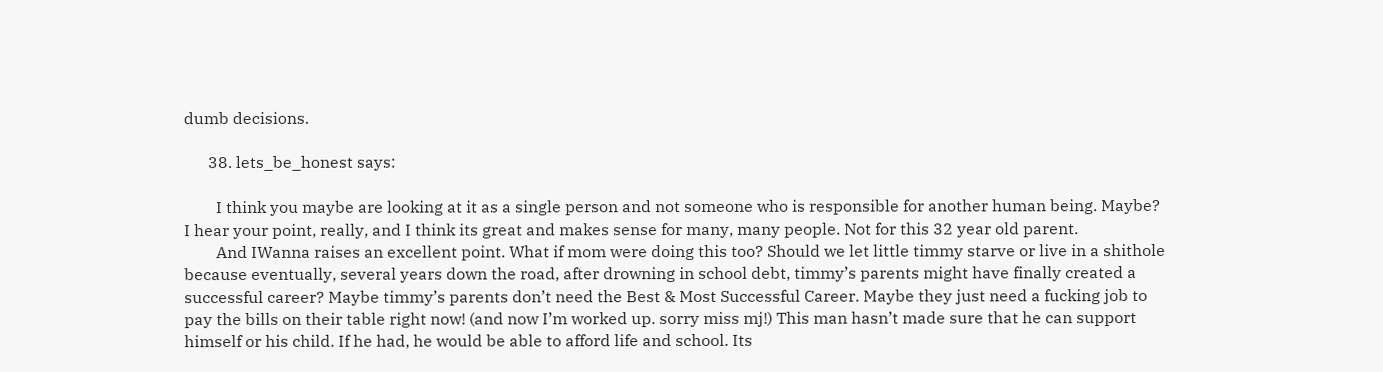dumb decisions.

      38. lets_be_honest says:

        I think you maybe are looking at it as a single person and not someone who is responsible for another human being. Maybe? I hear your point, really, and I think its great and makes sense for many, many people. Not for this 32 year old parent.
        And IWanna raises an excellent point. What if mom were doing this too? Should we let little timmy starve or live in a shithole because eventually, several years down the road, after drowning in school debt, timmy’s parents might have finally created a successful career? Maybe timmy’s parents don’t need the Best & Most Successful Career. Maybe they just need a fucking job to pay the bills on their table right now! (and now I’m worked up. sorry miss mj!) This man hasn’t made sure that he can support himself or his child. If he had, he would be able to afford life and school. Its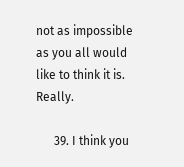not as impossible as you all would like to think it is. Really.

      39. I think you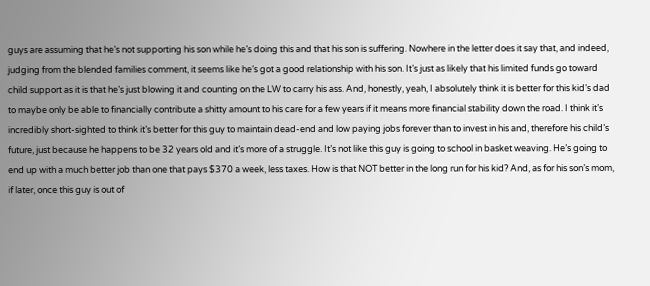guys are assuming that he’s not supporting his son while he’s doing this and that his son is suffering. Nowhere in the letter does it say that, and indeed, judging from the blended families comment, it seems like he’s got a good relationship with his son. It’s just as likely that his limited funds go toward child support as it is that he’s just blowing it and counting on the LW to carry his ass. And, honestly, yeah, I absolutely think it is better for this kid’s dad to maybe only be able to financially contribute a shitty amount to his care for a few years if it means more financial stability down the road. I think it’s incredibly short-sighted to think it’s better for this guy to maintain dead-end and low paying jobs forever than to invest in his and, therefore his child’s future, just because he happens to be 32 years old and it’s more of a struggle. It’s not like this guy is going to school in basket weaving. He’s going to end up with a much better job than one that pays $370 a week, less taxes. How is that NOT better in the long run for his kid? And, as for his son’s mom, if later, once this guy is out of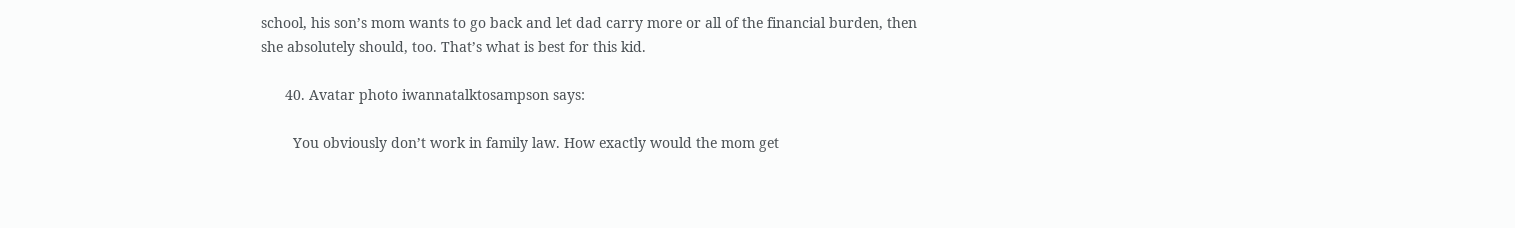school, his son’s mom wants to go back and let dad carry more or all of the financial burden, then she absolutely should, too. That’s what is best for this kid.

      40. Avatar photo iwannatalktosampson says:

        You obviously don’t work in family law. How exactly would the mom get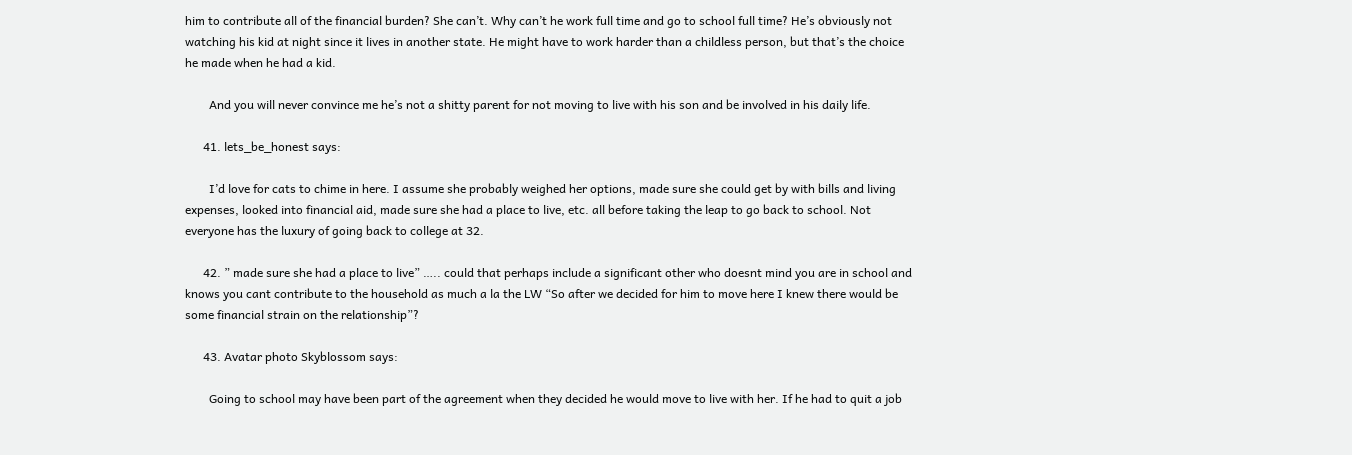him to contribute all of the financial burden? She can’t. Why can’t he work full time and go to school full time? He’s obviously not watching his kid at night since it lives in another state. He might have to work harder than a childless person, but that’s the choice he made when he had a kid.

        And you will never convince me he’s not a shitty parent for not moving to live with his son and be involved in his daily life.

      41. lets_be_honest says:

        I’d love for cats to chime in here. I assume she probably weighed her options, made sure she could get by with bills and living expenses, looked into financial aid, made sure she had a place to live, etc. all before taking the leap to go back to school. Not everyone has the luxury of going back to college at 32.

      42. ” made sure she had a place to live” ….. could that perhaps include a significant other who doesnt mind you are in school and knows you cant contribute to the household as much a la the LW “So after we decided for him to move here I knew there would be some financial strain on the relationship”?

      43. Avatar photo Skyblossom says:

        Going to school may have been part of the agreement when they decided he would move to live with her. If he had to quit a job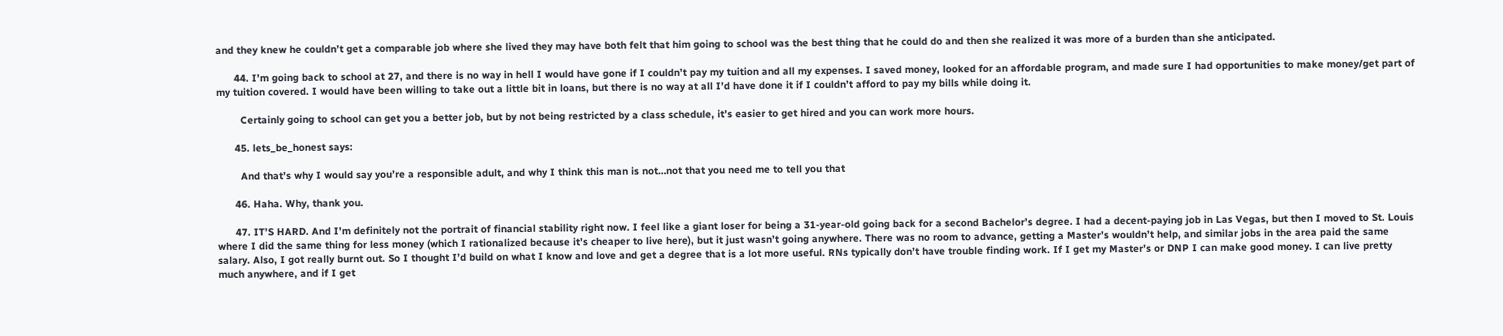and they knew he couldn’t get a comparable job where she lived they may have both felt that him going to school was the best thing that he could do and then she realized it was more of a burden than she anticipated.

      44. I’m going back to school at 27, and there is no way in hell I would have gone if I couldn’t pay my tuition and all my expenses. I saved money, looked for an affordable program, and made sure I had opportunities to make money/get part of my tuition covered. I would have been willing to take out a little bit in loans, but there is no way at all I’d have done it if I couldn’t afford to pay my bills while doing it.

        Certainly going to school can get you a better job, but by not being restricted by a class schedule, it’s easier to get hired and you can work more hours.

      45. lets_be_honest says:

        And that’s why I would say you’re a responsible adult, and why I think this man is not…not that you need me to tell you that

      46. Haha. Why, thank you.

      47. IT’S HARD. And I’m definitely not the portrait of financial stability right now. I feel like a giant loser for being a 31-year-old going back for a second Bachelor’s degree. I had a decent-paying job in Las Vegas, but then I moved to St. Louis where I did the same thing for less money (which I rationalized because it’s cheaper to live here), but it just wasn’t going anywhere. There was no room to advance, getting a Master’s wouldn’t help, and similar jobs in the area paid the same salary. Also, I got really burnt out. So I thought I’d build on what I know and love and get a degree that is a lot more useful. RNs typically don’t have trouble finding work. If I get my Master’s or DNP I can make good money. I can live pretty much anywhere, and if I get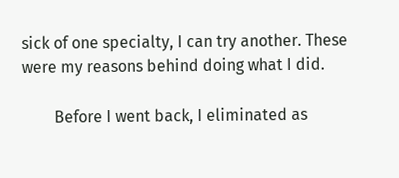sick of one specialty, I can try another. These were my reasons behind doing what I did.

        Before I went back, I eliminated as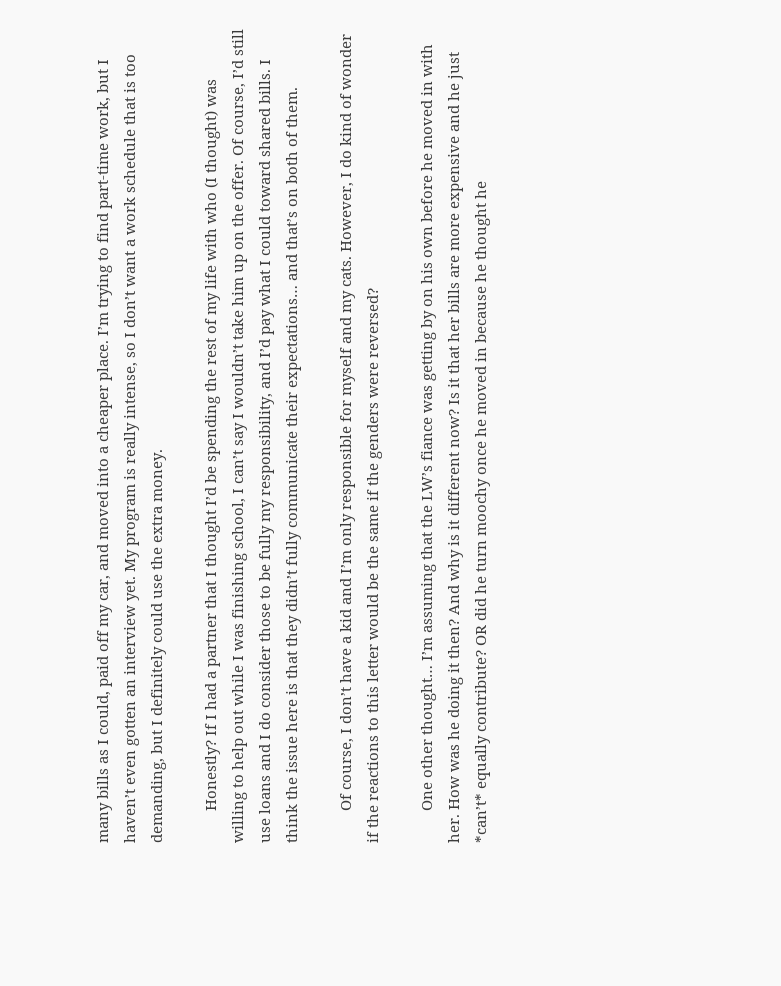many bills as I could, paid off my car, and moved into a cheaper place. I’m trying to find part-time work, but I haven’t even gotten an interview yet. My program is really intense, so I don’t want a work schedule that is too demanding, but I definitely could use the extra money.

        Honestly? If I had a partner that I thought I’d be spending the rest of my life with who (I thought) was willing to help out while I was finishing school, I can’t say I wouldn’t take him up on the offer. Of course, I’d still use loans and I do consider those to be fully my responsibility, and I’d pay what I could toward shared bills. I think the issue here is that they didn’t fully communicate their expectations… and that’s on both of them.

        Of course, I don’t have a kid and I’m only responsible for myself and my cats. However, I do kind of wonder if the reactions to this letter would be the same if the genders were reversed?

        One other thought… I’m assuming that the LW’s fiance was getting by on his own before he moved in with her. How was he doing it then? And why is it different now? Is it that her bills are more expensive and he just *can’t* equally contribute? OR did he turn moochy once he moved in because he thought he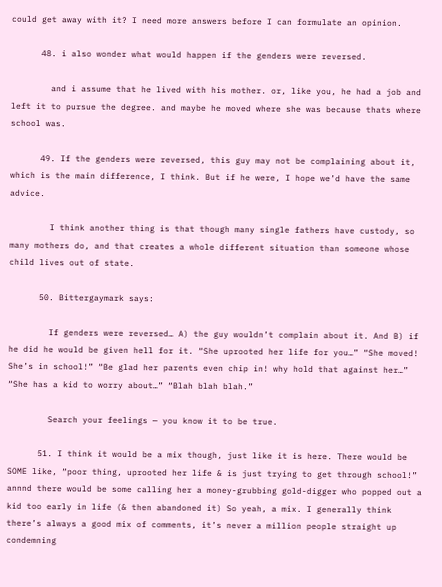could get away with it? I need more answers before I can formulate an opinion.

      48. i also wonder what would happen if the genders were reversed.

        and i assume that he lived with his mother. or, like you, he had a job and left it to pursue the degree. and maybe he moved where she was because thats where school was.

      49. If the genders were reversed, this guy may not be complaining about it, which is the main difference, I think. But if he were, I hope we’d have the same advice.

        I think another thing is that though many single fathers have custody, so many mothers do, and that creates a whole different situation than someone whose child lives out of state.

      50. Bittergaymark says:

        If genders were reversed… A) the guy wouldn’t complain about it. And B) if he did he would be given hell for it. “She uprooted her life for you…” “She moved! She’s in school!” “Be glad her parents even chip in! why hold that against her…” “She has a kid to worry about…” “Blah blah blah.”

        Search your feelings — you know it to be true.

      51. I think it would be a mix though, just like it is here. There would be SOME like, “poor thing, uprooted her life & is just trying to get through school!” annnd there would be some calling her a money-grubbing gold-digger who popped out a kid too early in life (& then abandoned it) So yeah, a mix. I generally think there’s always a good mix of comments, it’s never a million people straight up condemning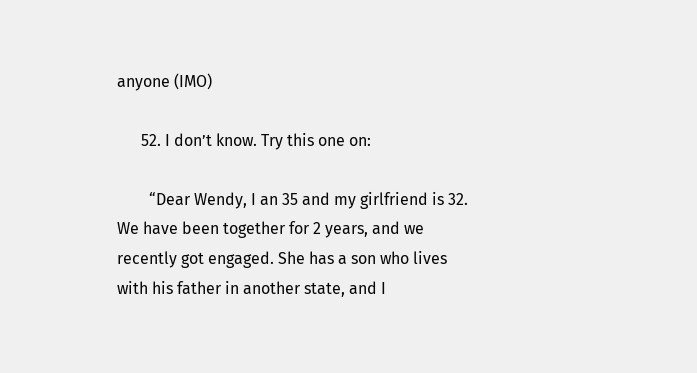anyone (IMO)

      52. I don’t know. Try this one on:

        “Dear Wendy, I an 35 and my girlfriend is 32. We have been together for 2 years, and we recently got engaged. She has a son who lives with his father in another state, and I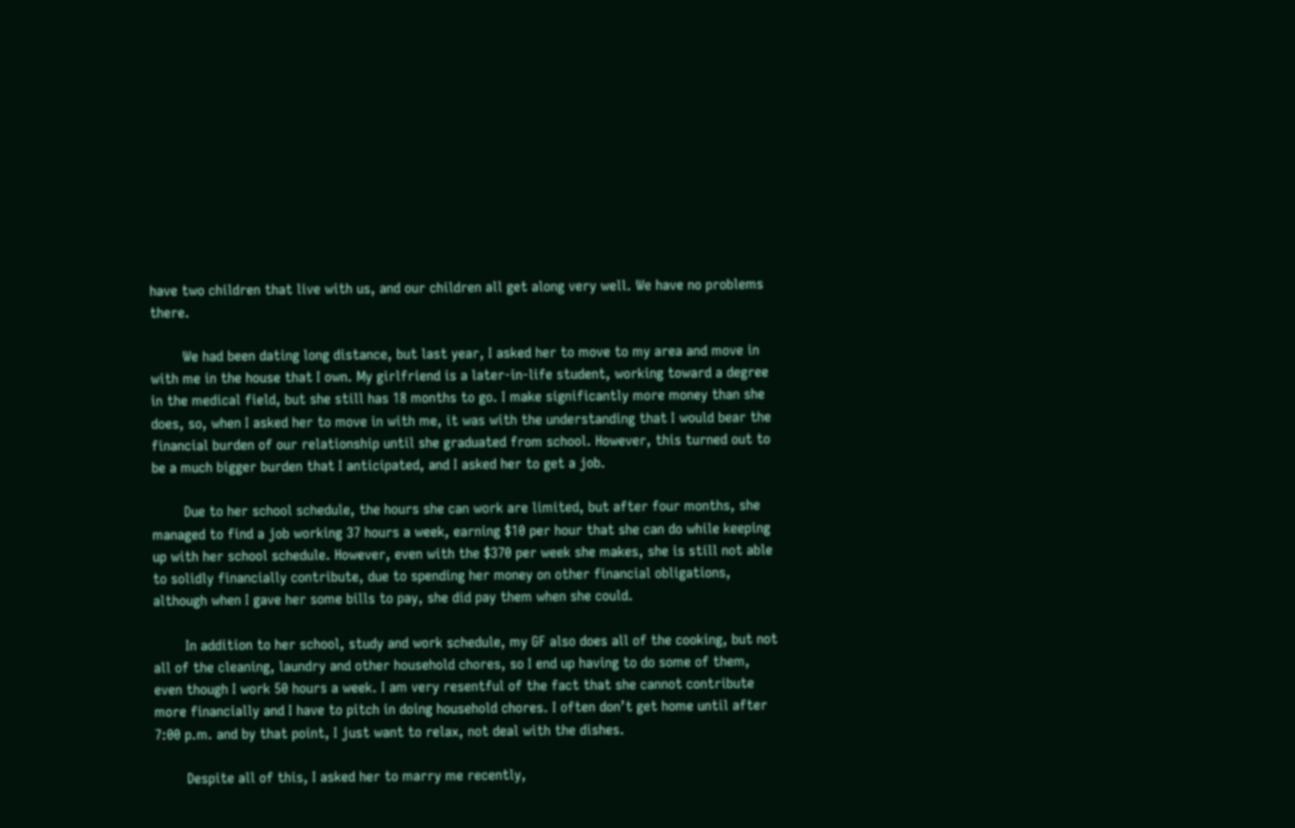have two children that live with us, and our children all get along very well. We have no problems there.

        We had been dating long distance, but last year, I asked her to move to my area and move in with me in the house that I own. My girlfriend is a later-in-life student, working toward a degree in the medical field, but she still has 18 months to go. I make significantly more money than she does, so, when I asked her to move in with me, it was with the understanding that I would bear the financial burden of our relationship until she graduated from school. However, this turned out to be a much bigger burden that I anticipated, and I asked her to get a job.

        Due to her school schedule, the hours she can work are limited, but after four months, she managed to find a job working 37 hours a week, earning $10 per hour that she can do while keeping up with her school schedule. However, even with the $370 per week she makes, she is still not able to solidly financially contribute, due to spending her money on other financial obligations, although when I gave her some bills to pay, she did pay them when she could.

        In addition to her school, study and work schedule, my GF also does all of the cooking, but not all of the cleaning, laundry and other household chores, so I end up having to do some of them, even though I work 50 hours a week. I am very resentful of the fact that she cannot contribute more financially and I have to pitch in doing household chores. I often don’t get home until after 7:00 p.m. and by that point, I just want to relax, not deal with the dishes.

        Despite all of this, I asked her to marry me recently,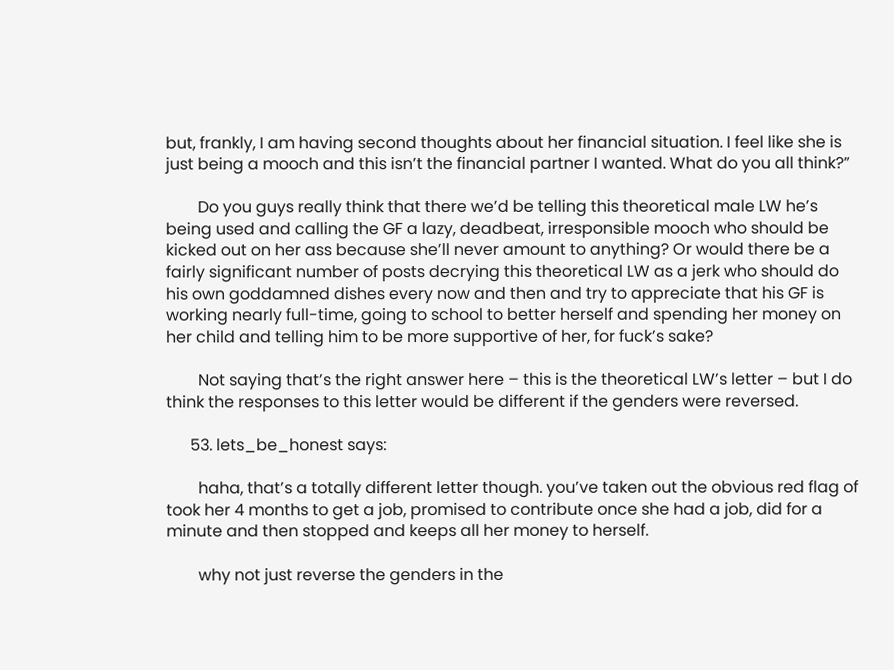but, frankly, I am having second thoughts about her financial situation. I feel like she is just being a mooch and this isn’t the financial partner I wanted. What do you all think?”

        Do you guys really think that there we’d be telling this theoretical male LW he’s being used and calling the GF a lazy, deadbeat, irresponsible mooch who should be kicked out on her ass because she’ll never amount to anything? Or would there be a fairly significant number of posts decrying this theoretical LW as a jerk who should do his own goddamned dishes every now and then and try to appreciate that his GF is working nearly full-time, going to school to better herself and spending her money on her child and telling him to be more supportive of her, for fuck’s sake?

        Not saying that’s the right answer here – this is the theoretical LW’s letter – but I do think the responses to this letter would be different if the genders were reversed.

      53. lets_be_honest says:

        haha, that’s a totally different letter though. you’ve taken out the obvious red flag of took her 4 months to get a job, promised to contribute once she had a job, did for a minute and then stopped and keeps all her money to herself.

        why not just reverse the genders in the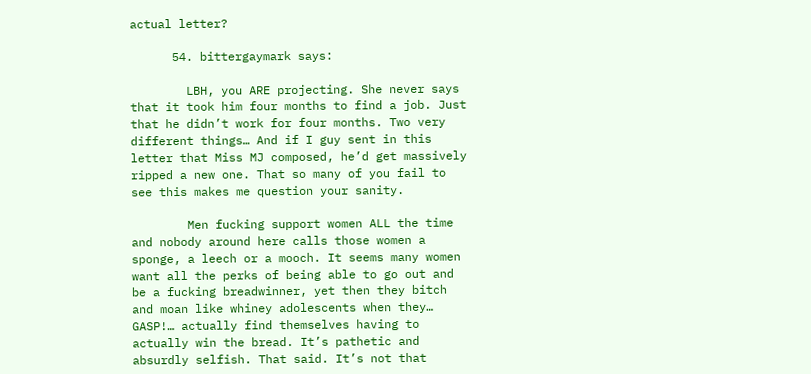actual letter?

      54. bittergaymark says:

        LBH, you ARE projecting. She never says that it took him four months to find a job. Just that he didn’t work for four months. Two very different things… And if I guy sent in this letter that Miss MJ composed, he’d get massively ripped a new one. That so many of you fail to see this makes me question your sanity.

        Men fucking support women ALL the time and nobody around here calls those women a sponge, a leech or a mooch. It seems many women want all the perks of being able to go out and be a fucking breadwinner, yet then they bitch and moan like whiney adolescents when they… GASP!… actually find themselves having to actually win the bread. It’s pathetic and absurdly selfish. That said. It’s not that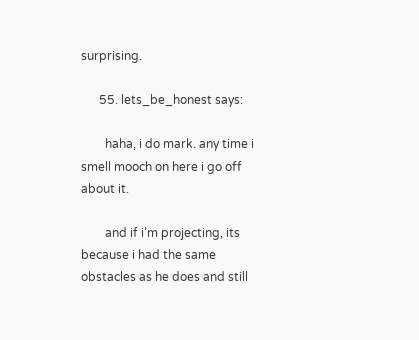surprising.

      55. lets_be_honest says:

        haha, i do mark. any time i smell mooch on here i go off about it.

        and if i’m projecting, its because i had the same obstacles as he does and still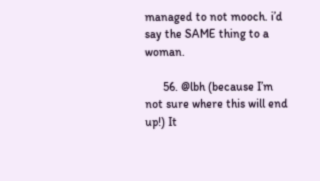managed to not mooch. i’d say the SAME thing to a woman.

      56. @lbh (because I’m not sure where this will end up!) It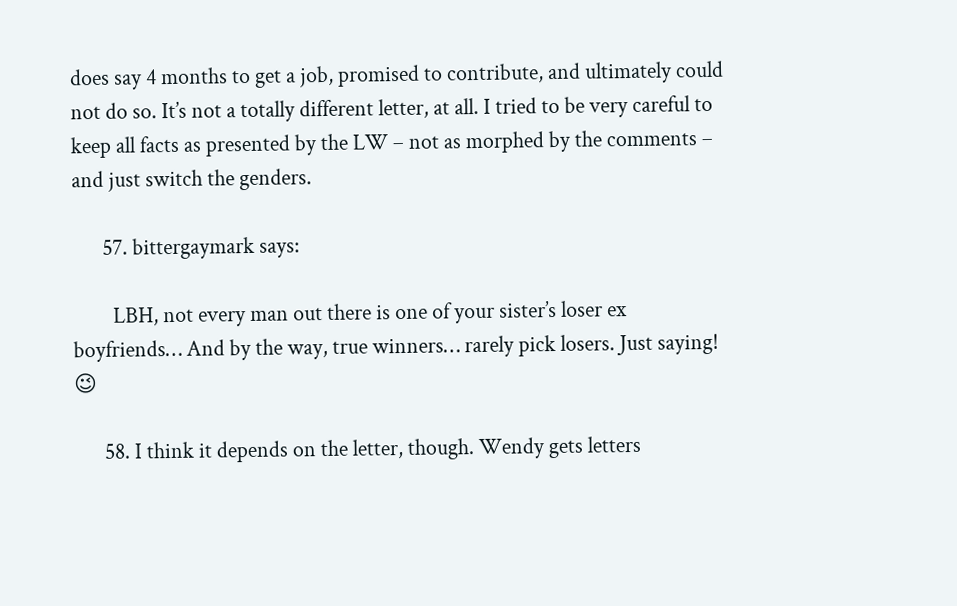does say 4 months to get a job, promised to contribute, and ultimately could not do so. It’s not a totally different letter, at all. I tried to be very careful to keep all facts as presented by the LW – not as morphed by the comments – and just switch the genders.

      57. bittergaymark says:

        LBH, not every man out there is one of your sister’s loser ex boyfriends… And by the way, true winners… rarely pick losers. Just saying! 😉

      58. I think it depends on the letter, though. Wendy gets letters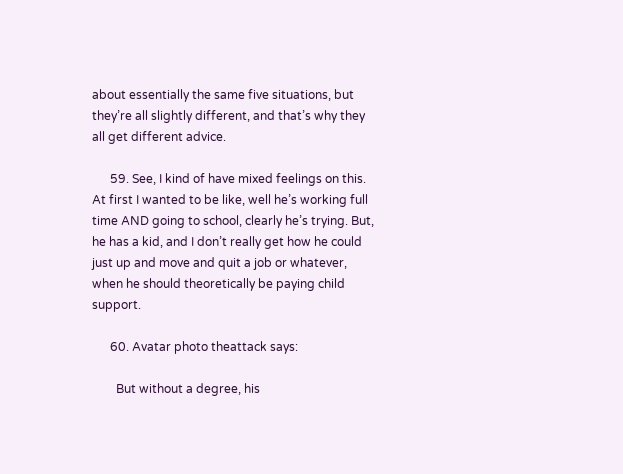about essentially the same five situations, but they’re all slightly different, and that’s why they all get different advice.

      59. See, I kind of have mixed feelings on this. At first I wanted to be like, well he’s working full time AND going to school, clearly he’s trying. But, he has a kid, and I don’t really get how he could just up and move and quit a job or whatever, when he should theoretically be paying child support.

      60. Avatar photo theattack says:

        But without a degree, his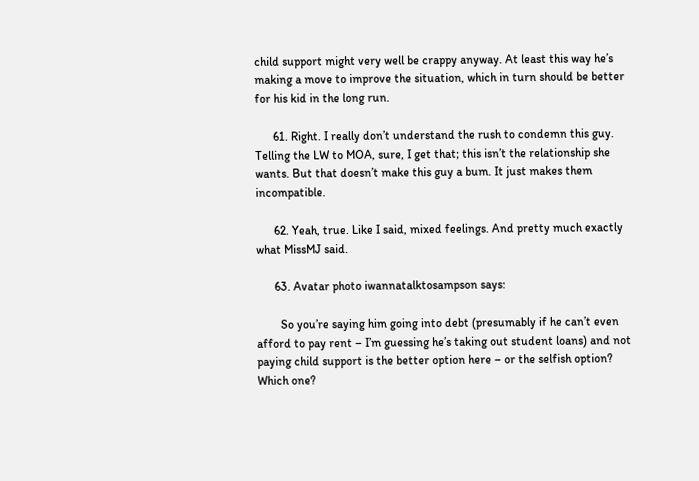child support might very well be crappy anyway. At least this way he’s making a move to improve the situation, which in turn should be better for his kid in the long run.

      61. Right. I really don’t understand the rush to condemn this guy. Telling the LW to MOA, sure, I get that; this isn’t the relationship she wants. But that doesn’t make this guy a bum. It just makes them incompatible.

      62. Yeah, true. Like I said, mixed feelings. And pretty much exactly what MissMJ said.

      63. Avatar photo iwannatalktosampson says:

        So you’re saying him going into debt (presumably if he can’t even afford to pay rent – I’m guessing he’s taking out student loans) and not paying child support is the better option here – or the selfish option? Which one?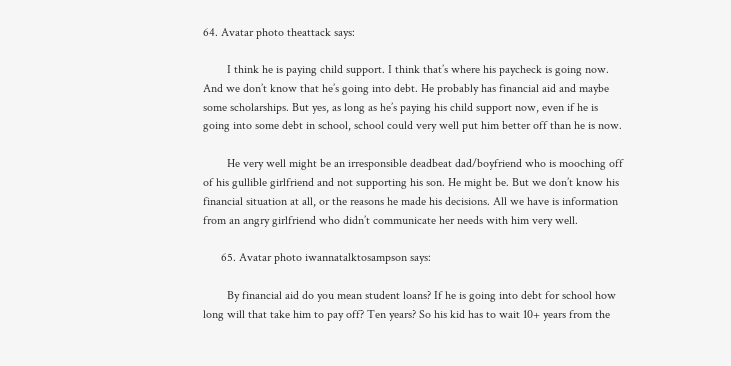64. Avatar photo theattack says:

        I think he is paying child support. I think that’s where his paycheck is going now. And we don’t know that he’s going into debt. He probably has financial aid and maybe some scholarships. But yes, as long as he’s paying his child support now, even if he is going into some debt in school, school could very well put him better off than he is now.

        He very well might be an irresponsible deadbeat dad/boyfriend who is mooching off of his gullible girlfriend and not supporting his son. He might be. But we don’t know his financial situation at all, or the reasons he made his decisions. All we have is information from an angry girlfriend who didn’t communicate her needs with him very well.

      65. Avatar photo iwannatalktosampson says:

        By financial aid do you mean student loans? If he is going into debt for school how long will that take him to pay off? Ten years? So his kid has to wait 10+ years from the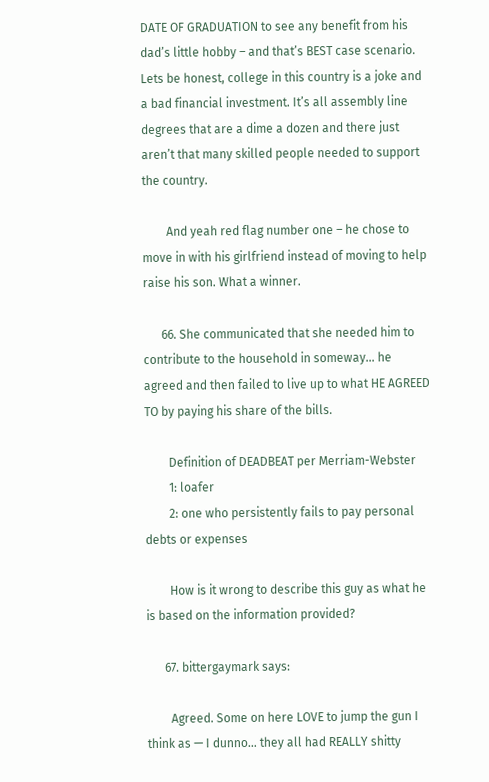DATE OF GRADUATION to see any benefit from his dad’s little hobby – and that’s BEST case scenario. Lets be honest, college in this country is a joke and a bad financial investment. It’s all assembly line degrees that are a dime a dozen and there just aren’t that many skilled people needed to support the country.

        And yeah red flag number one – he chose to move in with his girlfriend instead of moving to help raise his son. What a winner.

      66. She communicated that she needed him to contribute to the household in someway… he agreed and then failed to live up to what HE AGREED TO by paying his share of the bills.

        Definition of DEADBEAT per Merriam-Webster
        1: loafer
        2: one who persistently fails to pay personal debts or expenses

        How is it wrong to describe this guy as what he is based on the information provided?

      67. bittergaymark says:

        Agreed. Some on here LOVE to jump the gun I think as — I dunno… they all had REALLY shitty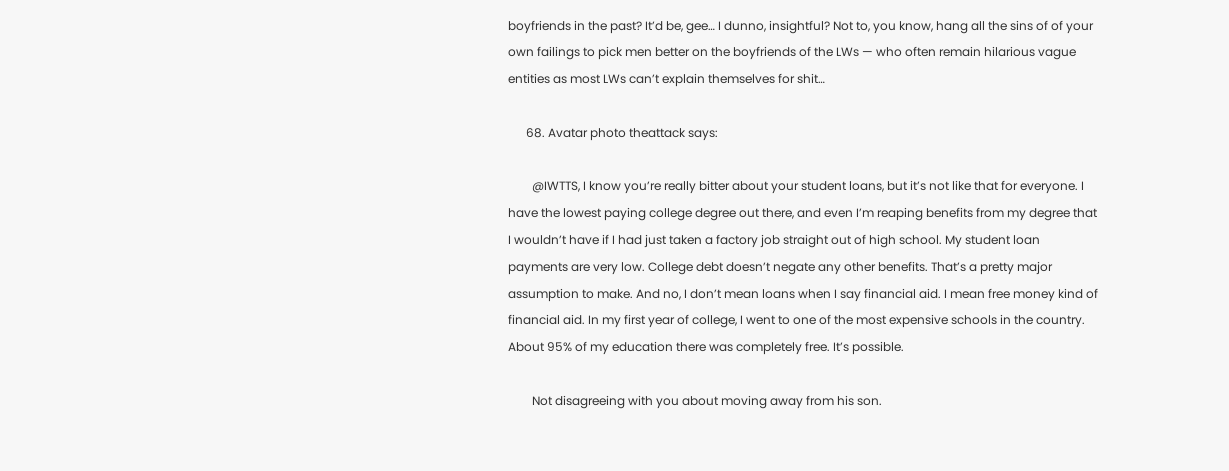boyfriends in the past? It’d be, gee… I dunno, insightful? Not to, you know, hang all the sins of of your own failings to pick men better on the boyfriends of the LWs — who often remain hilarious vague entities as most LWs can’t explain themselves for shit…

      68. Avatar photo theattack says:

        @IWTTS, I know you’re really bitter about your student loans, but it’s not like that for everyone. I have the lowest paying college degree out there, and even I’m reaping benefits from my degree that I wouldn’t have if I had just taken a factory job straight out of high school. My student loan payments are very low. College debt doesn’t negate any other benefits. That’s a pretty major assumption to make. And no, I don’t mean loans when I say financial aid. I mean free money kind of financial aid. In my first year of college, I went to one of the most expensive schools in the country. About 95% of my education there was completely free. It’s possible.

        Not disagreeing with you about moving away from his son.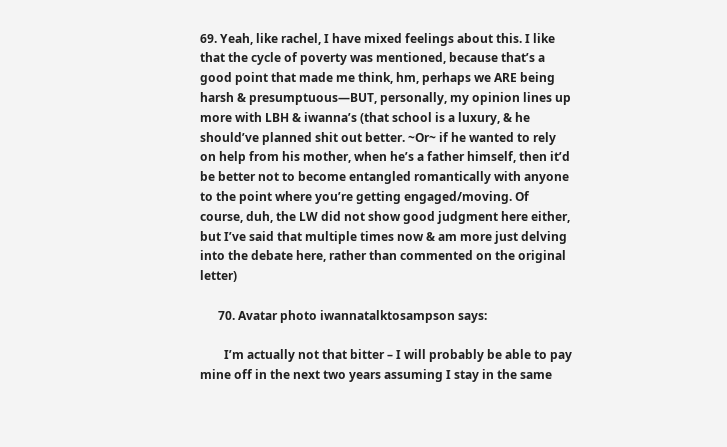69. Yeah, like rachel, I have mixed feelings about this. I like that the cycle of poverty was mentioned, because that’s a good point that made me think, hm, perhaps we ARE being harsh & presumptuous—BUT, personally, my opinion lines up more with LBH & iwanna’s (that school is a luxury, & he should’ve planned shit out better. ~Or~ if he wanted to rely on help from his mother, when he’s a father himself, then it’d be better not to become entangled romantically with anyone to the point where you’re getting engaged/moving. Of course, duh, the LW did not show good judgment here either, but I’ve said that multiple times now & am more just delving into the debate here, rather than commented on the original letter)

      70. Avatar photo iwannatalktosampson says:

        I’m actually not that bitter – I will probably be able to pay mine off in the next two years assuming I stay in the same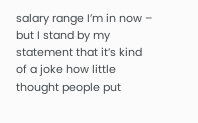salary range I’m in now – but I stand by my statement that it’s kind of a joke how little thought people put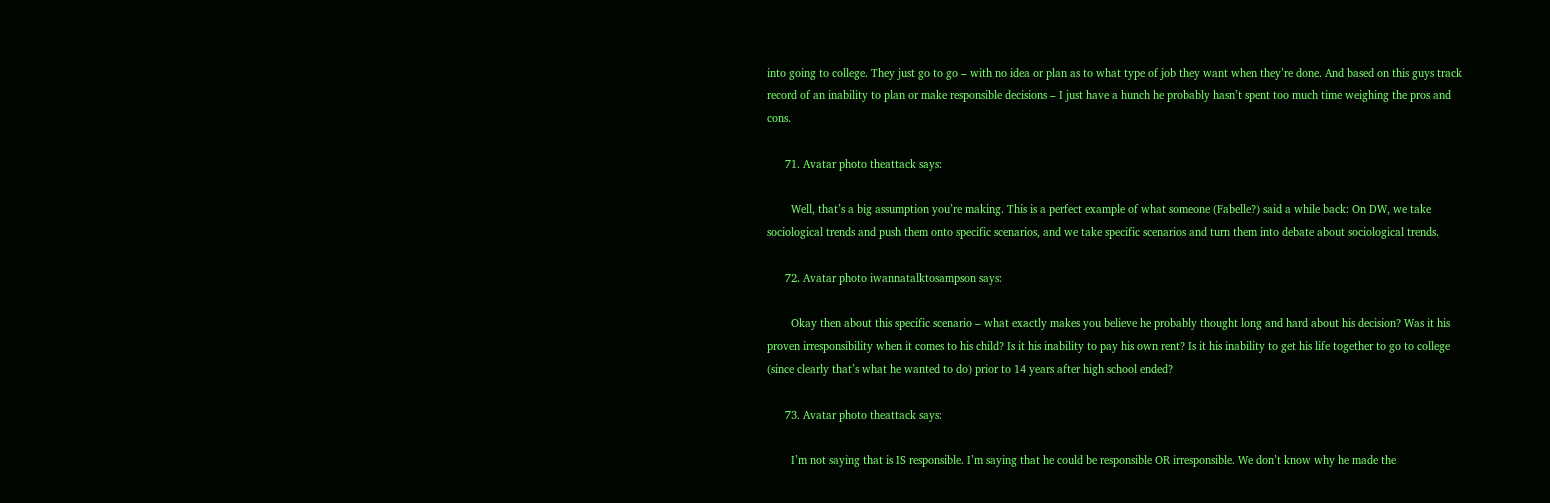into going to college. They just go to go – with no idea or plan as to what type of job they want when they’re done. And based on this guys track record of an inability to plan or make responsible decisions – I just have a hunch he probably hasn’t spent too much time weighing the pros and cons.

      71. Avatar photo theattack says:

        Well, that’s a big assumption you’re making. This is a perfect example of what someone (Fabelle?) said a while back: On DW, we take sociological trends and push them onto specific scenarios, and we take specific scenarios and turn them into debate about sociological trends.

      72. Avatar photo iwannatalktosampson says:

        Okay then about this specific scenario – what exactly makes you believe he probably thought long and hard about his decision? Was it his proven irresponsibility when it comes to his child? Is it his inability to pay his own rent? Is it his inability to get his life together to go to college (since clearly that’s what he wanted to do) prior to 14 years after high school ended?

      73. Avatar photo theattack says:

        I’m not saying that is IS responsible. I’m saying that he could be responsible OR irresponsible. We don’t know why he made the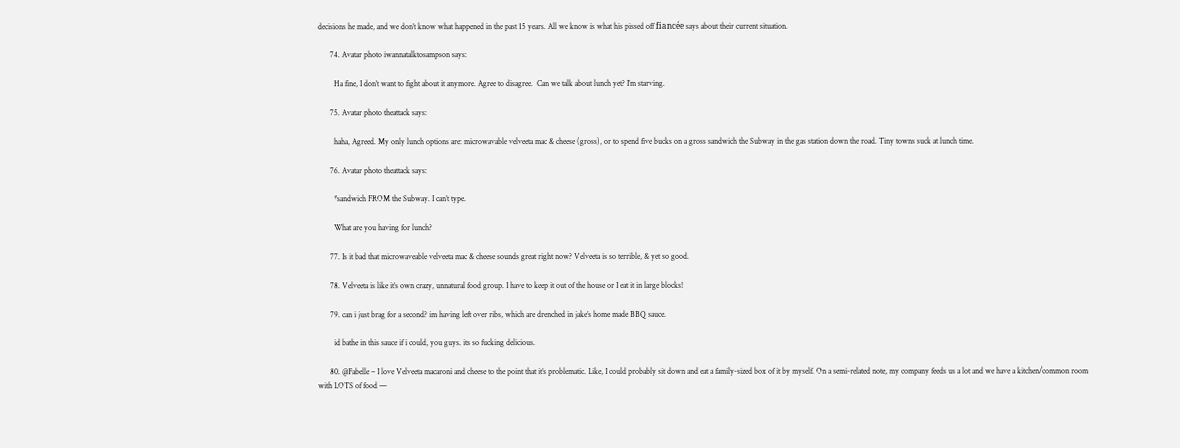decisions he made, and we don’t know what happened in the past 15 years. All we know is what his pissed off fiancée says about their current situation.

      74. Avatar photo iwannatalktosampson says:

        Ha fine, I don’t want to fight about it anymore. Agree to disagree.  Can we talk about lunch yet? I’m starving.

      75. Avatar photo theattack says:

        haha, Agreed. My only lunch options are: microwavable velveeta mac & cheese (gross), or to spend five bucks on a gross sandwich the Subway in the gas station down the road. Tiny towns suck at lunch time.

      76. Avatar photo theattack says:

        *sandwich FROM the Subway. I can’t type.

        What are you having for lunch?

      77. Is it bad that microwaveable velveeta mac & cheese sounds great right now? Velveeta is so terrible, & yet so good.

      78. Velveeta is like it’s own crazy, unnatural food group. I have to keep it out of the house or I eat it in large blocks!

      79. can i just brag for a second? im having left over ribs, which are drenched in jake’s home made BBQ sauce.

        id bathe in this sauce if i could, you guys. its so fucking delicious.

      80. @Fabelle – I love Velveeta macaroni and cheese to the point that it’s problematic. Like, I could probably sit down and eat a family-sized box of it by myself. On a semi-related note, my company feeds us a lot and we have a kitchen/common room with LOTS of food —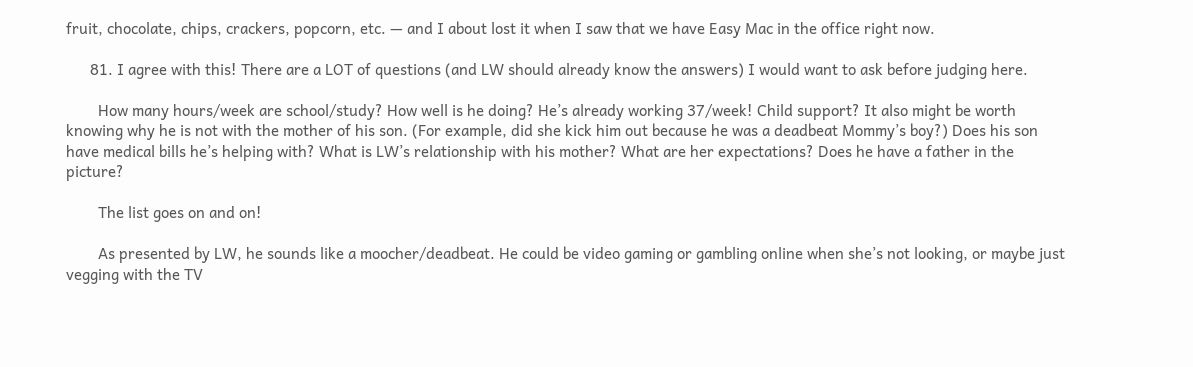fruit, chocolate, chips, crackers, popcorn, etc. — and I about lost it when I saw that we have Easy Mac in the office right now.

      81. I agree with this! There are a LOT of questions (and LW should already know the answers) I would want to ask before judging here.

        How many hours/week are school/study? How well is he doing? He’s already working 37/week! Child support? It also might be worth knowing why he is not with the mother of his son. (For example, did she kick him out because he was a deadbeat Mommy’s boy?) Does his son have medical bills he’s helping with? What is LW’s relationship with his mother? What are her expectations? Does he have a father in the picture?

        The list goes on and on!

        As presented by LW, he sounds like a moocher/deadbeat. He could be video gaming or gambling online when she’s not looking, or maybe just vegging with the TV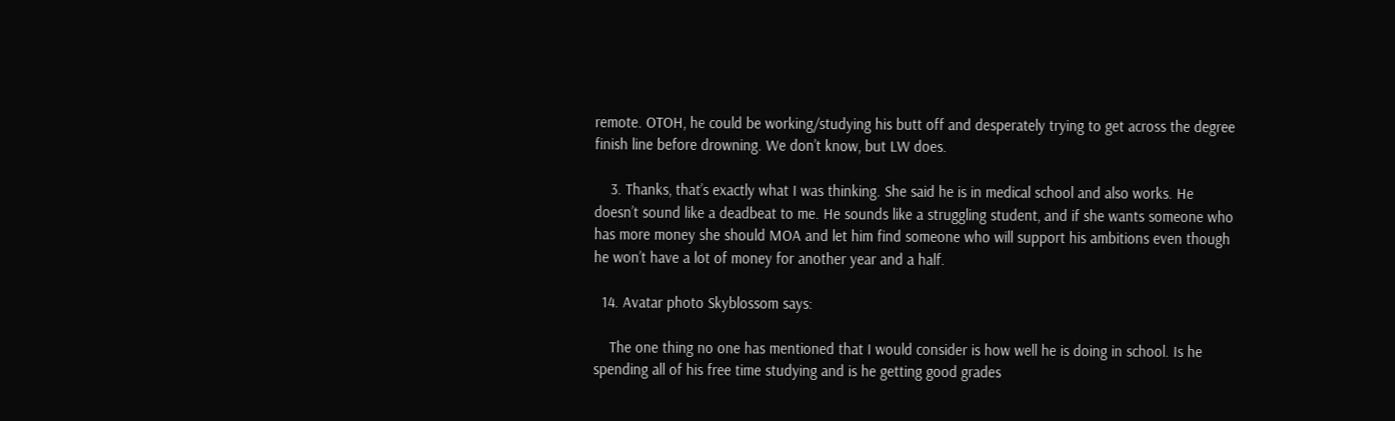remote. OTOH, he could be working/studying his butt off and desperately trying to get across the degree finish line before drowning. We don’t know, but LW does.

    3. Thanks, that’s exactly what I was thinking. She said he is in medical school and also works. He doesn’t sound like a deadbeat to me. He sounds like a struggling student, and if she wants someone who has more money she should MOA and let him find someone who will support his ambitions even though he won’t have a lot of money for another year and a half.

  14. Avatar photo Skyblossom says:

    The one thing no one has mentioned that I would consider is how well he is doing in school. Is he spending all of his free time studying and is he getting good grades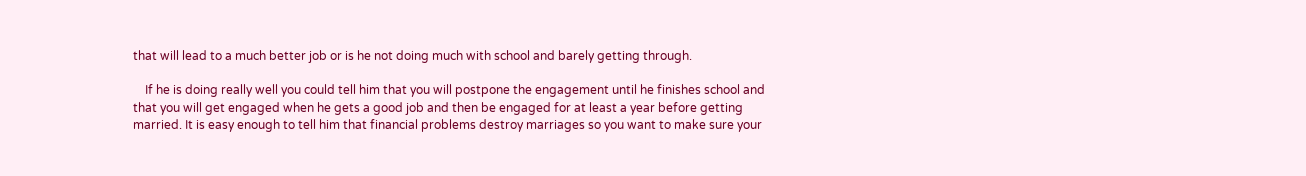that will lead to a much better job or is he not doing much with school and barely getting through.

    If he is doing really well you could tell him that you will postpone the engagement until he finishes school and that you will get engaged when he gets a good job and then be engaged for at least a year before getting married. It is easy enough to tell him that financial problems destroy marriages so you want to make sure your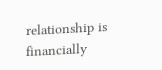relationship is financially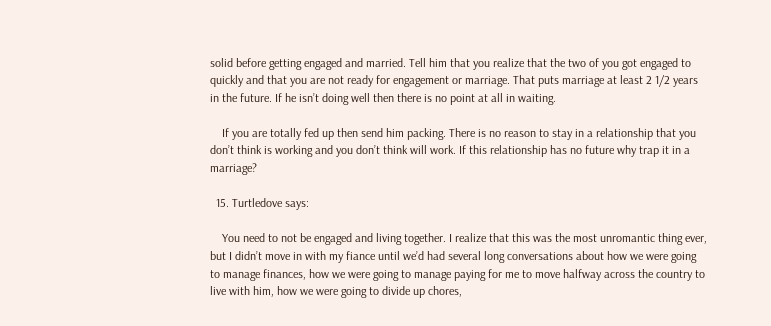solid before getting engaged and married. Tell him that you realize that the two of you got engaged to quickly and that you are not ready for engagement or marriage. That puts marriage at least 2 1/2 years in the future. If he isn’t doing well then there is no point at all in waiting.

    If you are totally fed up then send him packing. There is no reason to stay in a relationship that you don’t think is working and you don’t think will work. If this relationship has no future why trap it in a marriage?

  15. Turtledove says:

    You need to not be engaged and living together. I realize that this was the most unromantic thing ever, but I didn’t move in with my fiance until we’d had several long conversations about how we were going to manage finances, how we were going to manage paying for me to move halfway across the country to live with him, how we were going to divide up chores,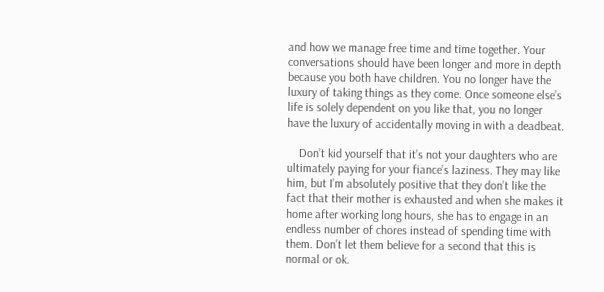and how we manage free time and time together. Your conversations should have been longer and more in depth because you both have children. You no longer have the luxury of taking things as they come. Once someone else’s life is solely dependent on you like that, you no longer have the luxury of accidentally moving in with a deadbeat.

    Don’t kid yourself that it’s not your daughters who are ultimately paying for your fiance’s laziness. They may like him, but I’m absolutely positive that they don’t like the fact that their mother is exhausted and when she makes it home after working long hours, she has to engage in an endless number of chores instead of spending time with them. Don’t let them believe for a second that this is normal or ok.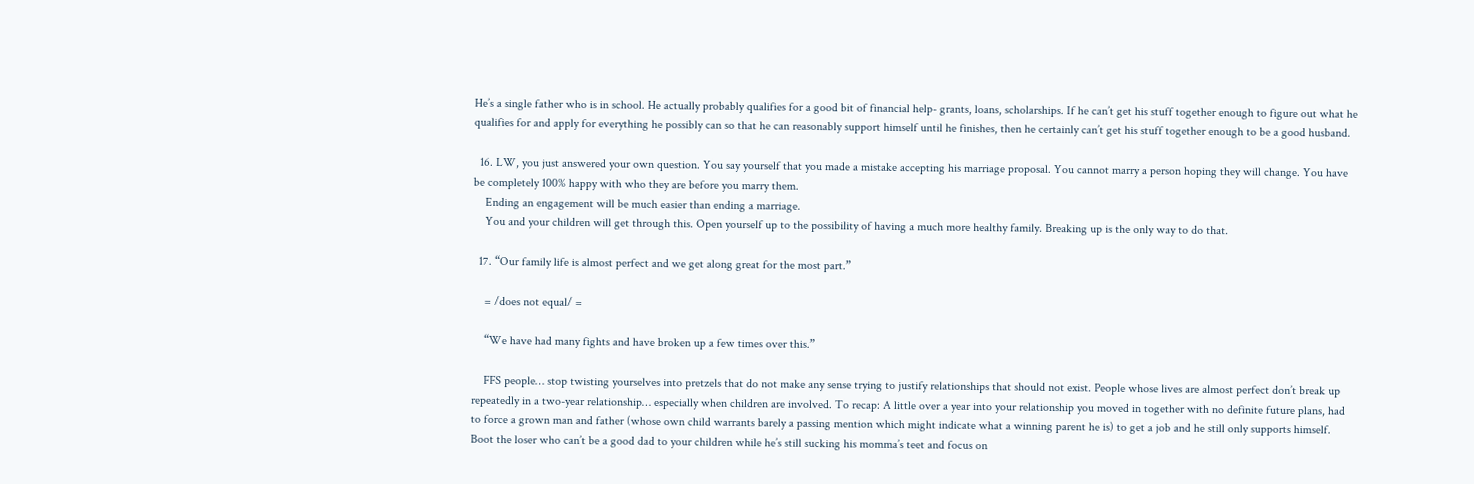He’s a single father who is in school. He actually probably qualifies for a good bit of financial help- grants, loans, scholarships. If he can’t get his stuff together enough to figure out what he qualifies for and apply for everything he possibly can so that he can reasonably support himself until he finishes, then he certainly can’t get his stuff together enough to be a good husband.

  16. LW, you just answered your own question. You say yourself that you made a mistake accepting his marriage proposal. You cannot marry a person hoping they will change. You have be completely 100% happy with who they are before you marry them.
    Ending an engagement will be much easier than ending a marriage.
    You and your children will get through this. Open yourself up to the possibility of having a much more healthy family. Breaking up is the only way to do that.

  17. “Our family life is almost perfect and we get along great for the most part.”

    = /does not equal/ =

    “We have had many fights and have broken up a few times over this.”

    FFS people… stop twisting yourselves into pretzels that do not make any sense trying to justify relationships that should not exist. People whose lives are almost perfect don’t break up repeatedly in a two-year relationship… especially when children are involved. To recap: A little over a year into your relationship you moved in together with no definite future plans, had to force a grown man and father (whose own child warrants barely a passing mention which might indicate what a winning parent he is) to get a job and he still only supports himself. Boot the loser who can’t be a good dad to your children while he’s still sucking his momma’s teet and focus on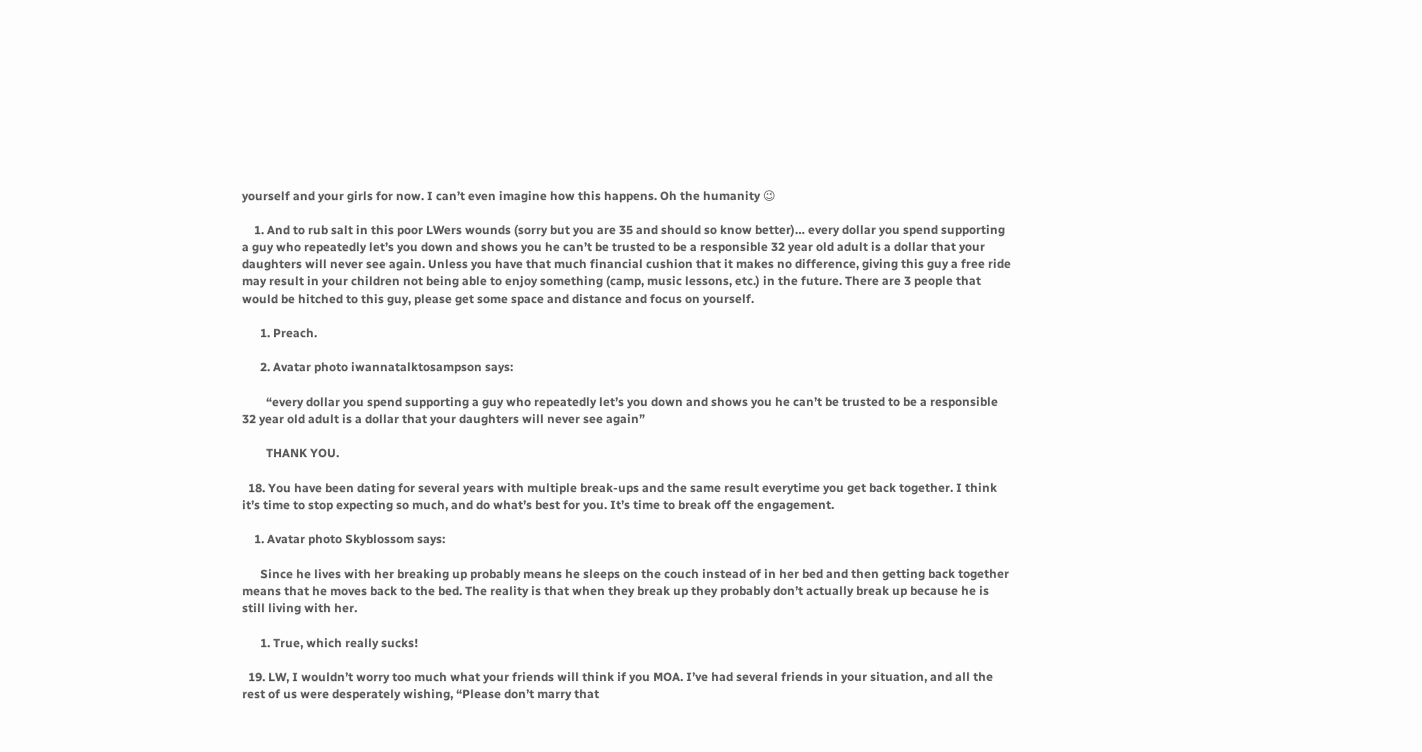yourself and your girls for now. I can’t even imagine how this happens. Oh the humanity 😉

    1. And to rub salt in this poor LWers wounds (sorry but you are 35 and should so know better)… every dollar you spend supporting a guy who repeatedly let’s you down and shows you he can’t be trusted to be a responsible 32 year old adult is a dollar that your daughters will never see again. Unless you have that much financial cushion that it makes no difference, giving this guy a free ride may result in your children not being able to enjoy something (camp, music lessons, etc.) in the future. There are 3 people that would be hitched to this guy, please get some space and distance and focus on yourself.

      1. Preach.

      2. Avatar photo iwannatalktosampson says:

        “every dollar you spend supporting a guy who repeatedly let’s you down and shows you he can’t be trusted to be a responsible 32 year old adult is a dollar that your daughters will never see again”

        THANK YOU.

  18. You have been dating for several years with multiple break-ups and the same result everytime you get back together. I think it’s time to stop expecting so much, and do what’s best for you. It’s time to break off the engagement.

    1. Avatar photo Skyblossom says:

      Since he lives with her breaking up probably means he sleeps on the couch instead of in her bed and then getting back together means that he moves back to the bed. The reality is that when they break up they probably don’t actually break up because he is still living with her.

      1. True, which really sucks!

  19. LW, I wouldn’t worry too much what your friends will think if you MOA. I’ve had several friends in your situation, and all the rest of us were desperately wishing, “Please don’t marry that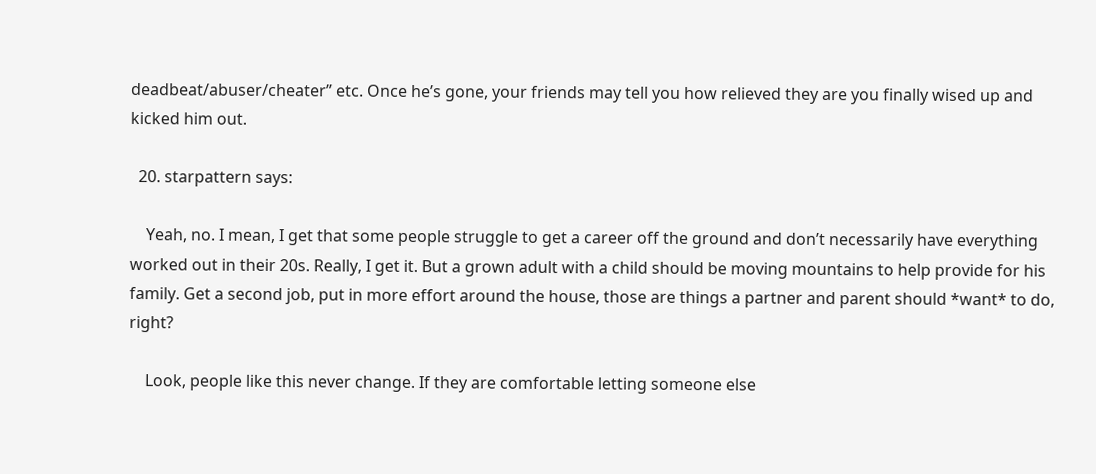deadbeat/abuser/cheater” etc. Once he’s gone, your friends may tell you how relieved they are you finally wised up and kicked him out.

  20. starpattern says:

    Yeah, no. I mean, I get that some people struggle to get a career off the ground and don’t necessarily have everything worked out in their 20s. Really, I get it. But a grown adult with a child should be moving mountains to help provide for his family. Get a second job, put in more effort around the house, those are things a partner and parent should *want* to do, right?

    Look, people like this never change. If they are comfortable letting someone else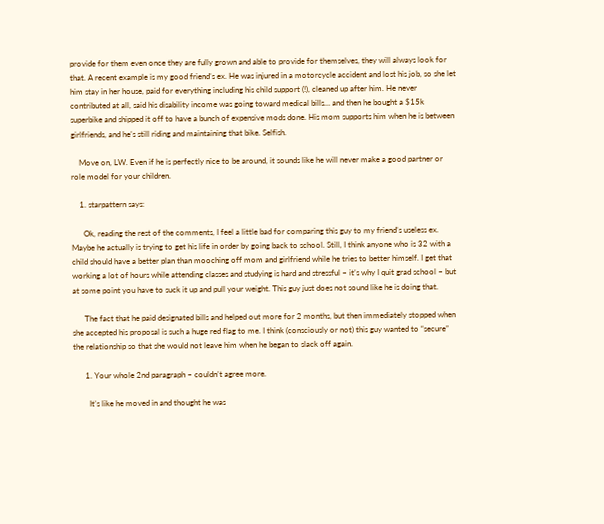provide for them even once they are fully grown and able to provide for themselves, they will always look for that. A recent example is my good friend’s ex. He was injured in a motorcycle accident and lost his job, so she let him stay in her house, paid for everything including his child support (!), cleaned up after him. He never contributed at all, said his disability income was going toward medical bills… and then he bought a $15k superbike and shipped it off to have a bunch of expensive mods done. His mom supports him when he is between girlfriends, and he’s still riding and maintaining that bike. Selfish.

    Move on, LW. Even if he is perfectly nice to be around, it sounds like he will never make a good partner or role model for your children.

    1. starpattern says:

      Ok, reading the rest of the comments, I feel a little bad for comparing this guy to my friend’s useless ex. Maybe he actually is trying to get his life in order by going back to school. Still, I think anyone who is 32 with a child should have a better plan than mooching off mom and girlfriend while he tries to better himself. I get that working a lot of hours while attending classes and studying is hard and stressful – it’s why I quit grad school – but at some point you have to suck it up and pull your weight. This guy just does not sound like he is doing that.

      The fact that he paid designated bills and helped out more for 2 months, but then immediately stopped when she accepted his proposal is such a huge red flag to me. I think (consciously or not) this guy wanted to “secure” the relationship so that she would not leave him when he began to slack off again.

      1. Your whole 2nd paragraph – couldn’t agree more.

        It’s like he moved in and thought he was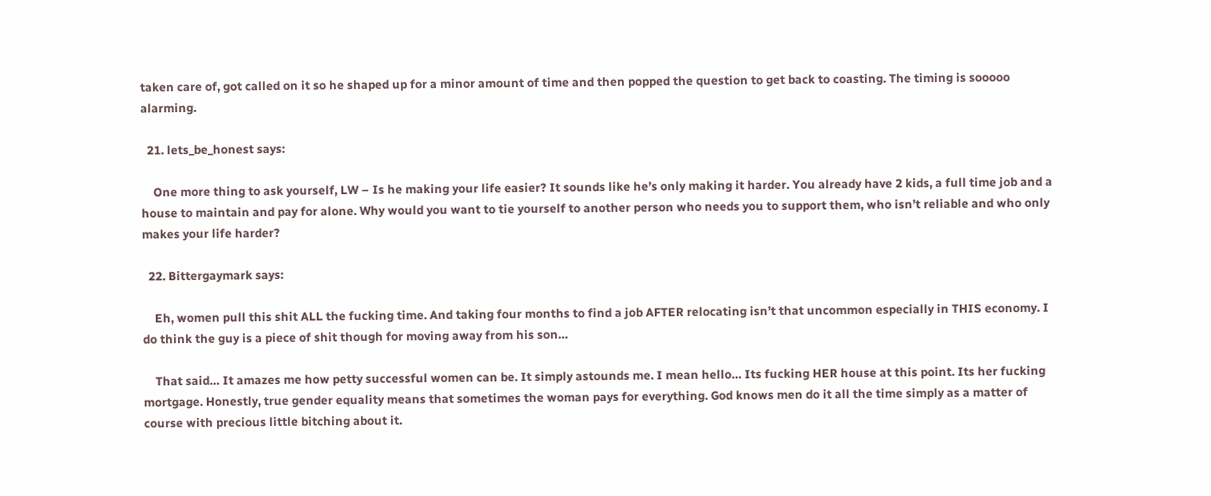taken care of, got called on it so he shaped up for a minor amount of time and then popped the question to get back to coasting. The timing is sooooo alarming.

  21. lets_be_honest says:

    One more thing to ask yourself, LW – Is he making your life easier? It sounds like he’s only making it harder. You already have 2 kids, a full time job and a house to maintain and pay for alone. Why would you want to tie yourself to another person who needs you to support them, who isn’t reliable and who only makes your life harder?

  22. Bittergaymark says:

    Eh, women pull this shit ALL the fucking time. And taking four months to find a job AFTER relocating isn’t that uncommon especially in THIS economy. I do think the guy is a piece of shit though for moving away from his son…

    That said… It amazes me how petty successful women can be. It simply astounds me. I mean hello… Its fucking HER house at this point. Its her fucking mortgage. Honestly, true gender equality means that sometimes the woman pays for everything. God knows men do it all the time simply as a matter of course with precious little bitching about it.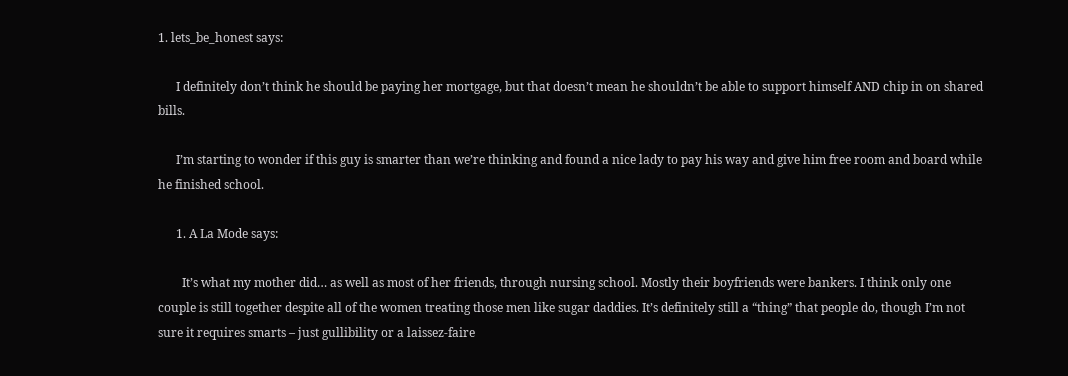1. lets_be_honest says:

      I definitely don’t think he should be paying her mortgage, but that doesn’t mean he shouldn’t be able to support himself AND chip in on shared bills.

      I’m starting to wonder if this guy is smarter than we’re thinking and found a nice lady to pay his way and give him free room and board while he finished school.

      1. A La Mode says:

        It’s what my mother did… as well as most of her friends, through nursing school. Mostly their boyfriends were bankers. I think only one couple is still together despite all of the women treating those men like sugar daddies. It’s definitely still a “thing” that people do, though I’m not sure it requires smarts – just gullibility or a laissez-faire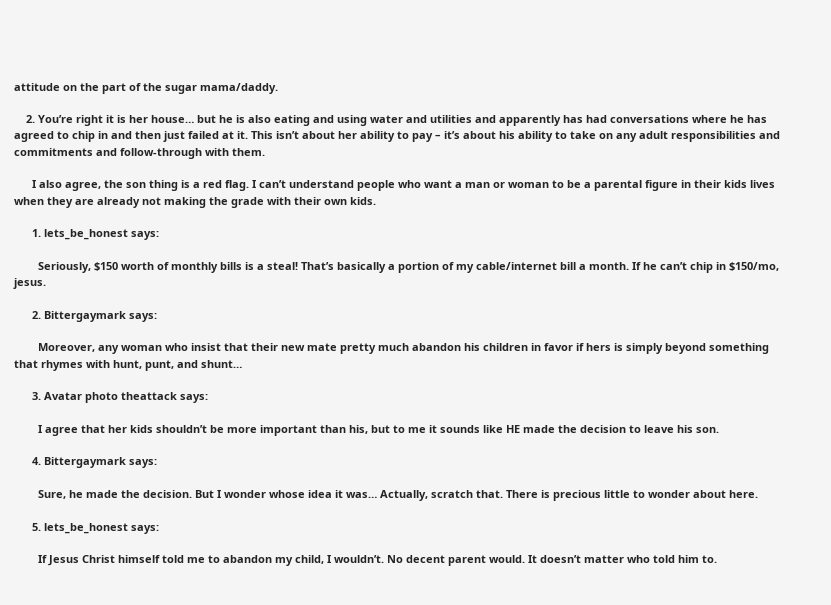attitude on the part of the sugar mama/daddy.

    2. You’re right it is her house… but he is also eating and using water and utilities and apparently has had conversations where he has agreed to chip in and then just failed at it. This isn’t about her ability to pay – it’s about his ability to take on any adult responsibilities and commitments and follow-through with them.

      I also agree, the son thing is a red flag. I can’t understand people who want a man or woman to be a parental figure in their kids lives when they are already not making the grade with their own kids.

      1. lets_be_honest says:

        Seriously, $150 worth of monthly bills is a steal! That’s basically a portion of my cable/internet bill a month. If he can’t chip in $150/mo, jesus.

      2. Bittergaymark says:

        Moreover, any woman who insist that their new mate pretty much abandon his children in favor if hers is simply beyond something that rhymes with hunt, punt, and shunt…

      3. Avatar photo theattack says:

        I agree that her kids shouldn’t be more important than his, but to me it sounds like HE made the decision to leave his son.

      4. Bittergaymark says:

        Sure, he made the decision. But I wonder whose idea it was… Actually, scratch that. There is precious little to wonder about here.

      5. lets_be_honest says:

        If Jesus Christ himself told me to abandon my child, I wouldn’t. No decent parent would. It doesn’t matter who told him to.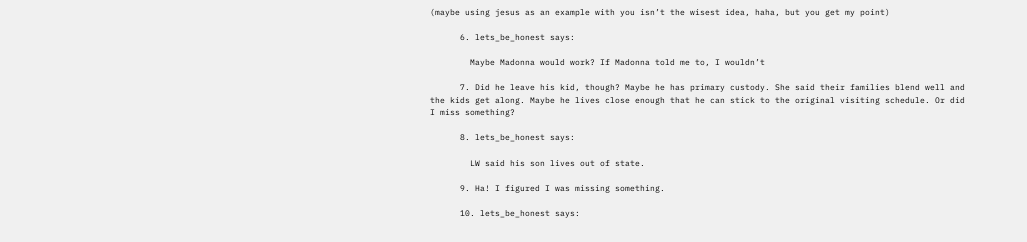(maybe using jesus as an example with you isn’t the wisest idea, haha, but you get my point)

      6. lets_be_honest says:

        Maybe Madonna would work? If Madonna told me to, I wouldn’t

      7. Did he leave his kid, though? Maybe he has primary custody. She said their families blend well and the kids get along. Maybe he lives close enough that he can stick to the original visiting schedule. Or did I miss something?

      8. lets_be_honest says:

        LW said his son lives out of state.

      9. Ha! I figured I was missing something.

      10. lets_be_honest says: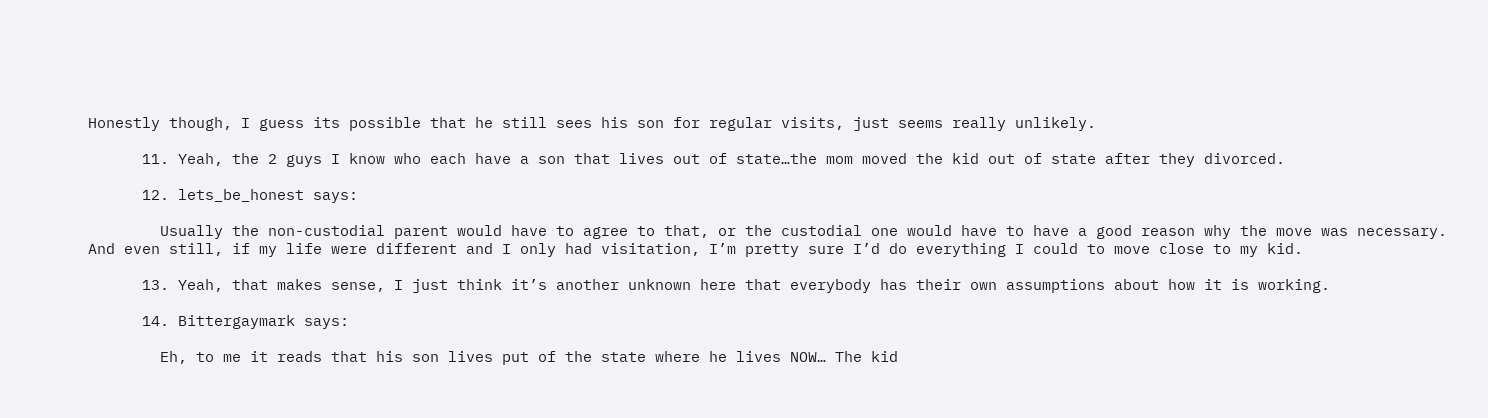Honestly though, I guess its possible that he still sees his son for regular visits, just seems really unlikely.

      11. Yeah, the 2 guys I know who each have a son that lives out of state…the mom moved the kid out of state after they divorced.

      12. lets_be_honest says:

        Usually the non-custodial parent would have to agree to that, or the custodial one would have to have a good reason why the move was necessary. And even still, if my life were different and I only had visitation, I’m pretty sure I’d do everything I could to move close to my kid.

      13. Yeah, that makes sense, I just think it’s another unknown here that everybody has their own assumptions about how it is working.

      14. Bittergaymark says:

        Eh, to me it reads that his son lives put of the state where he lives NOW… The kid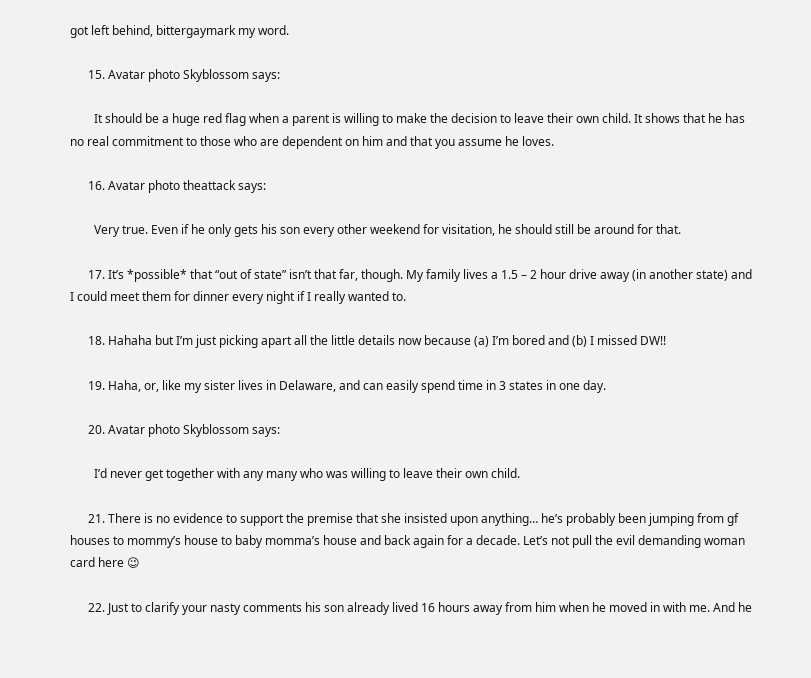got left behind, bittergaymark my word.

      15. Avatar photo Skyblossom says:

        It should be a huge red flag when a parent is willing to make the decision to leave their own child. It shows that he has no real commitment to those who are dependent on him and that you assume he loves.

      16. Avatar photo theattack says:

        Very true. Even if he only gets his son every other weekend for visitation, he should still be around for that.

      17. It’s *possible* that “out of state” isn’t that far, though. My family lives a 1.5 – 2 hour drive away (in another state) and I could meet them for dinner every night if I really wanted to.

      18. Hahaha but I’m just picking apart all the little details now because (a) I’m bored and (b) I missed DW!!

      19. Haha, or, like my sister lives in Delaware, and can easily spend time in 3 states in one day.

      20. Avatar photo Skyblossom says:

        I’d never get together with any many who was willing to leave their own child.

      21. There is no evidence to support the premise that she insisted upon anything… he’s probably been jumping from gf houses to mommy’s house to baby momma’s house and back again for a decade. Let’s not pull the evil demanding woman card here 😉

      22. Just to clarify your nasty comments his son already lived 16 hours away from him when he moved in with me. And he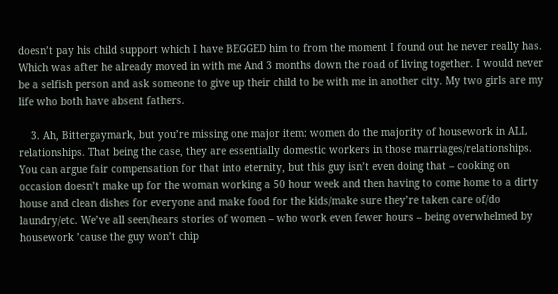doesn’t pay his child support which I have BEGGED him to from the moment I found out he never really has. Which was after he already moved in with me And 3 months down the road of living together. I would never be a selfish person and ask someone to give up their child to be with me in another city. My two girls are my life who both have absent fathers.

    3. Ah, Bittergaymark, but you’re missing one major item: women do the majority of housework in ALL relationships. That being the case, they are essentially domestic workers in those marriages/relationships. You can argue fair compensation for that into eternity, but this guy isn’t even doing that – cooking on occasion doesn’t make up for the woman working a 50 hour week and then having to come home to a dirty house and clean dishes for everyone and make food for the kids/make sure they’re taken care of/do laundry/etc. We’ve all seen/hears stories of women – who work even fewer hours – being overwhelmed by housework ’cause the guy won’t chip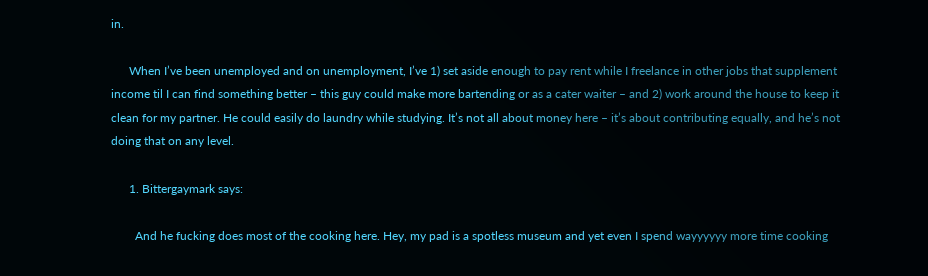in.

      When I’ve been unemployed and on unemployment, I’ve 1) set aside enough to pay rent while I freelance in other jobs that supplement income til I can find something better – this guy could make more bartending or as a cater waiter – and 2) work around the house to keep it clean for my partner. He could easily do laundry while studying. It’s not all about money here – it’s about contributing equally, and he’s not doing that on any level.

      1. Bittergaymark says:

        And he fucking does most of the cooking here. Hey, my pad is a spotless museum and yet even I spend wayyyyyy more time cooking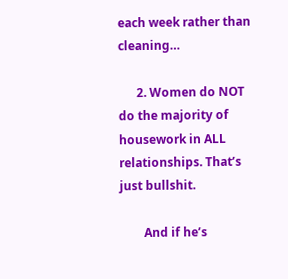each week rather than cleaning…

      2. Women do NOT do the majority of housework in ALL relationships. That’s just bullshit.

        And if he’s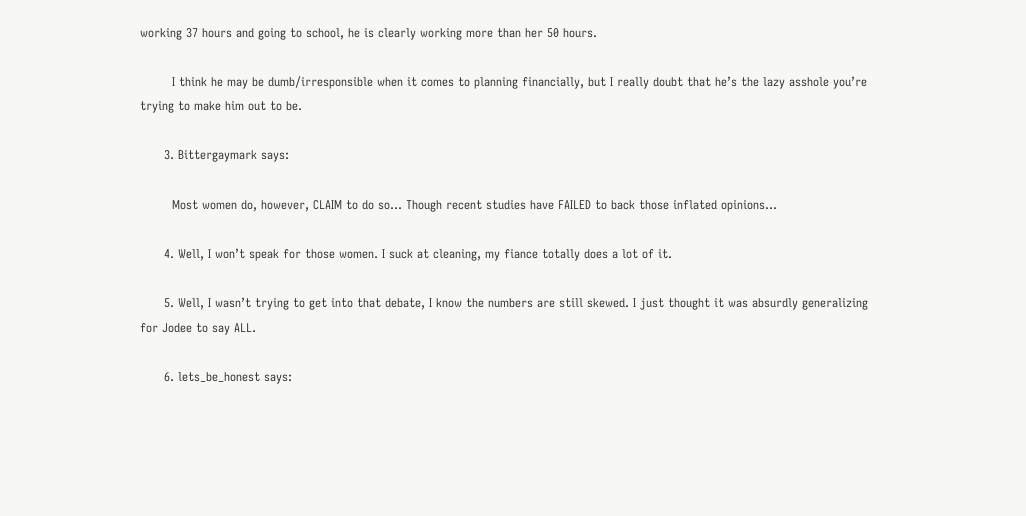working 37 hours and going to school, he is clearly working more than her 50 hours.

        I think he may be dumb/irresponsible when it comes to planning financially, but I really doubt that he’s the lazy asshole you’re trying to make him out to be.

      3. Bittergaymark says:

        Most women do, however, CLAIM to do so… Though recent studies have FAILED to back those inflated opinions…

      4. Well, I won’t speak for those women. I suck at cleaning, my fiance totally does a lot of it.

      5. Well, I wasn’t trying to get into that debate, I know the numbers are still skewed. I just thought it was absurdly generalizing for Jodee to say ALL.

      6. lets_be_honest says: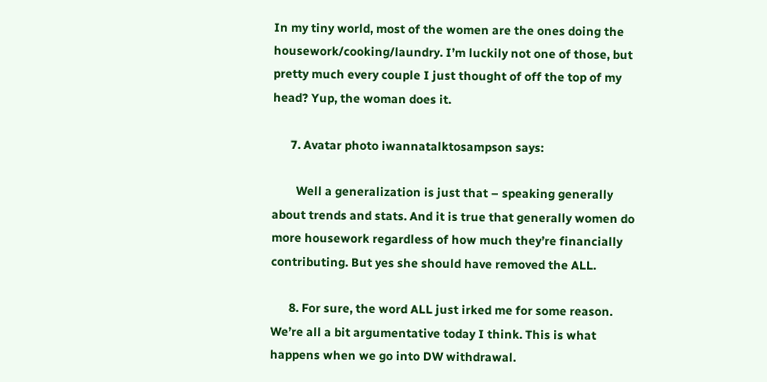In my tiny world, most of the women are the ones doing the housework/cooking/laundry. I’m luckily not one of those, but pretty much every couple I just thought of off the top of my head? Yup, the woman does it.

      7. Avatar photo iwannatalktosampson says:

        Well a generalization is just that – speaking generally about trends and stats. And it is true that generally women do more housework regardless of how much they’re financially contributing. But yes she should have removed the ALL.

      8. For sure, the word ALL just irked me for some reason. We’re all a bit argumentative today I think. This is what happens when we go into DW withdrawal.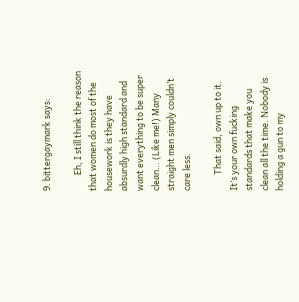9. bittergaymark says:

        Eh, I still think the reason that women do most of the housework is they have absurdly high standard and want everything to be super clean… (Like me!) Many straight men simply couldn’t care less.

        That said, own up to it. It’s your own fucking standards that make you clean all the time. Nobody is holding a gun to my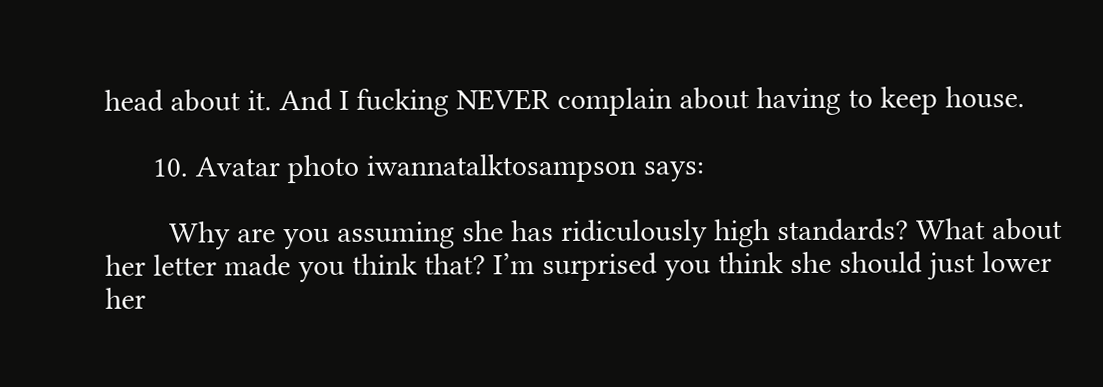head about it. And I fucking NEVER complain about having to keep house.

      10. Avatar photo iwannatalktosampson says:

        Why are you assuming she has ridiculously high standards? What about her letter made you think that? I’m surprised you think she should just lower her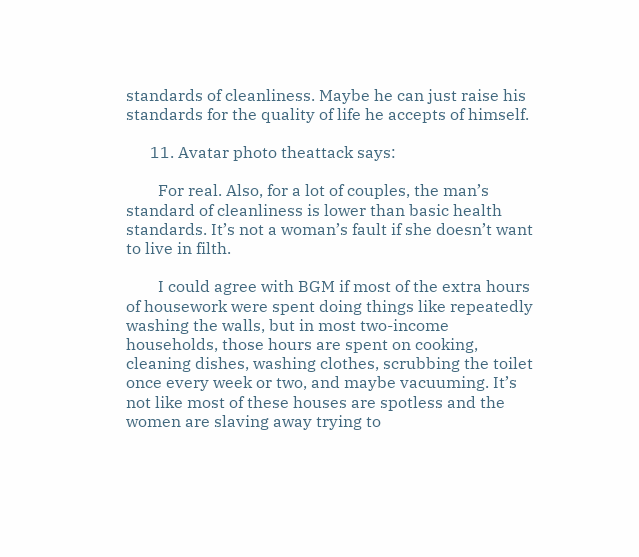standards of cleanliness. Maybe he can just raise his standards for the quality of life he accepts of himself.

      11. Avatar photo theattack says:

        For real. Also, for a lot of couples, the man’s standard of cleanliness is lower than basic health standards. It’s not a woman’s fault if she doesn’t want to live in filth.

        I could agree with BGM if most of the extra hours of housework were spent doing things like repeatedly washing the walls, but in most two-income households, those hours are spent on cooking, cleaning dishes, washing clothes, scrubbing the toilet once every week or two, and maybe vacuuming. It’s not like most of these houses are spotless and the women are slaving away trying to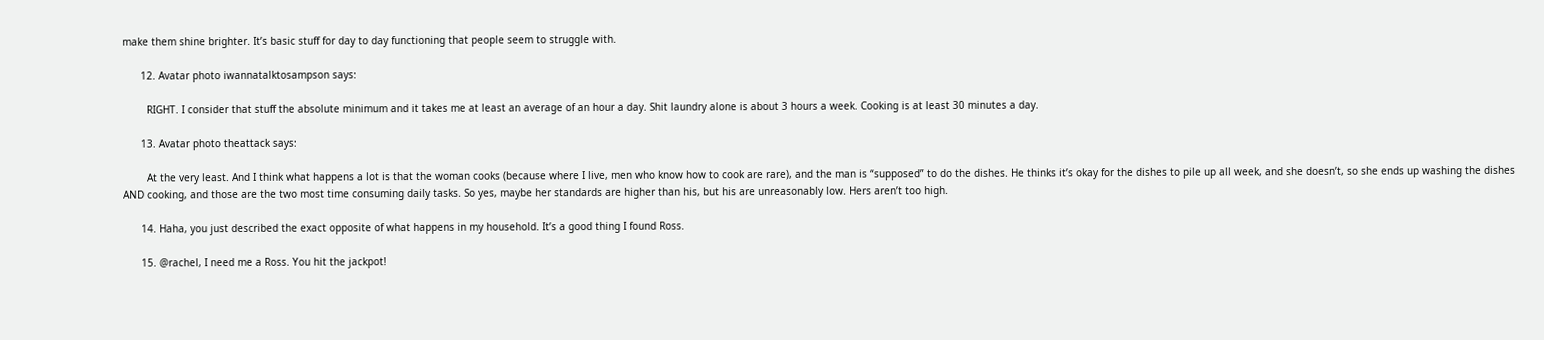make them shine brighter. It’s basic stuff for day to day functioning that people seem to struggle with.

      12. Avatar photo iwannatalktosampson says:

        RIGHT. I consider that stuff the absolute minimum and it takes me at least an average of an hour a day. Shit laundry alone is about 3 hours a week. Cooking is at least 30 minutes a day.

      13. Avatar photo theattack says:

        At the very least. And I think what happens a lot is that the woman cooks (because where I live, men who know how to cook are rare), and the man is “supposed” to do the dishes. He thinks it’s okay for the dishes to pile up all week, and she doesn’t, so she ends up washing the dishes AND cooking, and those are the two most time consuming daily tasks. So yes, maybe her standards are higher than his, but his are unreasonably low. Hers aren’t too high.

      14. Haha, you just described the exact opposite of what happens in my household. It’s a good thing I found Ross.

      15. @rachel, I need me a Ross. You hit the jackpot!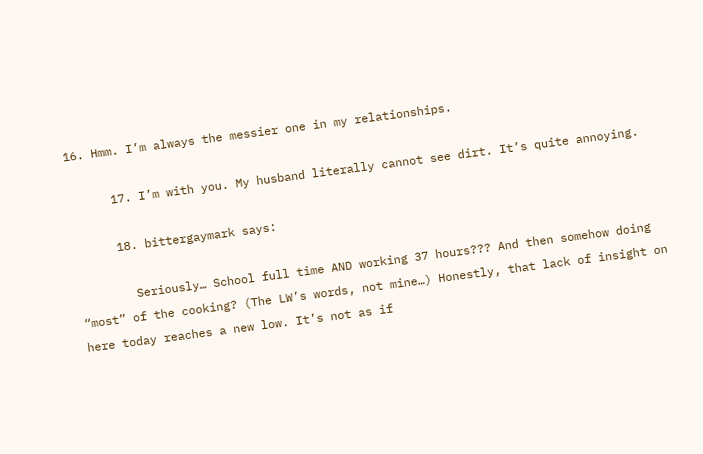16. Hmm. I’m always the messier one in my relationships.

      17. I’m with you. My husband literally cannot see dirt. It’s quite annoying.

      18. bittergaymark says:

        Seriously… School full time AND working 37 hours??? And then somehow doing “most” of the cooking? (The LW’s words, not mine…) Honestly, that lack of insight on here today reaches a new low. It’s not as if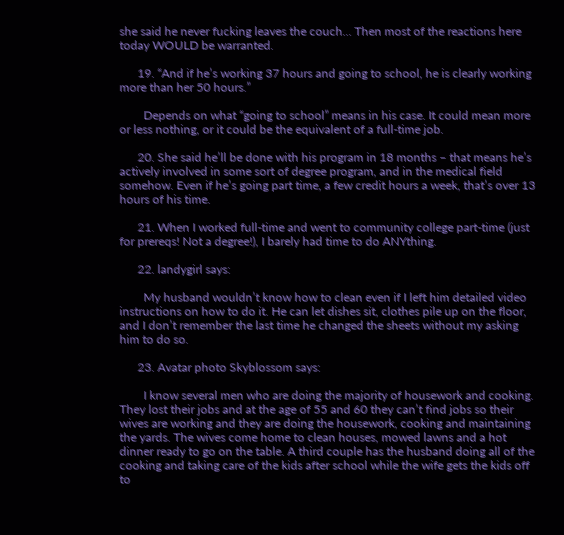she said he never fucking leaves the couch… Then most of the reactions here today WOULD be warranted.

      19. “And if he’s working 37 hours and going to school, he is clearly working more than her 50 hours.”

        Depends on what “going to school” means in his case. It could mean more or less nothing, or it could be the equivalent of a full-time job.

      20. She said he’ll be done with his program in 18 months – that means he’s actively involved in some sort of degree program, and in the medical field somehow. Even if he’s going part time, a few credit hours a week, that’s over 13 hours of his time.

      21. When I worked full-time and went to community college part-time (just for prereqs! Not a degree!), I barely had time to do ANYthing.

      22. landygirl says:

        My husband wouldn’t know how to clean even if I left him detailed video instructions on how to do it. He can let dishes sit, clothes pile up on the floor, and I don’t remember the last time he changed the sheets without my asking him to do so.

      23. Avatar photo Skyblossom says:

        I know several men who are doing the majority of housework and cooking. They lost their jobs and at the age of 55 and 60 they can’t find jobs so their wives are working and they are doing the housework, cooking and maintaining the yards. The wives come home to clean houses, mowed lawns and a hot dinner ready to go on the table. A third couple has the husband doing all of the cooking and taking care of the kids after school while the wife gets the kids off to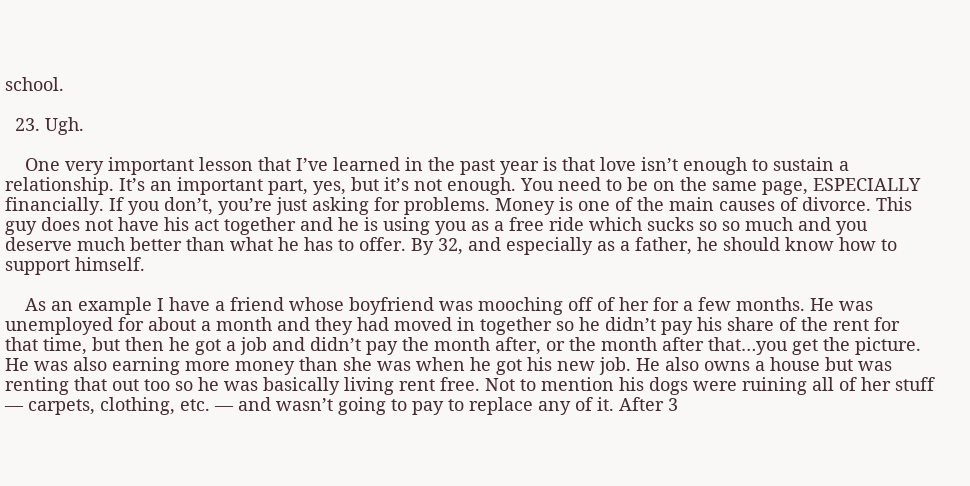school.

  23. Ugh.

    One very important lesson that I’ve learned in the past year is that love isn’t enough to sustain a relationship. It’s an important part, yes, but it’s not enough. You need to be on the same page, ESPECIALLY financially. If you don’t, you’re just asking for problems. Money is one of the main causes of divorce. This guy does not have his act together and he is using you as a free ride which sucks so so much and you deserve much better than what he has to offer. By 32, and especially as a father, he should know how to support himself.

    As an example I have a friend whose boyfriend was mooching off of her for a few months. He was unemployed for about a month and they had moved in together so he didn’t pay his share of the rent for that time, but then he got a job and didn’t pay the month after, or the month after that…you get the picture. He was also earning more money than she was when he got his new job. He also owns a house but was renting that out too so he was basically living rent free. Not to mention his dogs were ruining all of her stuff — carpets, clothing, etc. — and wasn’t going to pay to replace any of it. After 3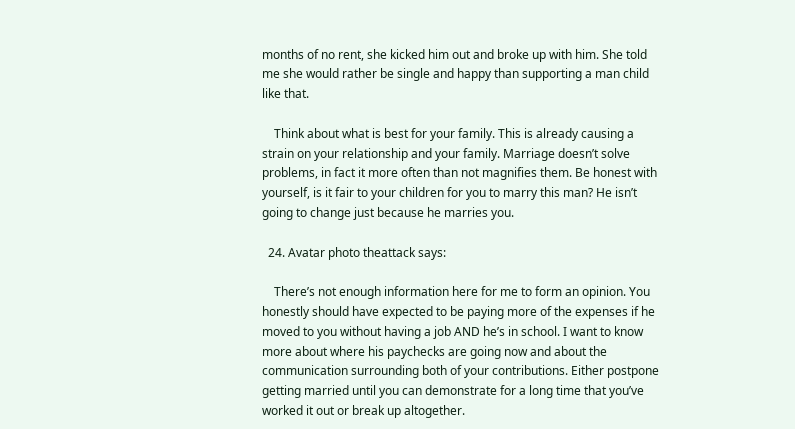months of no rent, she kicked him out and broke up with him. She told me she would rather be single and happy than supporting a man child like that.

    Think about what is best for your family. This is already causing a strain on your relationship and your family. Marriage doesn’t solve problems, in fact it more often than not magnifies them. Be honest with yourself, is it fair to your children for you to marry this man? He isn’t going to change just because he marries you.

  24. Avatar photo theattack says:

    There’s not enough information here for me to form an opinion. You honestly should have expected to be paying more of the expenses if he moved to you without having a job AND he’s in school. I want to know more about where his paychecks are going now and about the communication surrounding both of your contributions. Either postpone getting married until you can demonstrate for a long time that you’ve worked it out or break up altogether.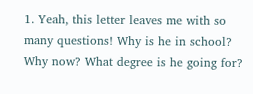1. Yeah, this letter leaves me with so many questions! Why is he in school? Why now? What degree is he going for?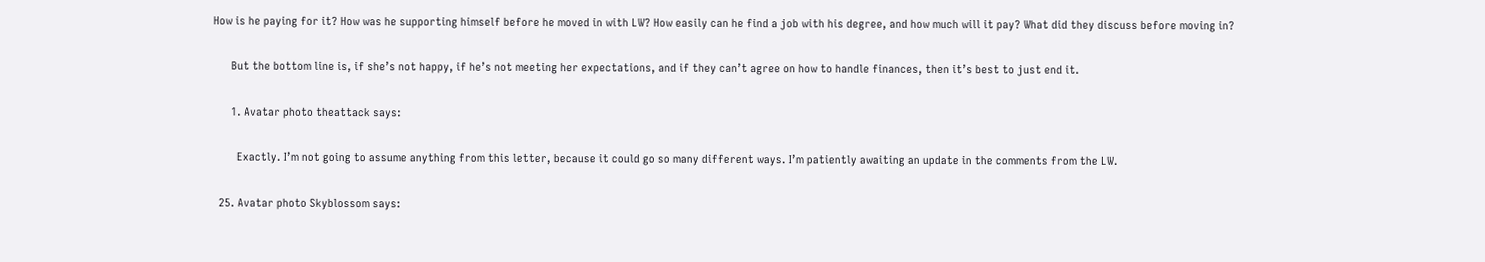How is he paying for it? How was he supporting himself before he moved in with LW? How easily can he find a job with his degree, and how much will it pay? What did they discuss before moving in?

      But the bottom line is, if she’s not happy, if he’s not meeting her expectations, and if they can’t agree on how to handle finances, then it’s best to just end it.

      1. Avatar photo theattack says:

        Exactly. I’m not going to assume anything from this letter, because it could go so many different ways. I’m patiently awaiting an update in the comments from the LW.

  25. Avatar photo Skyblossom says: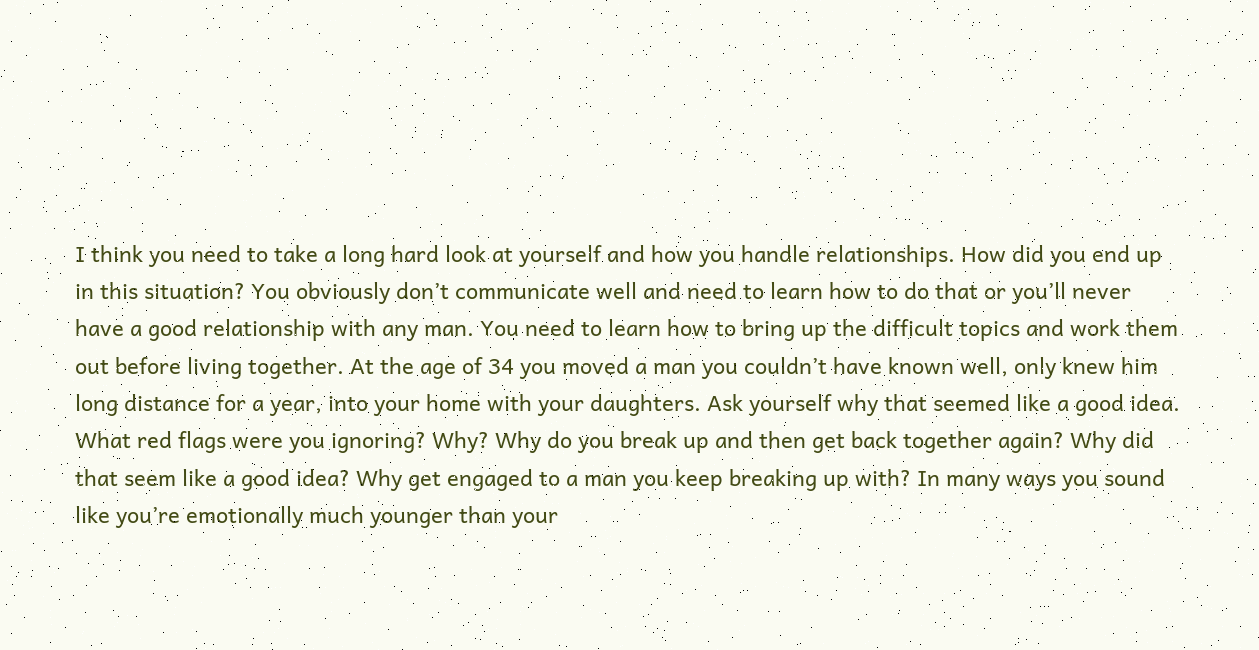I think you need to take a long hard look at yourself and how you handle relationships. How did you end up in this situation? You obviously don’t communicate well and need to learn how to do that or you’ll never have a good relationship with any man. You need to learn how to bring up the difficult topics and work them out before living together. At the age of 34 you moved a man you couldn’t have known well, only knew him long distance for a year, into your home with your daughters. Ask yourself why that seemed like a good idea. What red flags were you ignoring? Why? Why do you break up and then get back together again? Why did that seem like a good idea? Why get engaged to a man you keep breaking up with? In many ways you sound like you’re emotionally much younger than your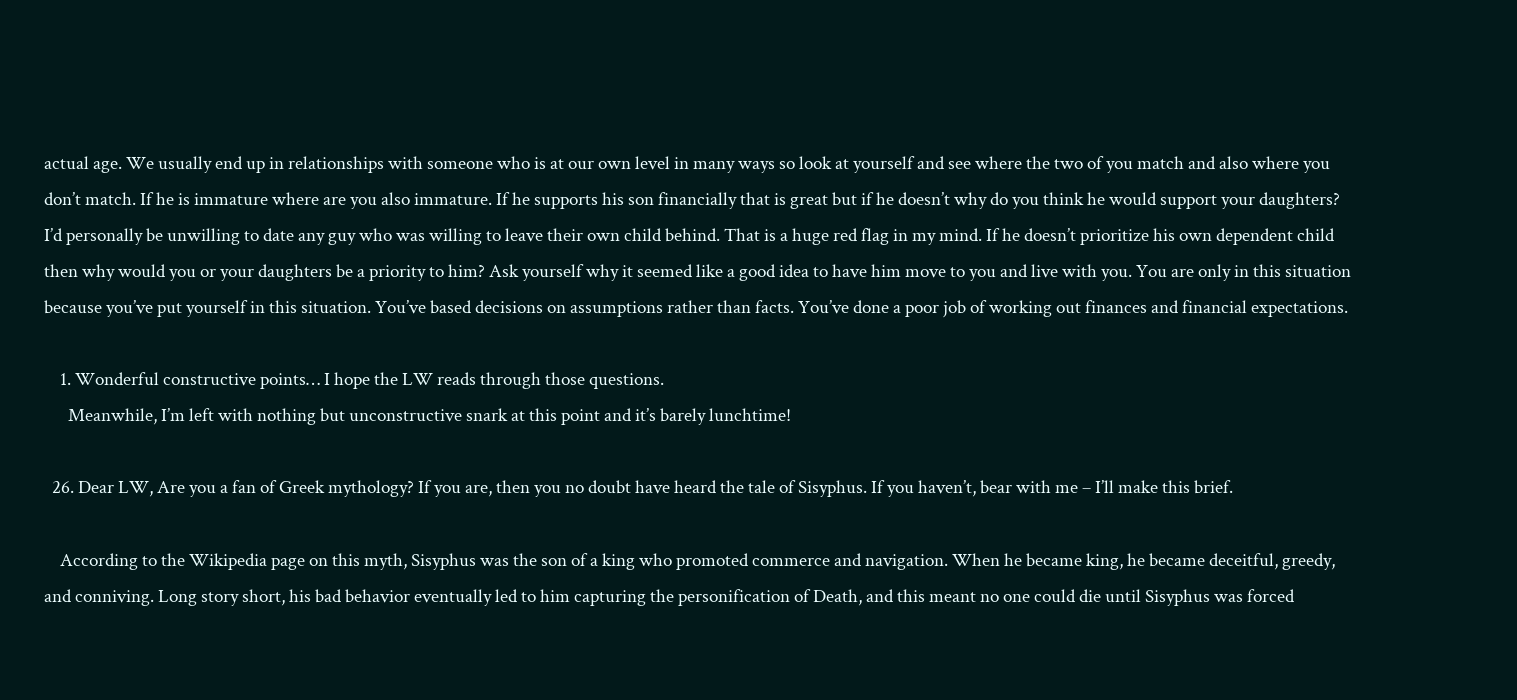actual age. We usually end up in relationships with someone who is at our own level in many ways so look at yourself and see where the two of you match and also where you don’t match. If he is immature where are you also immature. If he supports his son financially that is great but if he doesn’t why do you think he would support your daughters? I’d personally be unwilling to date any guy who was willing to leave their own child behind. That is a huge red flag in my mind. If he doesn’t prioritize his own dependent child then why would you or your daughters be a priority to him? Ask yourself why it seemed like a good idea to have him move to you and live with you. You are only in this situation because you’ve put yourself in this situation. You’ve based decisions on assumptions rather than facts. You’ve done a poor job of working out finances and financial expectations.

    1. Wonderful constructive points… I hope the LW reads through those questions.
      Meanwhile, I’m left with nothing but unconstructive snark at this point and it’s barely lunchtime!

  26. Dear LW, Are you a fan of Greek mythology? If you are, then you no doubt have heard the tale of Sisyphus. If you haven’t, bear with me – I’ll make this brief.

    According to the Wikipedia page on this myth, Sisyphus was the son of a king who promoted commerce and navigation. When he became king, he became deceitful, greedy, and conniving. Long story short, his bad behavior eventually led to him capturing the personification of Death, and this meant no one could die until Sisyphus was forced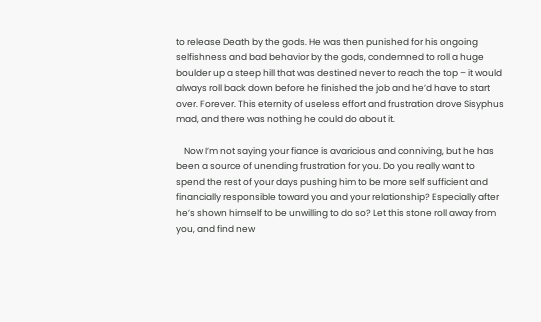to release Death by the gods. He was then punished for his ongoing selfishness and bad behavior by the gods, condemned to roll a huge boulder up a steep hill that was destined never to reach the top – it would always roll back down before he finished the job and he’d have to start over. Forever. This eternity of useless effort and frustration drove Sisyphus mad, and there was nothing he could do about it.

    Now I’m not saying your fiance is avaricious and conniving, but he has been a source of unending frustration for you. Do you really want to spend the rest of your days pushing him to be more self sufficient and financially responsible toward you and your relationship? Especially after he’s shown himself to be unwilling to do so? Let this stone roll away from you, and find new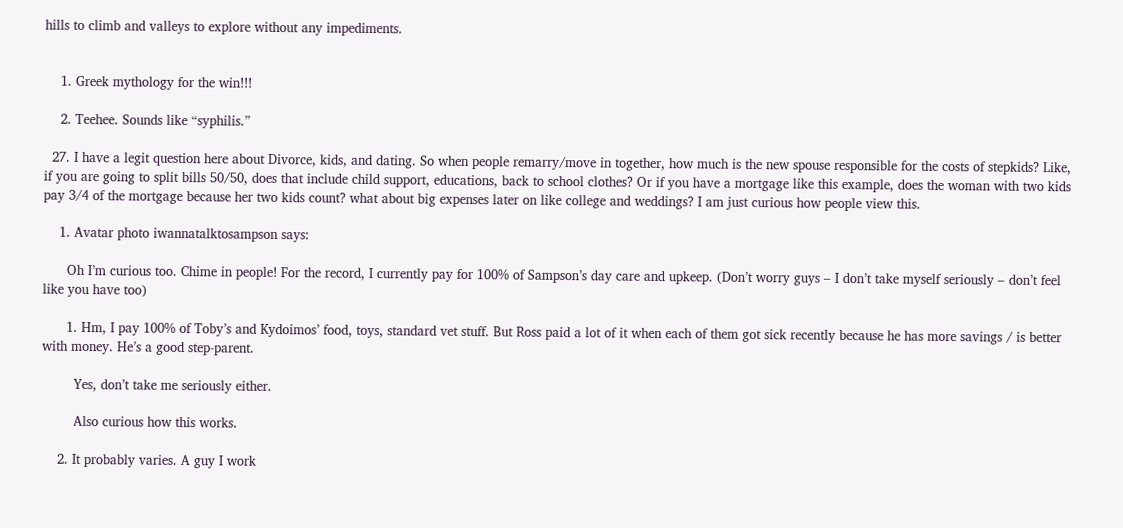hills to climb and valleys to explore without any impediments.


    1. Greek mythology for the win!!!

    2. Teehee. Sounds like “syphilis.”

  27. I have a legit question here about Divorce, kids, and dating. So when people remarry/move in together, how much is the new spouse responsible for the costs of stepkids? Like, if you are going to split bills 50/50, does that include child support, educations, back to school clothes? Or if you have a mortgage like this example, does the woman with two kids pay 3/4 of the mortgage because her two kids count? what about big expenses later on like college and weddings? I am just curious how people view this.

    1. Avatar photo iwannatalktosampson says:

      Oh I’m curious too. Chime in people! For the record, I currently pay for 100% of Sampson’s day care and upkeep. (Don’t worry guys – I don’t take myself seriously – don’t feel like you have too)

      1. Hm, I pay 100% of Toby’s and Kydoimos’ food, toys, standard vet stuff. But Ross paid a lot of it when each of them got sick recently because he has more savings / is better with money. He’s a good step-parent.

        Yes, don’t take me seriously either.

        Also curious how this works.

    2. It probably varies. A guy I work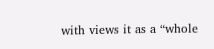with views it as a “whole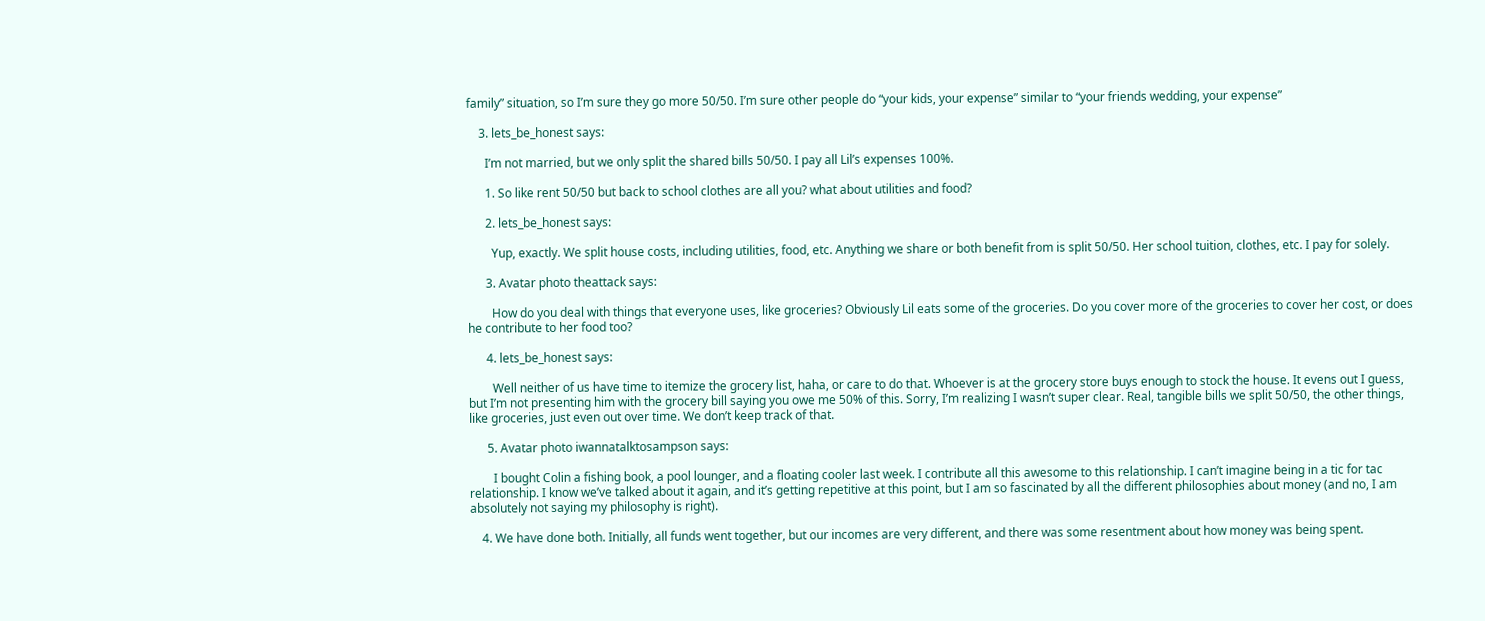family” situation, so I’m sure they go more 50/50. I’m sure other people do “your kids, your expense” similar to “your friends wedding, your expense”

    3. lets_be_honest says:

      I’m not married, but we only split the shared bills 50/50. I pay all Lil’s expenses 100%.

      1. So like rent 50/50 but back to school clothes are all you? what about utilities and food?

      2. lets_be_honest says:

        Yup, exactly. We split house costs, including utilities, food, etc. Anything we share or both benefit from is split 50/50. Her school tuition, clothes, etc. I pay for solely.

      3. Avatar photo theattack says:

        How do you deal with things that everyone uses, like groceries? Obviously Lil eats some of the groceries. Do you cover more of the groceries to cover her cost, or does he contribute to her food too?

      4. lets_be_honest says:

        Well neither of us have time to itemize the grocery list, haha, or care to do that. Whoever is at the grocery store buys enough to stock the house. It evens out I guess, but I’m not presenting him with the grocery bill saying you owe me 50% of this. Sorry, I’m realizing I wasn’t super clear. Real, tangible bills we split 50/50, the other things, like groceries, just even out over time. We don’t keep track of that.

      5. Avatar photo iwannatalktosampson says:

        I bought Colin a fishing book, a pool lounger, and a floating cooler last week. I contribute all this awesome to this relationship. I can’t imagine being in a tic for tac relationship. I know we’ve talked about it again, and it’s getting repetitive at this point, but I am so fascinated by all the different philosophies about money (and no, I am absolutely not saying my philosophy is right).

    4. We have done both. Initially, all funds went together, but our incomes are very different, and there was some resentment about how money was being spent.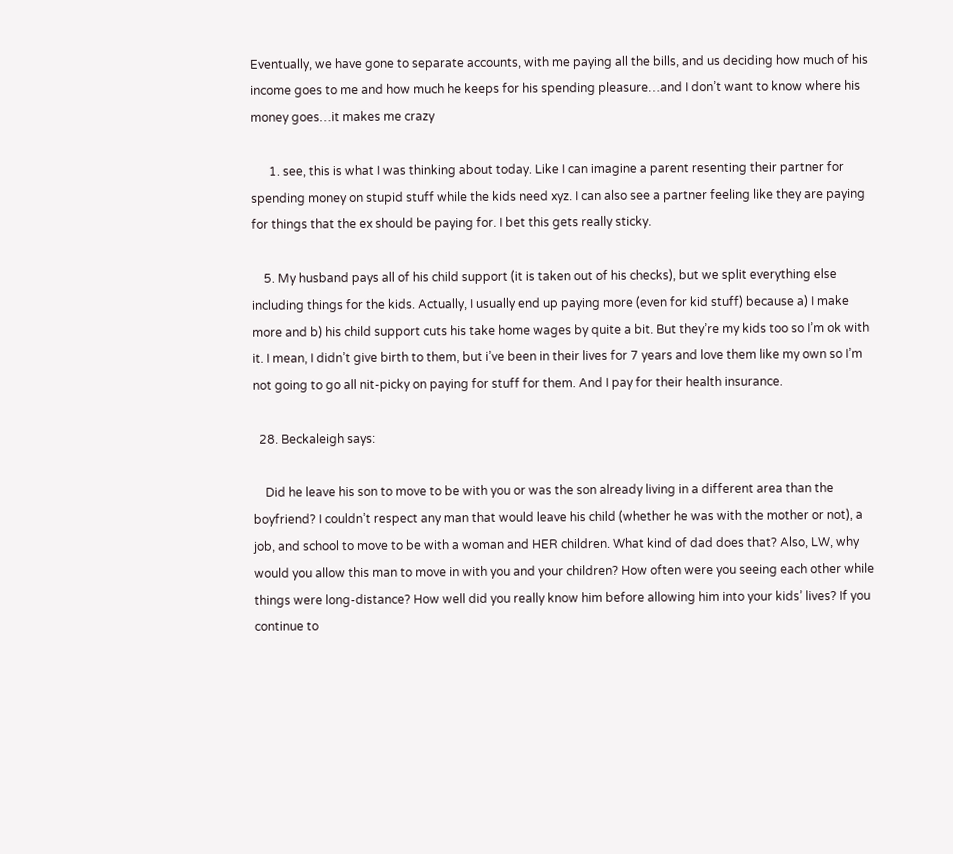Eventually, we have gone to separate accounts, with me paying all the bills, and us deciding how much of his income goes to me and how much he keeps for his spending pleasure…and I don’t want to know where his money goes…it makes me crazy

      1. see, this is what I was thinking about today. Like I can imagine a parent resenting their partner for spending money on stupid stuff while the kids need xyz. I can also see a partner feeling like they are paying for things that the ex should be paying for. I bet this gets really sticky.

    5. My husband pays all of his child support (it is taken out of his checks), but we split everything else including things for the kids. Actually, I usually end up paying more (even for kid stuff) because a) I make more and b) his child support cuts his take home wages by quite a bit. But they’re my kids too so I’m ok with it. I mean, I didn’t give birth to them, but i’ve been in their lives for 7 years and love them like my own so I’m not going to go all nit-picky on paying for stuff for them. And I pay for their health insurance.

  28. Beckaleigh says:

    Did he leave his son to move to be with you or was the son already living in a different area than the boyfriend? I couldn’t respect any man that would leave his child (whether he was with the mother or not), a job, and school to move to be with a woman and HER children. What kind of dad does that? Also, LW, why would you allow this man to move in with you and your children? How often were you seeing each other while things were long-distance? How well did you really know him before allowing him into your kids’ lives? If you continue to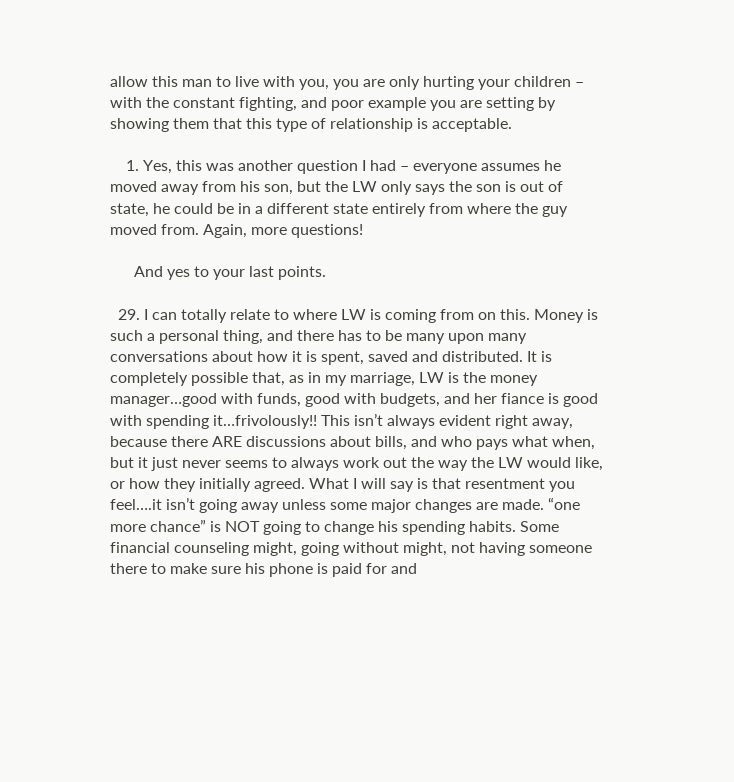allow this man to live with you, you are only hurting your children – with the constant fighting, and poor example you are setting by showing them that this type of relationship is acceptable.

    1. Yes, this was another question I had – everyone assumes he moved away from his son, but the LW only says the son is out of state, he could be in a different state entirely from where the guy moved from. Again, more questions!

      And yes to your last points.

  29. I can totally relate to where LW is coming from on this. Money is such a personal thing, and there has to be many upon many conversations about how it is spent, saved and distributed. It is completely possible that, as in my marriage, LW is the money manager…good with funds, good with budgets, and her fiance is good with spending it…frivolously!! This isn’t always evident right away, because there ARE discussions about bills, and who pays what when, but it just never seems to always work out the way the LW would like, or how they initially agreed. What I will say is that resentment you feel….it isn’t going away unless some major changes are made. “one more chance” is NOT going to change his spending habits. Some financial counseling might, going without might, not having someone there to make sure his phone is paid for and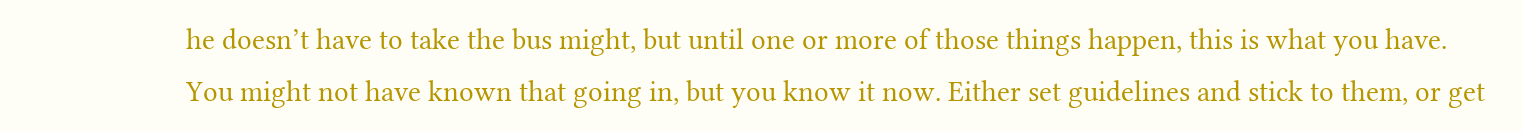he doesn’t have to take the bus might, but until one or more of those things happen, this is what you have. You might not have known that going in, but you know it now. Either set guidelines and stick to them, or get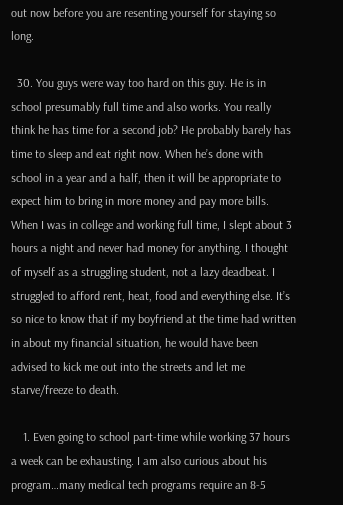out now before you are resenting yourself for staying so long.

  30. You guys were way too hard on this guy. He is in school presumably full time and also works. You really think he has time for a second job? He probably barely has time to sleep and eat right now. When he’s done with school in a year and a half, then it will be appropriate to expect him to bring in more money and pay more bills. When I was in college and working full time, I slept about 3 hours a night and never had money for anything. I thought of myself as a struggling student, not a lazy deadbeat. I struggled to afford rent, heat, food and everything else. It’s so nice to know that if my boyfriend at the time had written in about my financial situation, he would have been advised to kick me out into the streets and let me starve/freeze to death.

    1. Even going to school part-time while working 37 hours a week can be exhausting. I am also curious about his program…many medical tech programs require an 8-5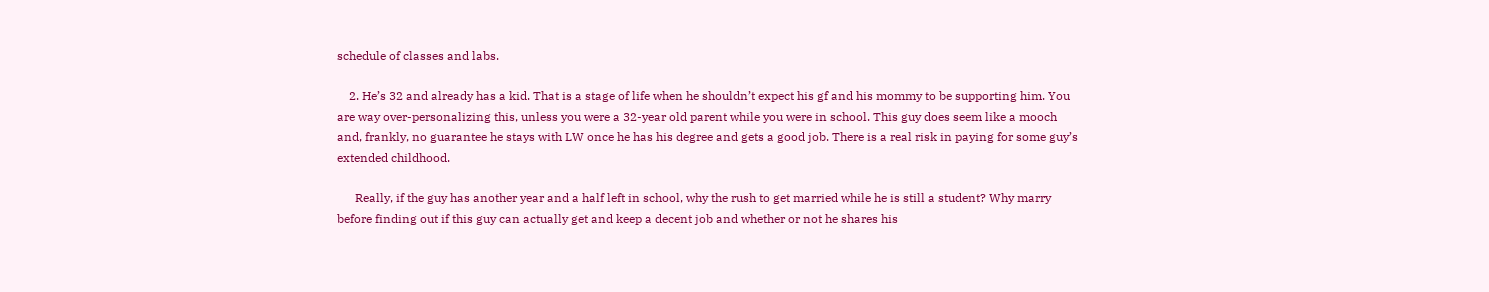schedule of classes and labs.

    2. He’s 32 and already has a kid. That is a stage of life when he shouldn’t expect his gf and his mommy to be supporting him. You are way over-personalizing this, unless you were a 32-year old parent while you were in school. This guy does seem like a mooch and, frankly, no guarantee he stays with LW once he has his degree and gets a good job. There is a real risk in paying for some guy’s extended childhood.

      Really, if the guy has another year and a half left in school, why the rush to get married while he is still a student? Why marry before finding out if this guy can actually get and keep a decent job and whether or not he shares his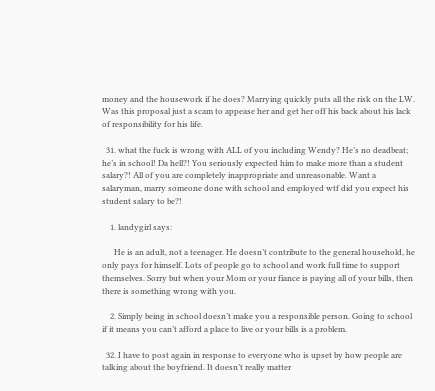money and the housework if he does? Marrying quickly puts all the risk on the LW. Was this proposal just a scam to appease her and get her off his back about his lack of responsibility for his life.

  31. what the fuck is wrong with ALL of you including Wendy? He’s no deadbeat; he’s in school! Da hell?! You seriously expected him to make more than a student salary?! All of you are completely inappropriate and unreasonable. Want a salaryman, marry someone done with school and employed wtf did you expect his student salary to be?!

    1. landygirl says:

      He is an adult, not a teenager. He doesn’t contribute to the general household, he only pays for himself. Lots of people go to school and work full time to support themselves. Sorry but when your Mom or your fiance is paying all of your bills, then there is something wrong with you.

    2. Simply being in school doesn’t make you a responsible person. Going to school if it means you can’t afford a place to live or your bills is a problem.

  32. I have to post again in response to everyone who is upset by how people are talking about the boyfriend. It doesn’t really matter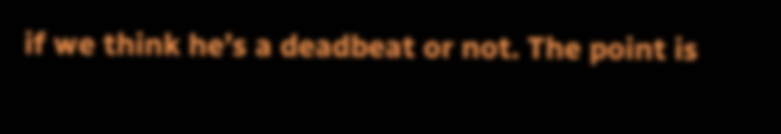if we think he’s a deadbeat or not. The point is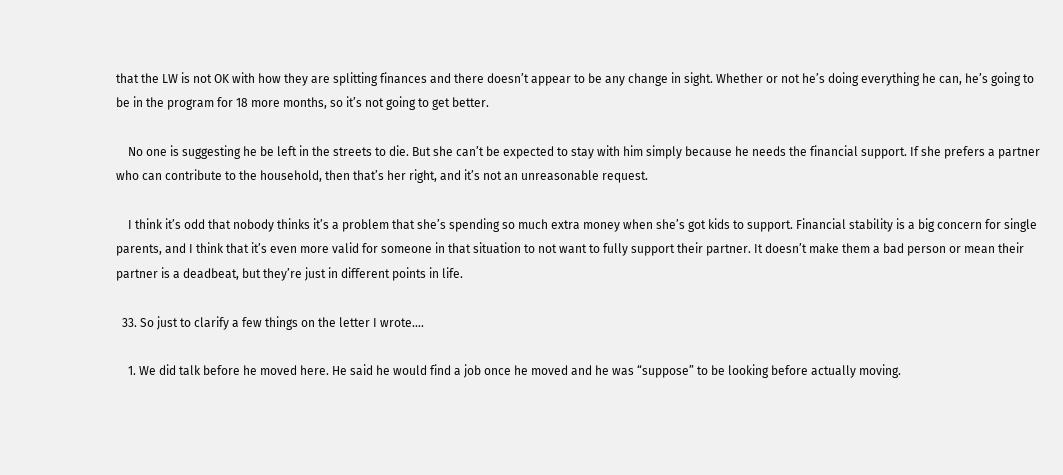that the LW is not OK with how they are splitting finances and there doesn’t appear to be any change in sight. Whether or not he’s doing everything he can, he’s going to be in the program for 18 more months, so it’s not going to get better.

    No one is suggesting he be left in the streets to die. But she can’t be expected to stay with him simply because he needs the financial support. If she prefers a partner who can contribute to the household, then that’s her right, and it’s not an unreasonable request.

    I think it’s odd that nobody thinks it’s a problem that she’s spending so much extra money when she’s got kids to support. Financial stability is a big concern for single parents, and I think that it’s even more valid for someone in that situation to not want to fully support their partner. It doesn’t make them a bad person or mean their partner is a deadbeat, but they’re just in different points in life.

  33. So just to clarify a few things on the letter I wrote….

    1. We did talk before he moved here. He said he would find a job once he moved and he was “suppose” to be looking before actually moving.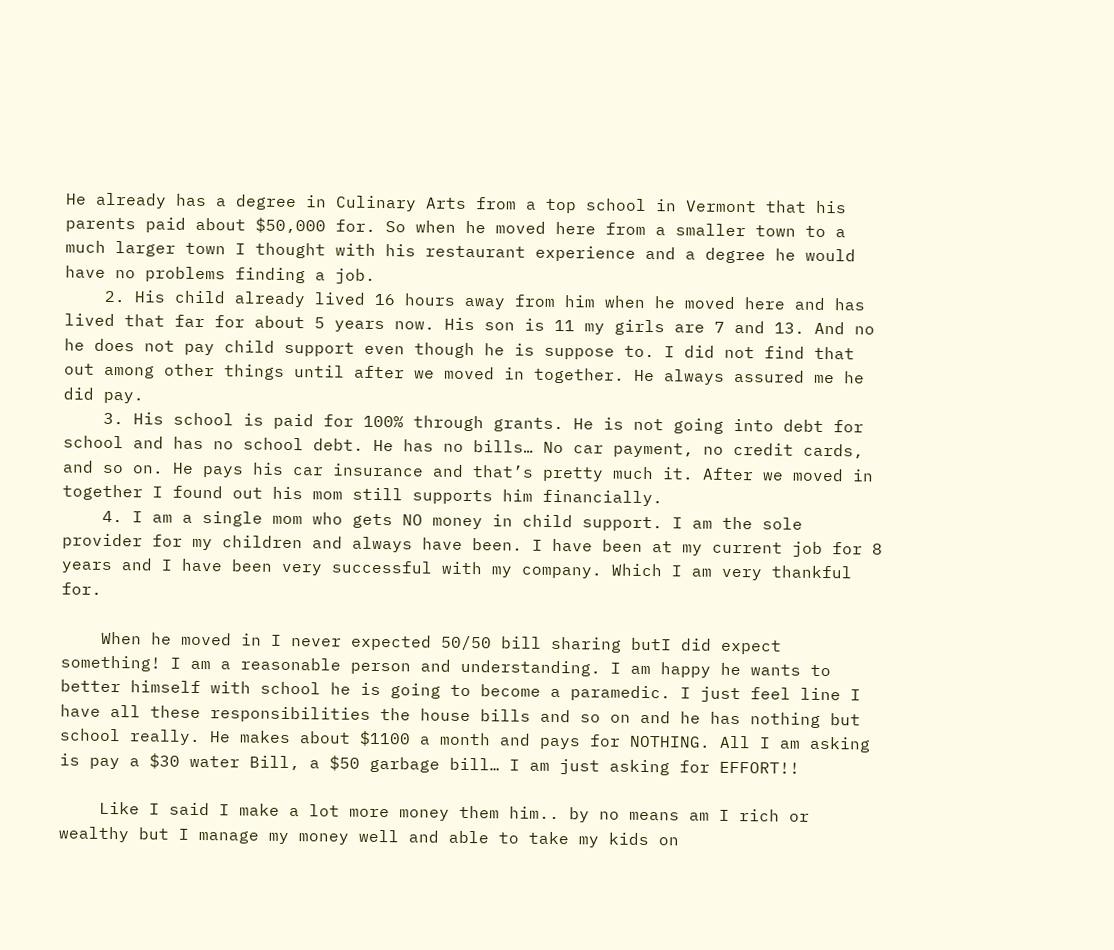He already has a degree in Culinary Arts from a top school in Vermont that his parents paid about $50,000 for. So when he moved here from a smaller town to a much larger town I thought with his restaurant experience and a degree he would have no problems finding a job.
    2. His child already lived 16 hours away from him when he moved here and has lived that far for about 5 years now. His son is 11 my girls are 7 and 13. And no he does not pay child support even though he is suppose to. I did not find that out among other things until after we moved in together. He always assured me he did pay.
    3. His school is paid for 100% through grants. He is not going into debt for school and has no school debt. He has no bills… No car payment, no credit cards, and so on. He pays his car insurance and that’s pretty much it. After we moved in together I found out his mom still supports him financially.
    4. I am a single mom who gets NO money in child support. I am the sole provider for my children and always have been. I have been at my current job for 8 years and I have been very successful with my company. Which I am very thankful for.

    When he moved in I never expected 50/50 bill sharing butI did expect something! I am a reasonable person and understanding. I am happy he wants to better himself with school he is going to become a paramedic. I just feel line I have all these responsibilities the house bills and so on and he has nothing but school really. He makes about $1100 a month and pays for NOTHING. All I am asking is pay a $30 water Bill, a $50 garbage bill… I am just asking for EFFORT!!

    Like I said I make a lot more money them him.. by no means am I rich or wealthy but I manage my money well and able to take my kids on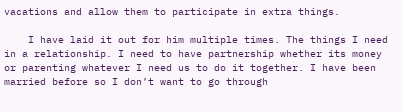vacations and allow them to participate in extra things.

    I have laid it out for him multiple times. The things I need in a relationship. I need to have partnership whether its money or parenting whatever I need us to do it together. I have been married before so I don’t want to go through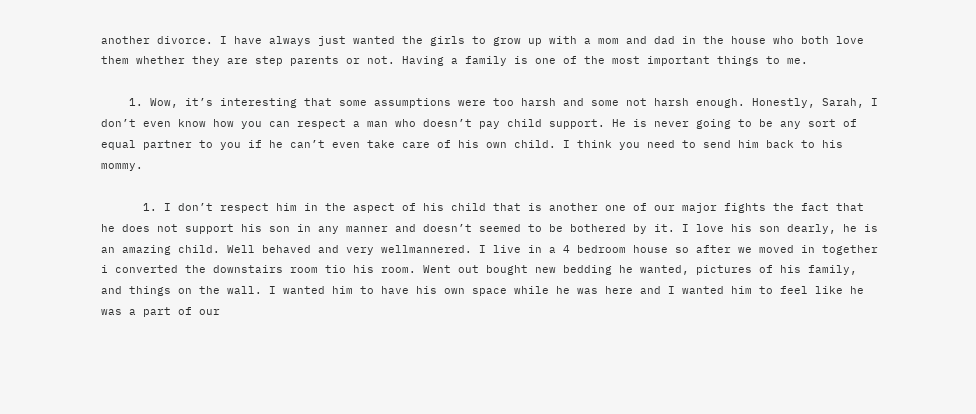another divorce. I have always just wanted the girls to grow up with a mom and dad in the house who both love them whether they are step parents or not. Having a family is one of the most important things to me.

    1. Wow, it’s interesting that some assumptions were too harsh and some not harsh enough. Honestly, Sarah, I don’t even know how you can respect a man who doesn’t pay child support. He is never going to be any sort of equal partner to you if he can’t even take care of his own child. I think you need to send him back to his mommy.

      1. I don’t respect him in the aspect of his child that is another one of our major fights the fact that he does not support his son in any manner and doesn’t seemed to be bothered by it. I love his son dearly, he is an amazing child. Well behaved and very wellmannered. I live in a 4 bedroom house so after we moved in together i converted the downstairs room tio his room. Went out bought new bedding he wanted, pictures of his family, and things on the wall. I wanted him to have his own space while he was here and I wanted him to feel like he was a part of our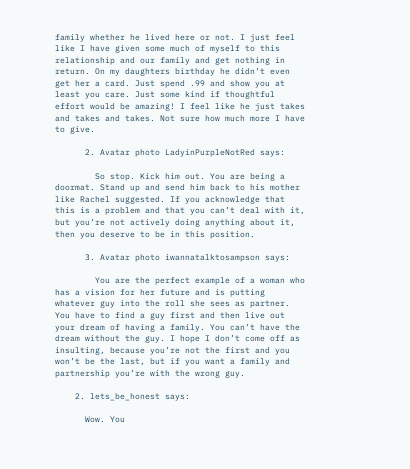family whether he lived here or not. I just feel like I have given some much of myself to this relationship and our family and get nothing in return. On my daughters birthday he didn’t even get her a card. Just spend .99 and show you at least you care. Just some kind if thoughtful effort would be amazing! I feel like he just takes and takes and takes. Not sure how much more I have to give.

      2. Avatar photo LadyinPurpleNotRed says:

        So stop. Kick him out. You are being a doormat. Stand up and send him back to his mother like Rachel suggested. If you acknowledge that this is a problem and that you can’t deal with it, but you’re not actively doing anything about it, then you deserve to be in this position.

      3. Avatar photo iwannatalktosampson says:

        You are the perfect example of a woman who has a vision for her future and is putting whatever guy into the roll she sees as partner. You have to find a guy first and then live out your dream of having a family. You can’t have the dream without the guy. I hope I don’t come off as insulting, because you’re not the first and you won’t be the last, but if you want a family and partnership you’re with the wrong guy.

    2. lets_be_honest says:

      Wow. You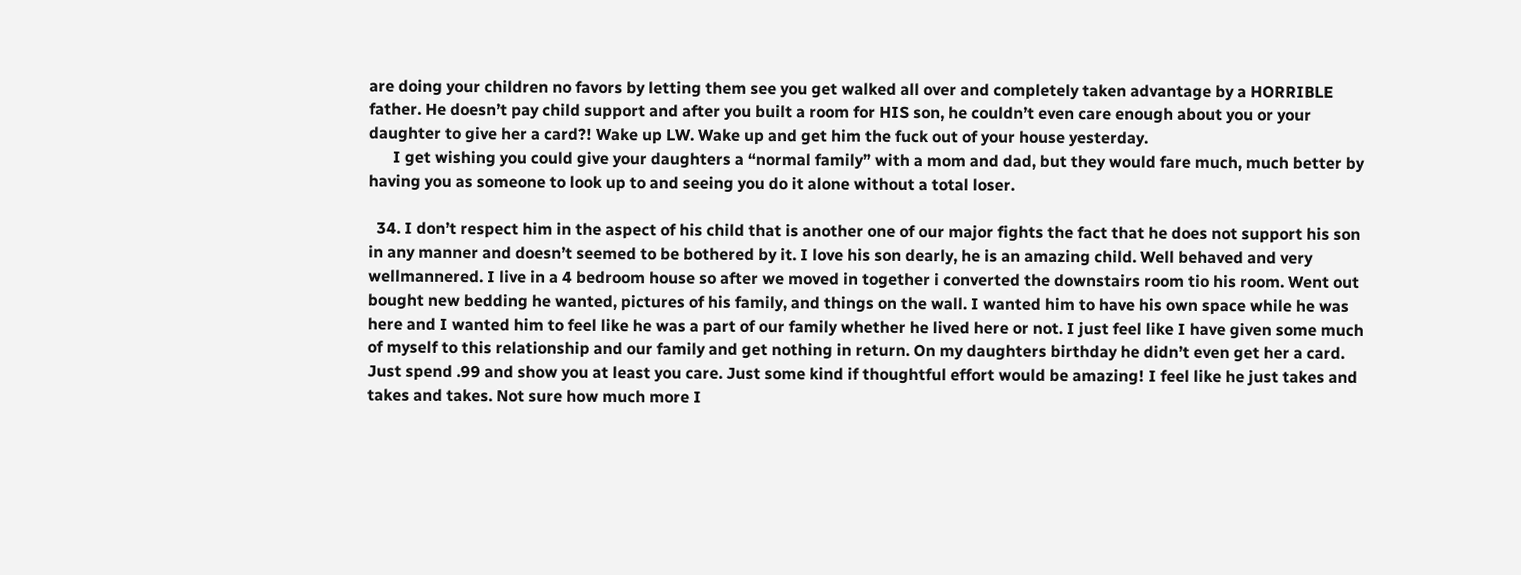are doing your children no favors by letting them see you get walked all over and completely taken advantage by a HORRIBLE father. He doesn’t pay child support and after you built a room for HIS son, he couldn’t even care enough about you or your daughter to give her a card?! Wake up LW. Wake up and get him the fuck out of your house yesterday.
      I get wishing you could give your daughters a “normal family” with a mom and dad, but they would fare much, much better by having you as someone to look up to and seeing you do it alone without a total loser.

  34. I don’t respect him in the aspect of his child that is another one of our major fights the fact that he does not support his son in any manner and doesn’t seemed to be bothered by it. I love his son dearly, he is an amazing child. Well behaved and very wellmannered. I live in a 4 bedroom house so after we moved in together i converted the downstairs room tio his room. Went out bought new bedding he wanted, pictures of his family, and things on the wall. I wanted him to have his own space while he was here and I wanted him to feel like he was a part of our family whether he lived here or not. I just feel like I have given some much of myself to this relationship and our family and get nothing in return. On my daughters birthday he didn’t even get her a card. Just spend .99 and show you at least you care. Just some kind if thoughtful effort would be amazing! I feel like he just takes and takes and takes. Not sure how much more I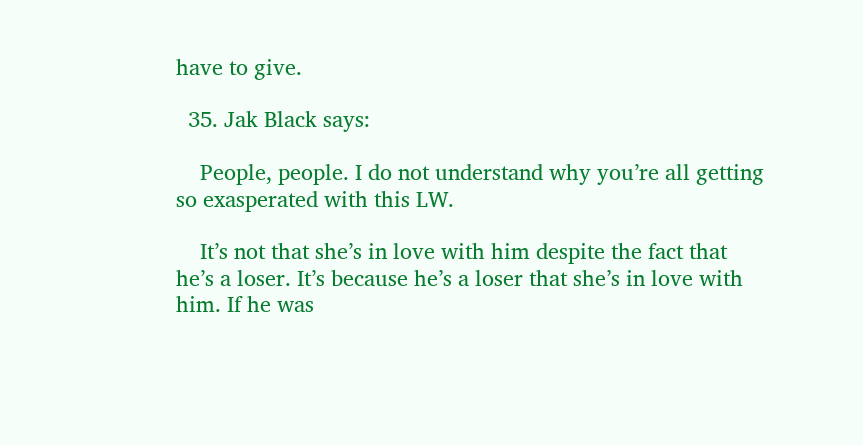have to give.

  35. Jak Black says:

    People, people. I do not understand why you’re all getting so exasperated with this LW.

    It’s not that she’s in love with him despite the fact that he’s a loser. It’s because he’s a loser that she’s in love with him. If he was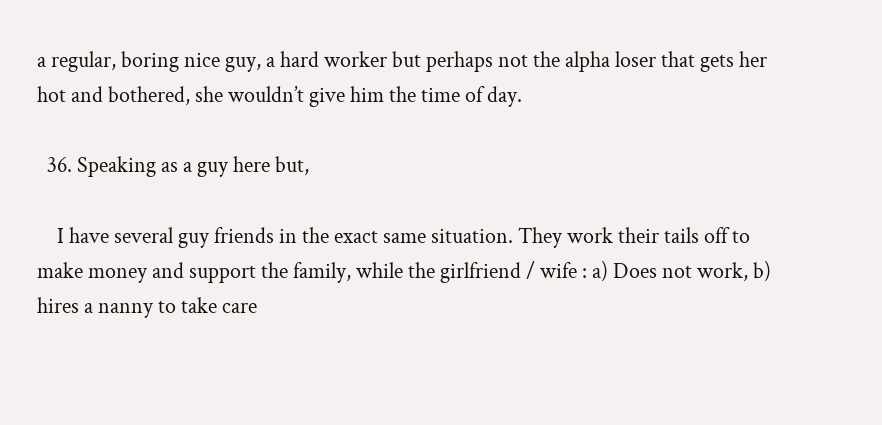a regular, boring nice guy, a hard worker but perhaps not the alpha loser that gets her hot and bothered, she wouldn’t give him the time of day.

  36. Speaking as a guy here but,

    I have several guy friends in the exact same situation. They work their tails off to make money and support the family, while the girlfriend / wife : a) Does not work, b) hires a nanny to take care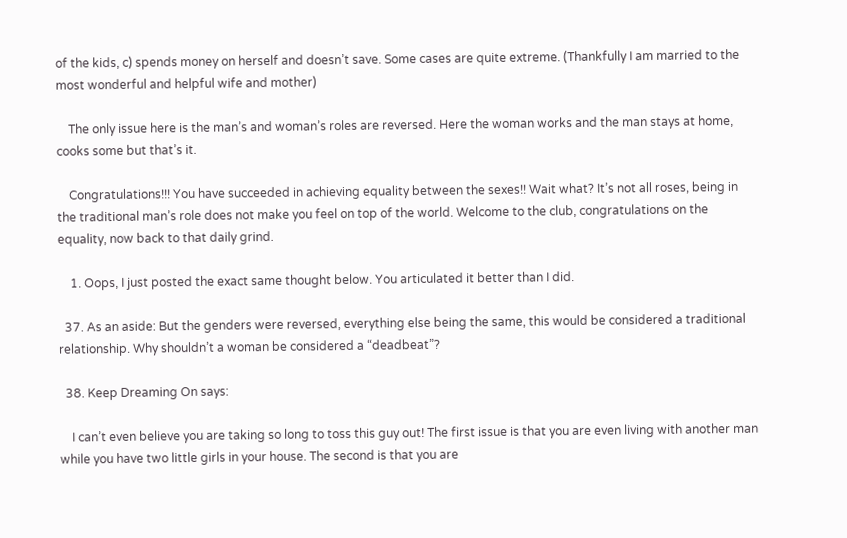of the kids, c) spends money on herself and doesn’t save. Some cases are quite extreme. (Thankfully I am married to the most wonderful and helpful wife and mother)

    The only issue here is the man’s and woman’s roles are reversed. Here the woman works and the man stays at home, cooks some but that’s it.

    Congratulations!!! You have succeeded in achieving equality between the sexes!! Wait what? It’s not all roses, being in the traditional man’s role does not make you feel on top of the world. Welcome to the club, congratulations on the equality, now back to that daily grind.

    1. Oops, I just posted the exact same thought below. You articulated it better than I did.

  37. As an aside: But the genders were reversed, everything else being the same, this would be considered a traditional relationship. Why shouldn’t a woman be considered a “deadbeat”?

  38. Keep Dreaming On says:

    I can’t even believe you are taking so long to toss this guy out! The first issue is that you are even living with another man while you have two little girls in your house. The second is that you are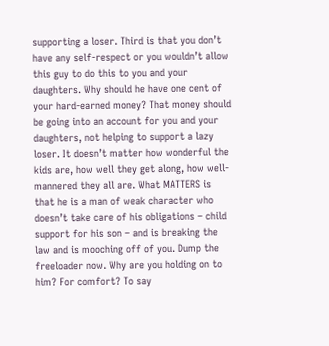supporting a loser. Third is that you don’t have any self-respect or you wouldn’t allow this guy to do this to you and your daughters. Why should he have one cent of your hard-earned money? That money should be going into an account for you and your daughters, not helping to support a lazy loser. It doesn’t matter how wonderful the kids are, how well they get along, how well-mannered they all are. What MATTERS is that he is a man of weak character who doesn’t take care of his obligations – child support for his son – and is breaking the law and is mooching off of you. Dump the freeloader now. Why are you holding on to him? For comfort? To say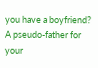you have a boyfriend? A pseudo-father for your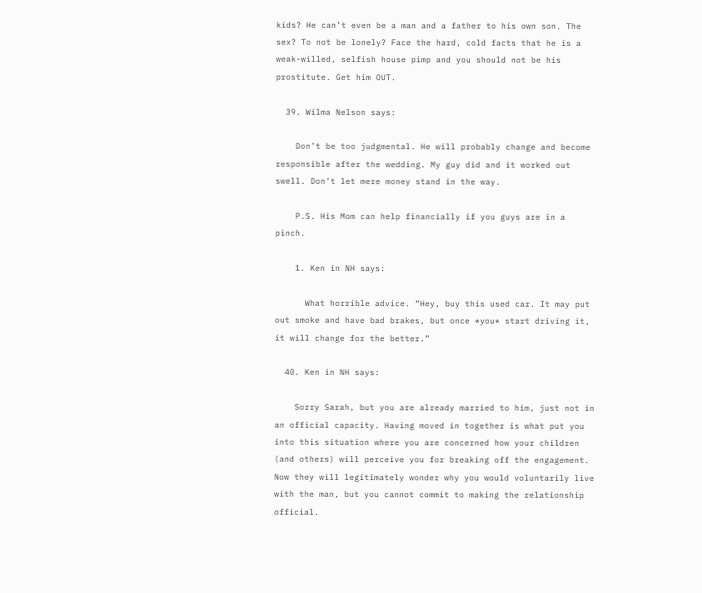kids? He can’t even be a man and a father to his own son. The sex? To not be lonely? Face the hard, cold facts that he is a weak-willed, selfish house pimp and you should not be his prostitute. Get him OUT.

  39. Wilma Nelson says:

    Don’t be too judgmental. He will probably change and become responsible after the wedding. My guy did and it worked out swell. Don’t let mere money stand in the way.

    P.S. His Mom can help financially if you guys are in a pinch.

    1. Ken in NH says:

      What horrible advice. “Hey, buy this used car. It may put out smoke and have bad brakes, but once *you* start driving it, it will change for the better.”

  40. Ken in NH says:

    Sorry Sarah, but you are already married to him, just not in an official capacity. Having moved in together is what put you into this situation where you are concerned how your children (and others) will perceive you for breaking off the engagement. Now they will legitimately wonder why you would voluntarily live with the man, but you cannot commit to making the relationship official.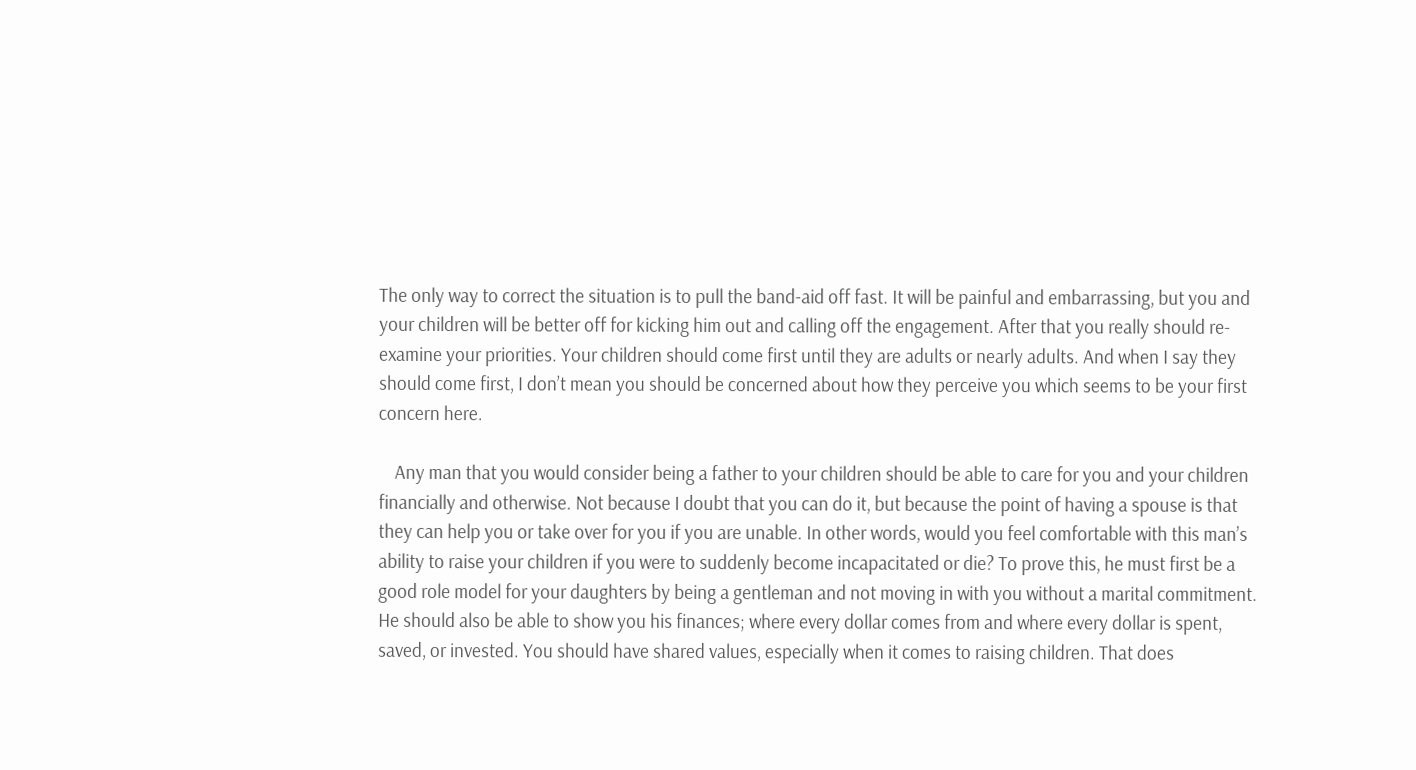The only way to correct the situation is to pull the band-aid off fast. It will be painful and embarrassing, but you and your children will be better off for kicking him out and calling off the engagement. After that you really should re-examine your priorities. Your children should come first until they are adults or nearly adults. And when I say they should come first, I don’t mean you should be concerned about how they perceive you which seems to be your first concern here.

    Any man that you would consider being a father to your children should be able to care for you and your children financially and otherwise. Not because I doubt that you can do it, but because the point of having a spouse is that they can help you or take over for you if you are unable. In other words, would you feel comfortable with this man’s ability to raise your children if you were to suddenly become incapacitated or die? To prove this, he must first be a good role model for your daughters by being a gentleman and not moving in with you without a marital commitment. He should also be able to show you his finances; where every dollar comes from and where every dollar is spent, saved, or invested. You should have shared values, especially when it comes to raising children. That does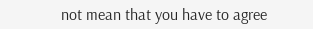not mean that you have to agree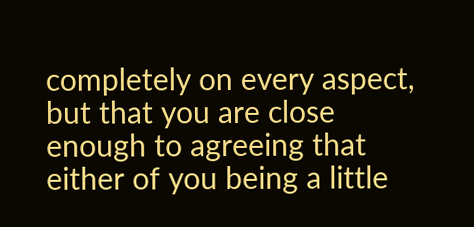completely on every aspect, but that you are close enough to agreeing that either of you being a little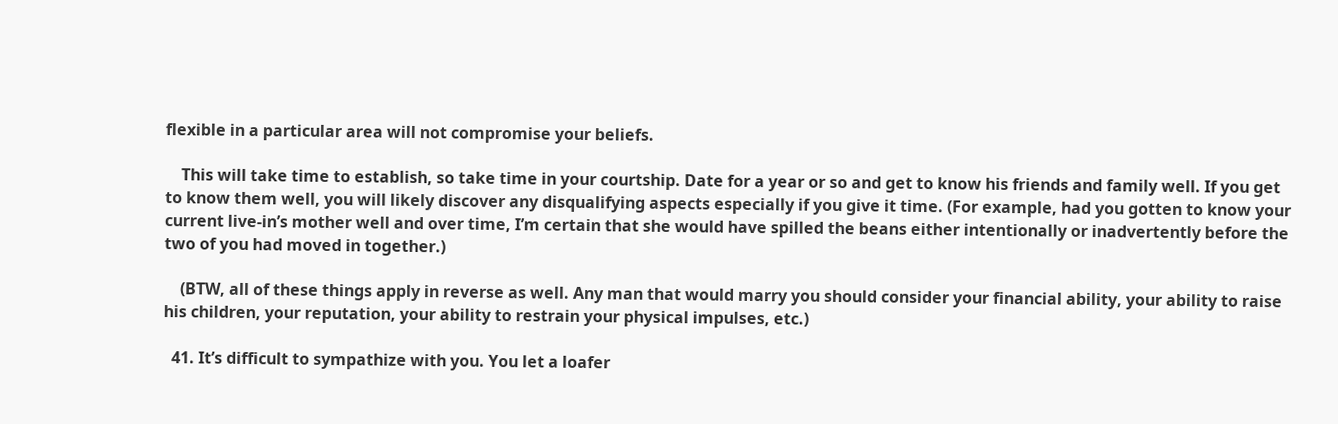flexible in a particular area will not compromise your beliefs.

    This will take time to establish, so take time in your courtship. Date for a year or so and get to know his friends and family well. If you get to know them well, you will likely discover any disqualifying aspects especially if you give it time. (For example, had you gotten to know your current live-in’s mother well and over time, I’m certain that she would have spilled the beans either intentionally or inadvertently before the two of you had moved in together.)

    (BTW, all of these things apply in reverse as well. Any man that would marry you should consider your financial ability, your ability to raise his children, your reputation, your ability to restrain your physical impulses, etc.)

  41. It’s difficult to sympathize with you. You let a loafer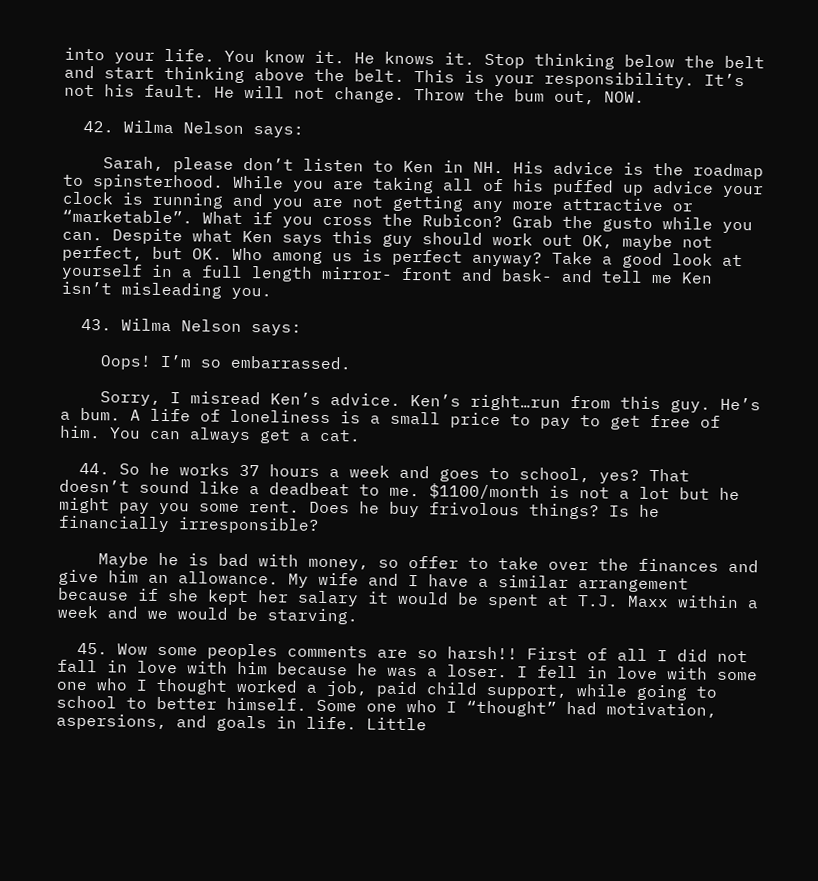into your life. You know it. He knows it. Stop thinking below the belt and start thinking above the belt. This is your responsibility. It’s not his fault. He will not change. Throw the bum out, NOW.

  42. Wilma Nelson says:

    Sarah, please don’t listen to Ken in NH. His advice is the roadmap to spinsterhood. While you are taking all of his puffed up advice your clock is running and you are not getting any more attractive or “marketable”. What if you cross the Rubicon? Grab the gusto while you can. Despite what Ken says this guy should work out OK, maybe not perfect, but OK. Who among us is perfect anyway? Take a good look at yourself in a full length mirror- front and bask- and tell me Ken isn’t misleading you.

  43. Wilma Nelson says:

    Oops! I’m so embarrassed.

    Sorry, I misread Ken’s advice. Ken’s right…run from this guy. He’s a bum. A life of loneliness is a small price to pay to get free of him. You can always get a cat.

  44. So he works 37 hours a week and goes to school, yes? That doesn’t sound like a deadbeat to me. $1100/month is not a lot but he might pay you some rent. Does he buy frivolous things? Is he financially irresponsible?

    Maybe he is bad with money, so offer to take over the finances and give him an allowance. My wife and I have a similar arrangement because if she kept her salary it would be spent at T.J. Maxx within a week and we would be starving.

  45. Wow some peoples comments are so harsh!! First of all I did not fall in love with him because he was a loser. I fell in love with some one who I thought worked a job, paid child support, while going to school to better himself. Some one who I “thought” had motivation, aspersions, and goals in life. Little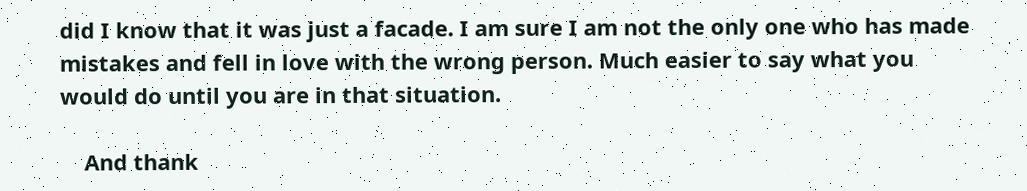did I know that it was just a facade. I am sure I am not the only one who has made mistakes and fell in love with the wrong person. Much easier to say what you would do until you are in that situation.

    And thank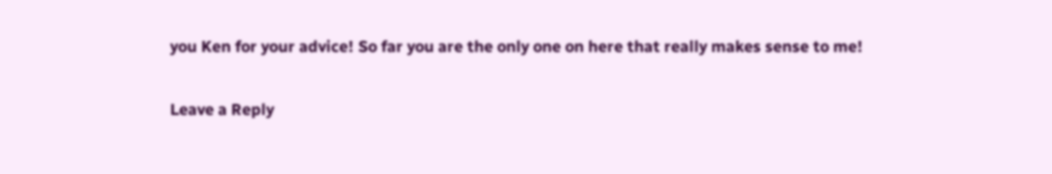you Ken for your advice! So far you are the only one on here that really makes sense to me!

Leave a Reply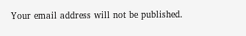Your email address will not be published.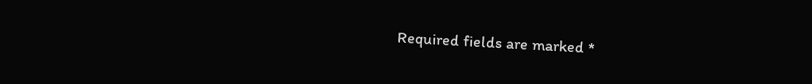Required fields are marked *